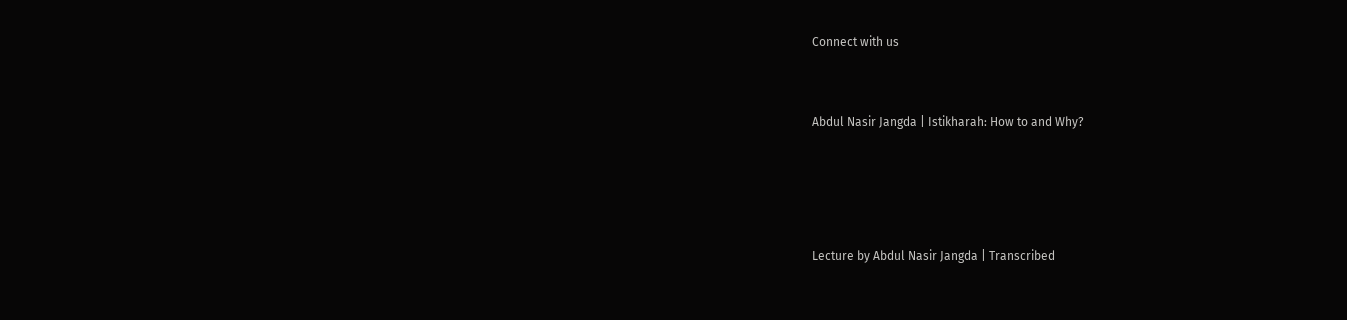Connect with us


Abdul Nasir Jangda | Istikharah: How to and Why?




Lecture by Abdul Nasir Jangda | Transcribed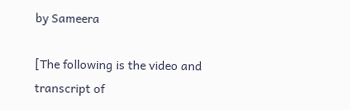by Sameera

[The following is the video and transcript of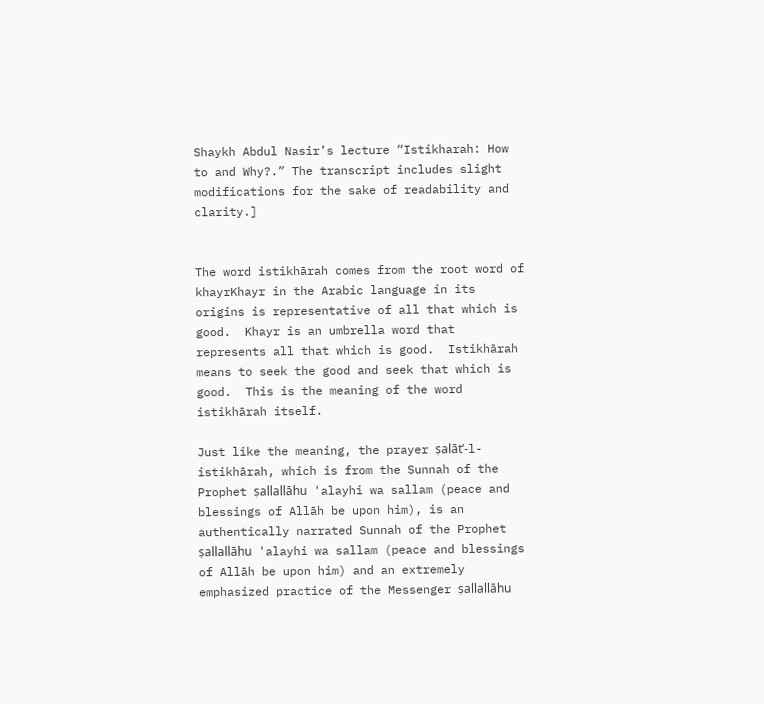Shaykh Abdul Nasir’s lecture “Istikharah: How to and Why?.” The transcript includes slight modifications for the sake of readability and clarity.]


The word istikhārah comes from the root word of khayrKhayr in the Arabic language in its origins is representative of all that which is good.  Khayr is an umbrella word that represents all that which is good.  Istikhārah means to seek the good and seek that which is good.  This is the meaning of the word istikhārah itself.

Just like the meaning, the prayer ṣalāt’-l-istikhārah, which is from the Sunnah of the Prophet ṣallallāhu 'alayhi wa sallam (peace and blessings of Allāh be upon him), is an authentically narrated Sunnah of the Prophet ṣallallāhu 'alayhi wa sallam (peace and blessings of Allāh be upon him) and an extremely emphasized practice of the Messenger ṣallallāhu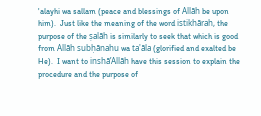'alayhi wa sallam (peace and blessings of Allāh be upon him).  Just like the meaning of the word istikhārah, the purpose of the ṣalāh is similarly to seek that which is good from Allāh subḥānahu wa ta'āla (glorified and exalted be He).  I want to inshā’Allāh have this session to explain the procedure and the purpose of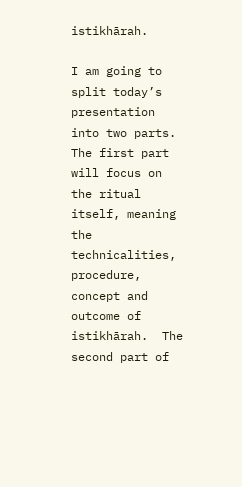istikhārah.

I am going to split today’s presentation into two parts.  The first part will focus on the ritual itself, meaning the technicalities, procedure, concept and outcome of istikhārah.  The second part of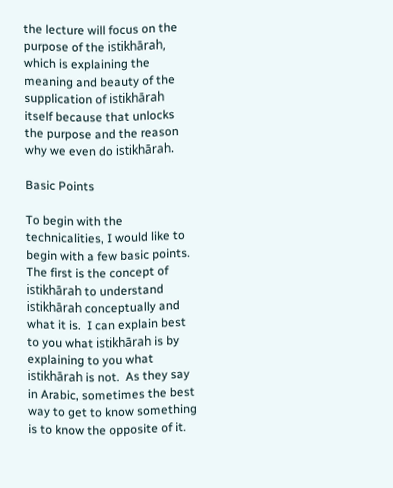the lecture will focus on the purpose of the istikhārah, which is explaining the meaning and beauty of the supplication of istikhārah itself because that unlocks the purpose and the reason why we even do istikhārah.

Basic Points

To begin with the technicalities, I would like to begin with a few basic points.  The first is the concept of istikhārah to understand istikhārah conceptually and what it is.  I can explain best to you what istikhārah is by explaining to you what istikhārah is not.  As they say in Arabic, sometimes the best way to get to know something is to know the opposite of it.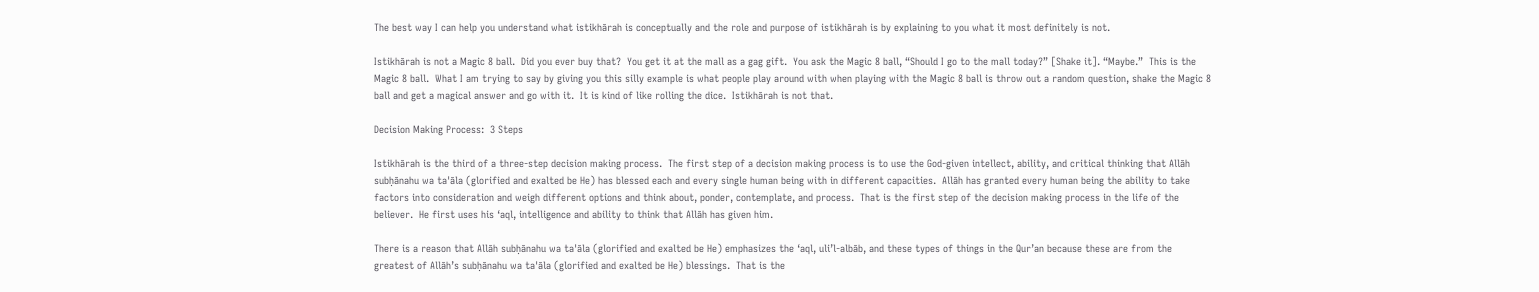The best way I can help you understand what istikhārah is conceptually and the role and purpose of istikhārah is by explaining to you what it most definitely is not.

Istikhārah is not a Magic 8 ball.  Did you ever buy that?  You get it at the mall as a gag gift.  You ask the Magic 8 ball, “Should I go to the mall today?” [Shake it]. “Maybe.”  This is the Magic 8 ball.  What I am trying to say by giving you this silly example is what people play around with when playing with the Magic 8 ball is throw out a random question, shake the Magic 8 ball and get a magical answer and go with it.  It is kind of like rolling the dice.  Istikhārah is not that.

Decision Making Process:  3 Steps

Istikhārah is the third of a three-step decision making process.  The first step of a decision making process is to use the God-given intellect, ability, and critical thinking that Allāh subḥānahu wa ta'āla (glorified and exalted be He) has blessed each and every single human being with in different capacities.  Allāh has granted every human being the ability to take factors into consideration and weigh different options and think about, ponder, contemplate, and process.  That is the first step of the decision making process in the life of the believer.  He first uses his ‘aql, intelligence and ability to think that Allāh has given him.

There is a reason that Allāh subḥānahu wa ta'āla (glorified and exalted be He) emphasizes the ‘aql, uli’l-albāb, and these types of things in the Qur’an because these are from the greatest of Allāh’s subḥānahu wa ta'āla (glorified and exalted be He) blessings.  That is the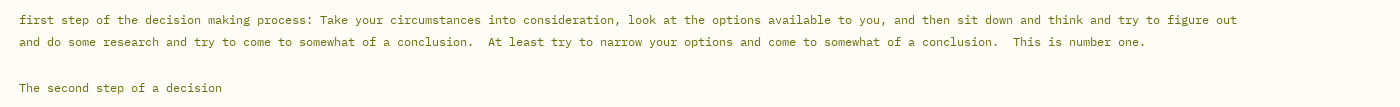first step of the decision making process: Take your circumstances into consideration, look at the options available to you, and then sit down and think and try to figure out and do some research and try to come to somewhat of a conclusion.  At least try to narrow your options and come to somewhat of a conclusion.  This is number one.

The second step of a decision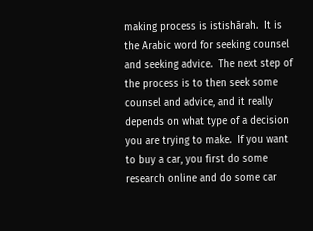making process is istishārah.  It is the Arabic word for seeking counsel and seeking advice.  The next step of the process is to then seek some counsel and advice, and it really depends on what type of a decision you are trying to make.  If you want to buy a car, you first do some research online and do some car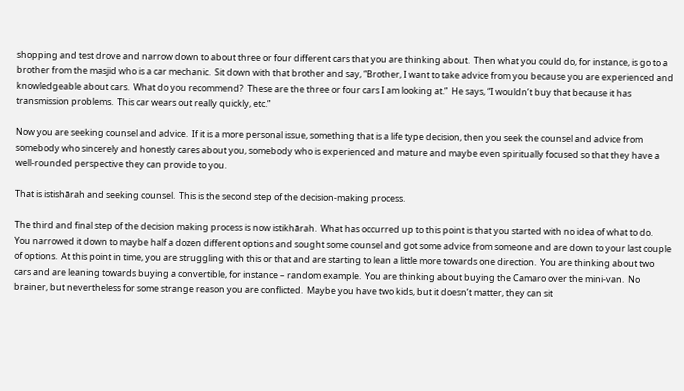shopping and test drove and narrow down to about three or four different cars that you are thinking about.  Then what you could do, for instance, is go to a brother from the masjid who is a car mechanic.  Sit down with that brother and say, “Brother, I want to take advice from you because you are experienced and knowledgeable about cars.  What do you recommend?  These are the three or four cars I am looking at.”  He says, “I wouldn’t buy that because it has transmission problems.  This car wears out really quickly, etc.”

Now you are seeking counsel and advice.  If it is a more personal issue, something that is a life type decision, then you seek the counsel and advice from somebody who sincerely and honestly cares about you, somebody who is experienced and mature and maybe even spiritually focused so that they have a well-rounded perspective they can provide to you.

That is istishārah and seeking counsel.  This is the second step of the decision-making process.

The third and final step of the decision making process is now istikhārah.  What has occurred up to this point is that you started with no idea of what to do.  You narrowed it down to maybe half a dozen different options and sought some counsel and got some advice from someone and are down to your last couple of options.  At this point in time, you are struggling with this or that and are starting to lean a little more towards one direction.  You are thinking about two cars and are leaning towards buying a convertible, for instance – random example.  You are thinking about buying the Camaro over the mini-van.  No brainer, but nevertheless for some strange reason you are conflicted.  Maybe you have two kids, but it doesn’t matter, they can sit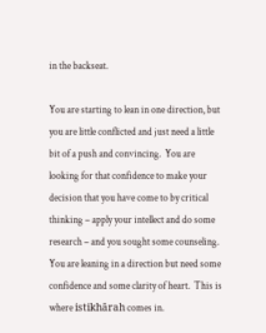in the backseat.

You are starting to lean in one direction, but you are little conflicted and just need a little bit of a push and convincing.  You are looking for that confidence to make your decision that you have come to by critical thinking – apply your intellect and do some research – and you sought some counseling.  You are leaning in a direction but need some confidence and some clarity of heart.  This is where istikhārah comes in.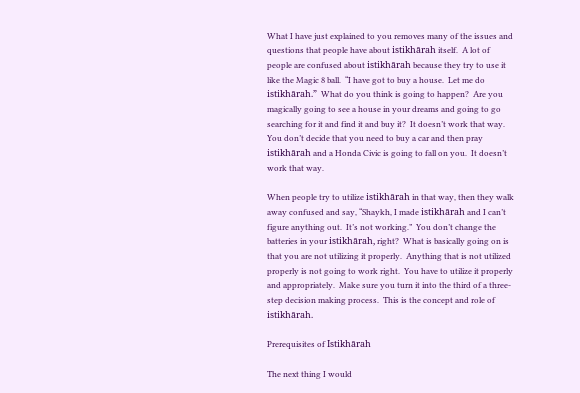What I have just explained to you removes many of the issues and questions that people have about istikhārah itself.  A lot of people are confused about istikhārah because they try to use it like the Magic 8 ball.  “I have got to buy a house.  Let me do istikhārah.”  What do you think is going to happen?  Are you magically going to see a house in your dreams and going to go searching for it and find it and buy it?  It doesn’t work that way.  You don’t decide that you need to buy a car and then pray istikhārah and a Honda Civic is going to fall on you.  It doesn’t work that way.

When people try to utilize istikhārah in that way, then they walk away confused and say, “Shaykh, I made istikhārah and I can’t figure anything out.  It’s not working.”  You don’t change the batteries in your istikhārah, right?  What is basically going on is that you are not utilizing it properly.  Anything that is not utilized properly is not going to work right.  You have to utilize it properly and appropriately.  Make sure you turn it into the third of a three-step decision making process.  This is the concept and role of istikhārah.

Prerequisites of Istikhārah

The next thing I would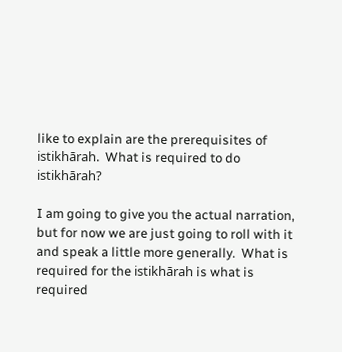like to explain are the prerequisites of istikhārah.  What is required to do istikhārah?

I am going to give you the actual narration, but for now we are just going to roll with it and speak a little more generally.  What is required for the istikhārah is what is required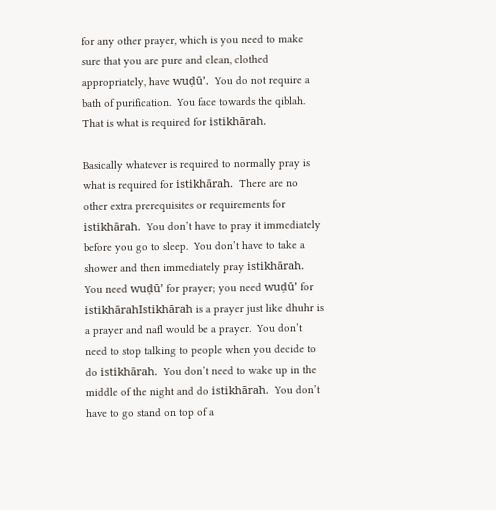for any other prayer, which is you need to make sure that you are pure and clean, clothed appropriately, have wuḍū’.  You do not require a bath of purification.  You face towards the qiblah.  That is what is required for istikhārah.

Basically whatever is required to normally pray is what is required for istikhārah.  There are no other extra prerequisites or requirements for istikhārah.  You don’t have to pray it immediately before you go to sleep.  You don’t have to take a shower and then immediately pray istikhārah.  You need wuḍū’ for prayer; you need wuḍū’ for istikhārahIstikhārah is a prayer just like dhuhr is a prayer and nafl would be a prayer.  You don’t need to stop talking to people when you decide to do istikhārah.  You don’t need to wake up in the middle of the night and do istikhārah.  You don’t have to go stand on top of a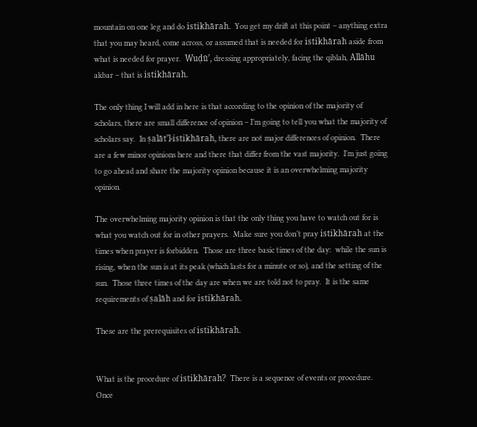mountain on one leg and do istikhārah.  You get my drift at this point – anything extra that you may heard, come across, or assumed that is needed for istikhārah aside from what is needed for prayer.  Wuḍū’, dressing appropriately, facing the qiblah, Allāhu akbar – that is istikhārah.

The only thing I will add in here is that according to the opinion of the majority of scholars, there are small difference of opinion – I’m going to tell you what the majority of scholars say.  In ṣalāt’l-istikhārah, there are not major differences of opinion.  There are a few minor opinions here and there that differ from the vast majority.  I’m just going to go ahead and share the majority opinion because it is an overwhelming majority opinion.

The overwhelming majority opinion is that the only thing you have to watch out for is what you watch out for in other prayers.  Make sure you don’t pray istikhārah at the times when prayer is forbidden.  Those are three basic times of the day:  while the sun is rising, when the sun is at its peak (which lasts for a minute or so), and the setting of the sun.  Those three times of the day are when we are told not to pray.  It is the same requirements of ṣalāh and for istikhārah.

These are the prerequisites of istikhārah.


What is the procedure of istikhārah?  There is a sequence of events or procedure.  Once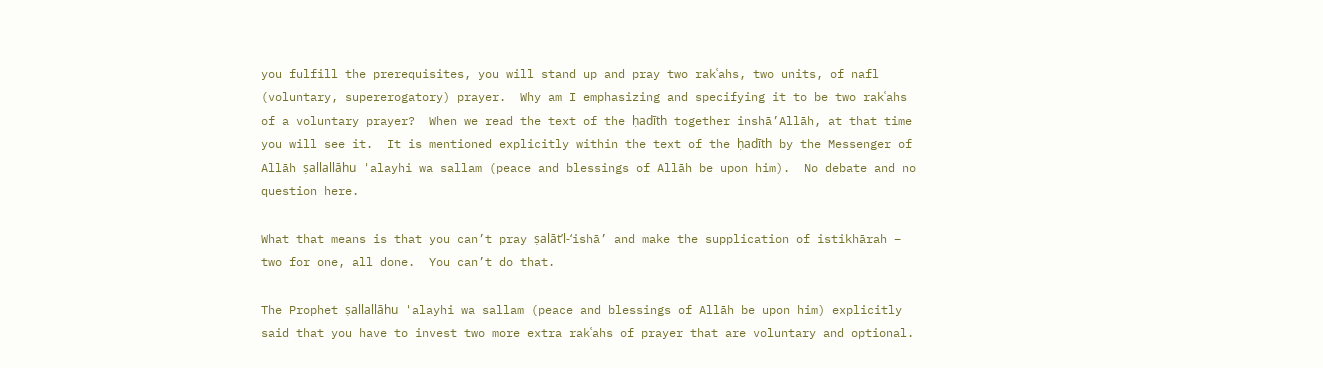you fulfill the prerequisites, you will stand up and pray two rakʿahs, two units, of nafl (voluntary, supererogatory) prayer.  Why am I emphasizing and specifying it to be two rakʿahs of a voluntary prayer?  When we read the text of the ḥadīth together inshā’Allāh, at that time you will see it.  It is mentioned explicitly within the text of the ḥadīth by the Messenger of Allāh ṣallallāhu 'alayhi wa sallam (peace and blessings of Allāh be upon him).  No debate and no question here.

What that means is that you can’t pray ṣalāt’l-‘ishā’ and make the supplication of istikhārah – two for one, all done.  You can’t do that.

The Prophet ṣallallāhu 'alayhi wa sallam (peace and blessings of Allāh be upon him) explicitly said that you have to invest two more extra rakʿahs of prayer that are voluntary and optional.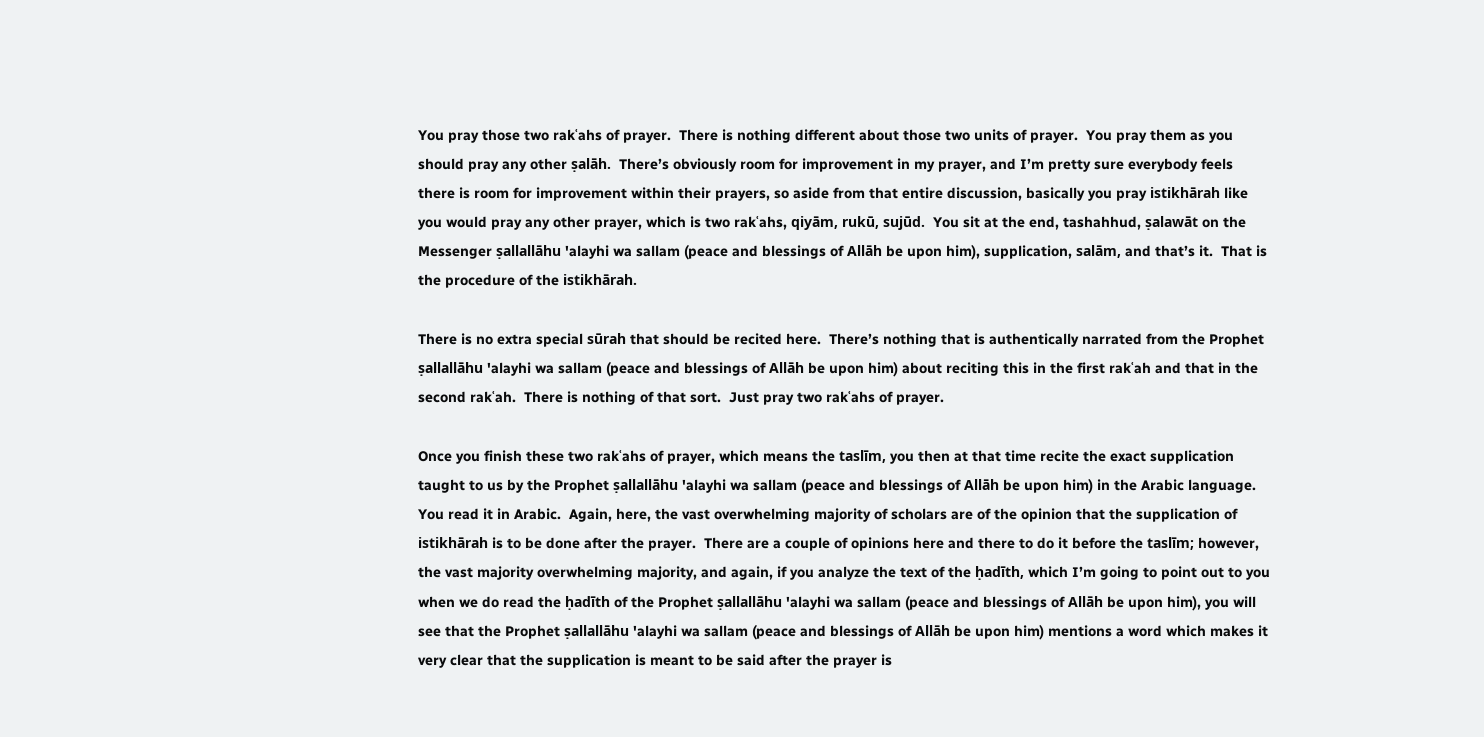You pray those two rakʿahs of prayer.  There is nothing different about those two units of prayer.  You pray them as you should pray any other ṣalāh.  There’s obviously room for improvement in my prayer, and I’m pretty sure everybody feels there is room for improvement within their prayers, so aside from that entire discussion, basically you pray istikhārah like you would pray any other prayer, which is two rakʿahs, qiyām, rukū, sujūd.  You sit at the end, tashahhud, ṣalawāt on the Messenger ṣallallāhu 'alayhi wa sallam (peace and blessings of Allāh be upon him), supplication, salām, and that’s it.  That is the procedure of the istikhārah.

There is no extra special sūrah that should be recited here.  There’s nothing that is authentically narrated from the Prophet ṣallallāhu 'alayhi wa sallam (peace and blessings of Allāh be upon him) about reciting this in the first rakʿah and that in the second rakʿah.  There is nothing of that sort.  Just pray two rakʿahs of prayer.

Once you finish these two rakʿahs of prayer, which means the taslīm, you then at that time recite the exact supplication taught to us by the Prophet ṣallallāhu 'alayhi wa sallam (peace and blessings of Allāh be upon him) in the Arabic language.  You read it in Arabic.  Again, here, the vast overwhelming majority of scholars are of the opinion that the supplication of istikhārah is to be done after the prayer.  There are a couple of opinions here and there to do it before the taslīm; however, the vast majority overwhelming majority, and again, if you analyze the text of the ḥadīth, which I’m going to point out to you when we do read the ḥadīth of the Prophet ṣallallāhu 'alayhi wa sallam (peace and blessings of Allāh be upon him), you will see that the Prophet ṣallallāhu 'alayhi wa sallam (peace and blessings of Allāh be upon him) mentions a word which makes it very clear that the supplication is meant to be said after the prayer is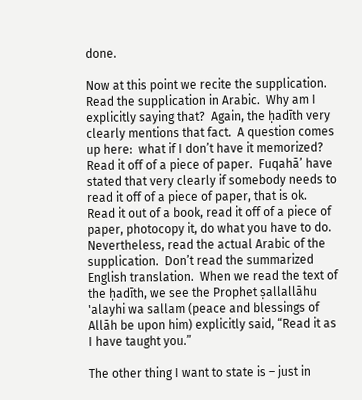done.

Now at this point we recite the supplication.  Read the supplication in Arabic.  Why am I explicitly saying that?  Again, the ḥadīth very clearly mentions that fact.  A question comes up here:  what if I don’t have it memorized?  Read it off of a piece of paper.  Fuqahā’ have stated that very clearly if somebody needs to read it off of a piece of paper, that is ok.  Read it out of a book, read it off of a piece of paper, photocopy it, do what you have to do.  Nevertheless, read the actual Arabic of the supplication.  Don’t read the summarized English translation.  When we read the text of the ḥadīth, we see the Prophet ṣallallāhu 'alayhi wa sallam (peace and blessings of Allāh be upon him) explicitly said, “Read it as I have taught you.”

The other thing I want to state is – just in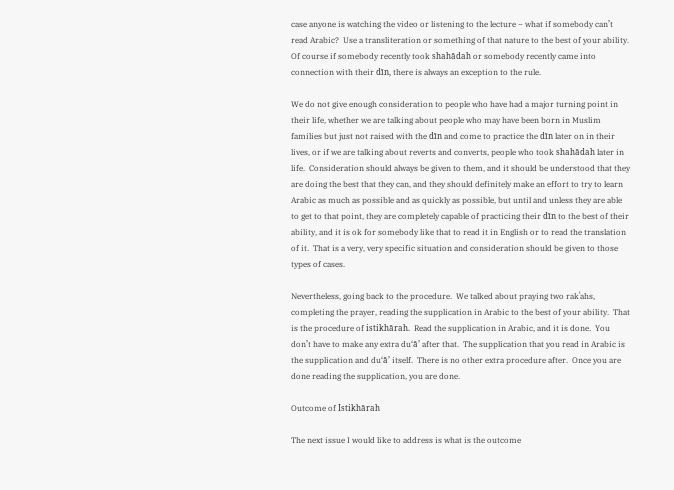case anyone is watching the video or listening to the lecture – what if somebody can’t read Arabic?  Use a transliteration or something of that nature to the best of your ability.  Of course if somebody recently took shahādah or somebody recently came into connection with their dīn, there is always an exception to the rule.

We do not give enough consideration to people who have had a major turning point in their life, whether we are talking about people who may have been born in Muslim families but just not raised with the dīn and come to practice the dīn later on in their lives, or if we are talking about reverts and converts, people who took shahādah later in life.  Consideration should always be given to them, and it should be understood that they are doing the best that they can, and they should definitely make an effort to try to learn Arabic as much as possible and as quickly as possible, but until and unless they are able to get to that point, they are completely capable of practicing their dīn to the best of their ability, and it is ok for somebody like that to read it in English or to read the translation of it.  That is a very, very specific situation and consideration should be given to those types of cases.

Nevertheless, going back to the procedure.  We talked about praying two rakʿahs, completing the prayer, reading the supplication in Arabic to the best of your ability.  That is the procedure of istikhārah.  Read the supplication in Arabic, and it is done.  You don’t have to make any extra du‘ā’ after that.  The supplication that you read in Arabic is the supplication and du‘ā’ itself.  There is no other extra procedure after.  Once you are done reading the supplication, you are done.

Outcome of Istikhārah

The next issue I would like to address is what is the outcome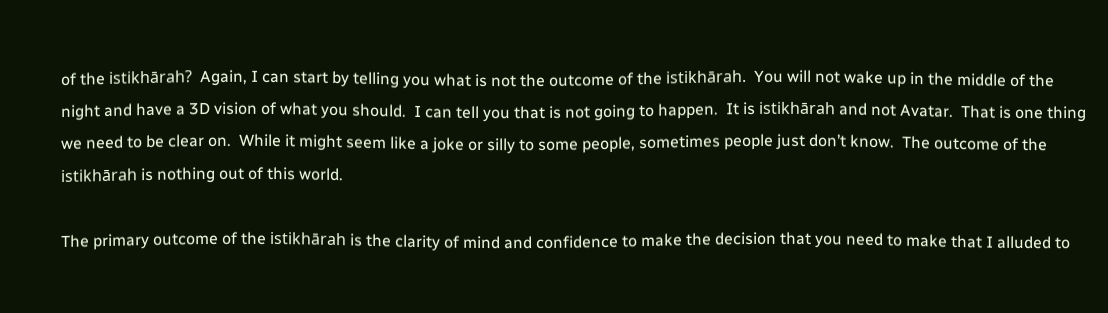of the istikhārah?  Again, I can start by telling you what is not the outcome of the istikhārah.  You will not wake up in the middle of the night and have a 3D vision of what you should.  I can tell you that is not going to happen.  It is istikhārah and not Avatar.  That is one thing we need to be clear on.  While it might seem like a joke or silly to some people, sometimes people just don’t know.  The outcome of the istikhārah is nothing out of this world.

The primary outcome of the istikhārah is the clarity of mind and confidence to make the decision that you need to make that I alluded to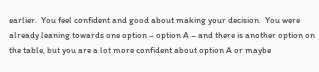earlier.  You feel confident and good about making your decision.  You were already leaning towards one option – option A – and there is another option on the table, but you are a lot more confident about option A or maybe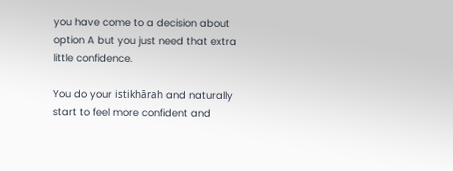you have come to a decision about option A but you just need that extra little confidence.

You do your istikhārah and naturally start to feel more confident and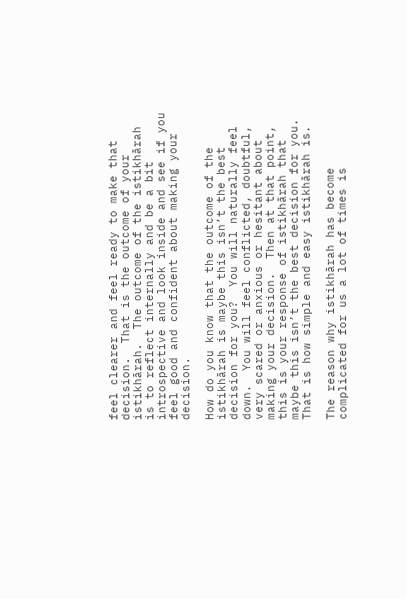feel clearer and feel ready to make that decision.  That is the outcome of your istikhārah.  The outcome of the istikhārah is to reflect internally and be a bit introspective and look inside and see if you feel good and confident about making your decision.

How do you know that the outcome of the istikhārah is maybe this isn’t the best decision for you?  You will naturally feel down.  You will feel conflicted, doubtful, very scared or anxious or hesitant about making your decision.  Then at that point, this is your response of istikhārah that maybe this isn’t the best decision for you.  That is how simple and easy istikhārah is.

The reason why istikhārah has become complicated for us a lot of times is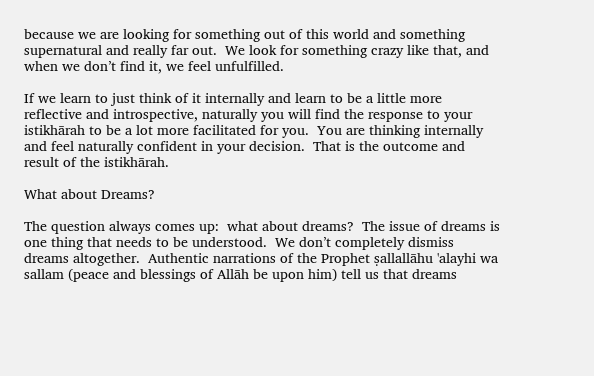because we are looking for something out of this world and something supernatural and really far out.  We look for something crazy like that, and when we don’t find it, we feel unfulfilled.

If we learn to just think of it internally and learn to be a little more reflective and introspective, naturally you will find the response to your istikhārah to be a lot more facilitated for you.  You are thinking internally and feel naturally confident in your decision.  That is the outcome and result of the istikhārah.

What about Dreams?

The question always comes up:  what about dreams?  The issue of dreams is one thing that needs to be understood.  We don’t completely dismiss dreams altogether.  Authentic narrations of the Prophet ṣallallāhu 'alayhi wa sallam (peace and blessings of Allāh be upon him) tell us that dreams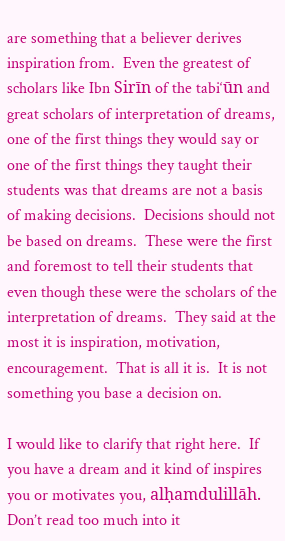are something that a believer derives inspiration from.  Even the greatest of scholars like Ibn Sirīn of the tabi‘ūn and great scholars of interpretation of dreams, one of the first things they would say or one of the first things they taught their students was that dreams are not a basis of making decisions.  Decisions should not be based on dreams.  These were the first and foremost to tell their students that even though these were the scholars of the interpretation of dreams.  They said at the most it is inspiration, motivation, encouragement.  That is all it is.  It is not something you base a decision on.

I would like to clarify that right here.  If you have a dream and it kind of inspires you or motivates you, alḥamdulillāh.  Don’t read too much into it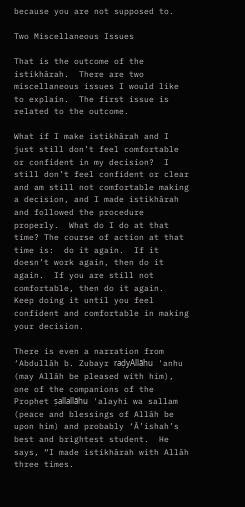because you are not supposed to.

Two Miscellaneous Issues

That is the outcome of the istikhārah.  There are two miscellaneous issues I would like to explain.  The first issue is related to the outcome.

What if I make istikhārah and I just still don’t feel comfortable or confident in my decision?  I still don’t feel confident or clear and am still not comfortable making a decision, and I made istikhārah and followed the procedure properly.  What do I do at that time? The course of action at that time is:  do it again.  If it doesn’t work again, then do it again.  If you are still not comfortable, then do it again.  Keep doing it until you feel confident and comfortable in making your decision.

There is even a narration from ‘Abdullāh b. Zubayr raḍyAllāhu 'anhu (may Allāh be pleased with him), one of the companions of the Prophet ṣallallāhu 'alayhi wa sallam (peace and blessings of Allāh be upon him) and probably ‘Ā’ishah’s best and brightest student.  He says, “I made istikhārah with Allāh three times.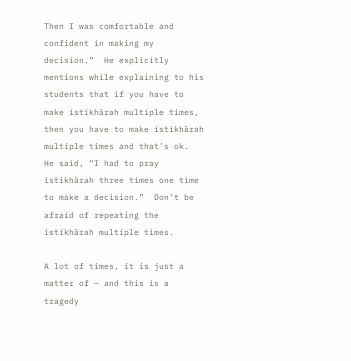Then I was comfortable and confident in making my decision.”  He explicitly mentions while explaining to his students that if you have to make istikhārah multiple times, then you have to make istikhārah multiple times and that’s ok.  He said, “I had to pray istikhārah three times one time to make a decision.”  Don’t be afraid of repeating the istikhārah multiple times.

A lot of times, it is just a matter of – and this is a tragedy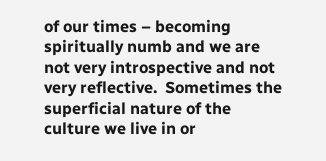of our times – becoming spiritually numb and we are not very introspective and not very reflective.  Sometimes the superficial nature of the culture we live in or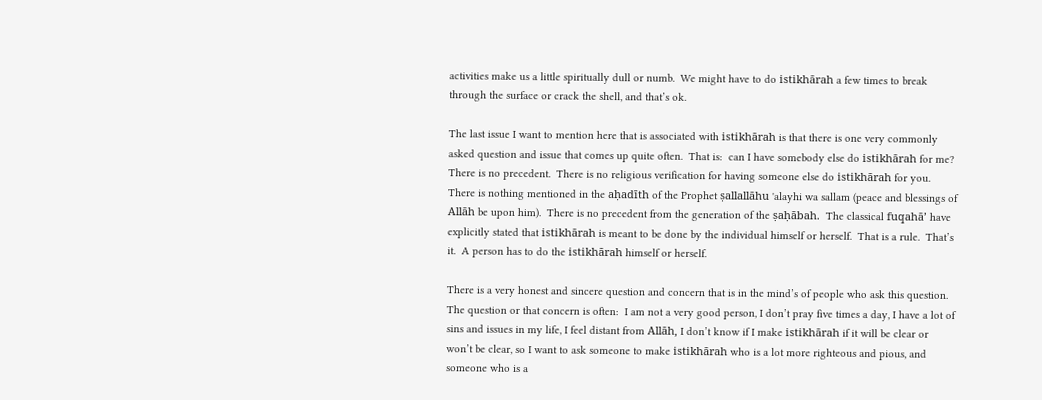activities make us a little spiritually dull or numb.  We might have to do istikhārah a few times to break through the surface or crack the shell, and that’s ok.

The last issue I want to mention here that is associated with istikhārah is that there is one very commonly asked question and issue that comes up quite often.  That is:  can I have somebody else do istikhārah for me?  There is no precedent.  There is no religious verification for having someone else do istikhārah for you.  There is nothing mentioned in the aḥadīth of the Prophet ṣallallāhu 'alayhi wa sallam (peace and blessings of Allāh be upon him).  There is no precedent from the generation of the ṣaḥābah.  The classical fuqahā’ have explicitly stated that istikhārah is meant to be done by the individual himself or herself.  That is a rule.  That’s it.  A person has to do the istikhārah himself or herself.

There is a very honest and sincere question and concern that is in the mind’s of people who ask this question.  The question or that concern is often:  I am not a very good person, I don’t pray five times a day, I have a lot of sins and issues in my life, I feel distant from Allāh, I don’t know if I make istikhārah if it will be clear or won’t be clear, so I want to ask someone to make istikhārah who is a lot more righteous and pious, and someone who is a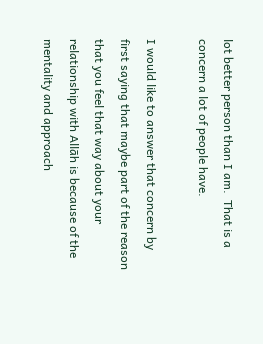lot better person than I am.  That is a concern a lot of people have.

I would like to answer that concern by first saying that maybe part of the reason that you feel that way about your relationship with Allāh is because of the mentality and approach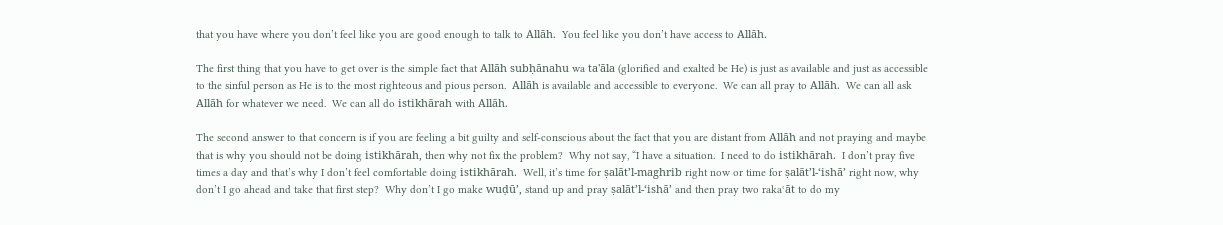that you have where you don’t feel like you are good enough to talk to Allāh.  You feel like you don’t have access to Allāh.

The first thing that you have to get over is the simple fact that Allāh subḥānahu wa ta'āla (glorified and exalted be He) is just as available and just as accessible to the sinful person as He is to the most righteous and pious person.  Allāh is available and accessible to everyone.  We can all pray to Allāh.  We can all ask Allāh for whatever we need.  We can all do istikhārah with Allāh.

The second answer to that concern is if you are feeling a bit guilty and self-conscious about the fact that you are distant from Allāh and not praying and maybe that is why you should not be doing istikhārah, then why not fix the problem?  Why not say, “I have a situation.  I need to do istikhārah.  I don’t pray five times a day and that’s why I don’t feel comfortable doing istikhārah.  Well, it’s time for ṣalāt’l-maghrib right now or time for ṣalāt’l-‘ishā’ right now, why don’t I go ahead and take that first step?  Why don’t I go make wuḍū’, stand up and pray ṣalāt’l-‘ishā’ and then pray two rakaʿāt to do my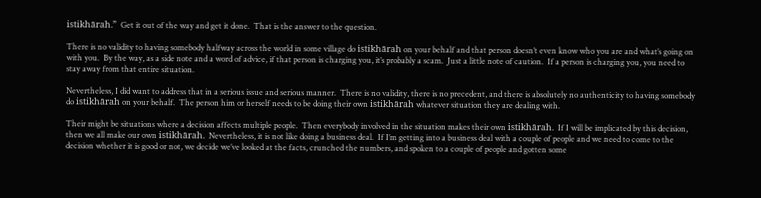istikhārah.”  Get it out of the way and get it done.  That is the answer to the question.

There is no validity to having somebody halfway across the world in some village do istikhārah on your behalf and that person doesn’t even know who you are and what’s going on with you.  By the way, as a side note and a word of advice, if that person is charging you, it’s probably a scam.  Just a little note of caution.  If a person is charging you, you need to stay away from that entire situation.

Nevertheless, I did want to address that in a serious issue and serious manner.  There is no validity, there is no precedent, and there is absolutely no authenticity to having somebody do istikhārah on your behalf.  The person him or herself needs to be doing their own istikhārah whatever situation they are dealing with.

Their might be situations where a decision affects multiple people.  Then everybody involved in the situation makes their own istikhārah.  If I will be implicated by this decision, then we all make our own istikhārah.  Nevertheless, it is not like doing a business deal.  If I’m getting into a business deal with a couple of people and we need to come to the decision whether it is good or not, we decide we’ve looked at the facts, crunched the numbers, and spoken to a couple of people and gotten some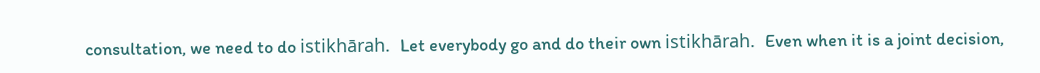consultation, we need to do istikhārah.  Let everybody go and do their own istikhārah.  Even when it is a joint decision,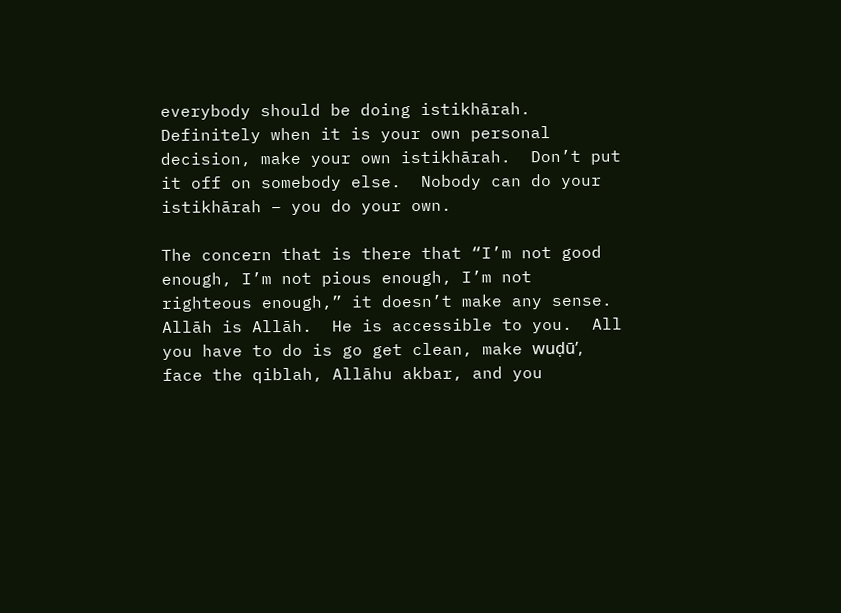everybody should be doing istikhārah.  Definitely when it is your own personal decision, make your own istikhārah.  Don’t put it off on somebody else.  Nobody can do your istikhārah – you do your own.

The concern that is there that “I’m not good enough, I’m not pious enough, I’m not righteous enough,” it doesn’t make any sense.  Allāh is Allāh.  He is accessible to you.  All you have to do is go get clean, make wuḍū’, face the qiblah, Allāhu akbar, and you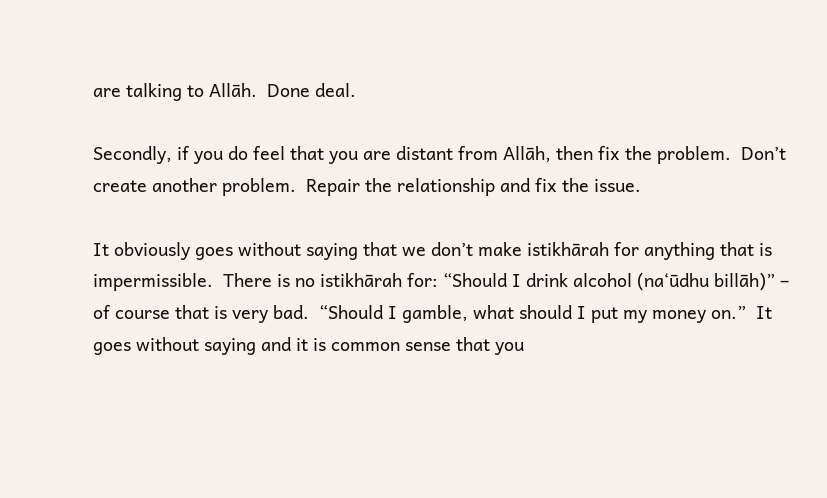are talking to Allāh.  Done deal.

Secondly, if you do feel that you are distant from Allāh, then fix the problem.  Don’t create another problem.  Repair the relationship and fix the issue.

It obviously goes without saying that we don’t make istikhārah for anything that is impermissible.  There is no istikhārah for: “Should I drink alcohol (na‘ūdhu billāh)” – of course that is very bad.  “Should I gamble, what should I put my money on.”  It goes without saying and it is common sense that you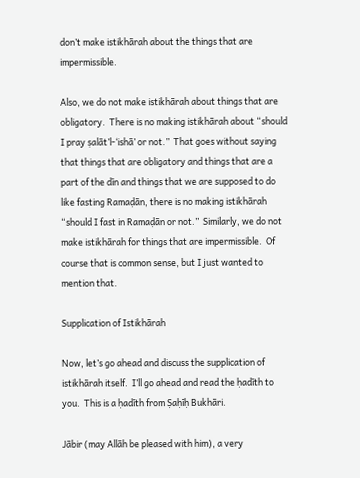don’t make istikhārah about the things that are impermissible.

Also, we do not make istikhārah about things that are obligatory.  There is no making istikhārah about “should I pray ṣalāt’l-‘ishā’ or not.”  That goes without saying that things that are obligatory and things that are a part of the dīn and things that we are supposed to do like fasting Ramaḍān, there is no making istikhārah “should I fast in Ramaḍān or not.”  Similarly, we do not make istikhārah for things that are impermissible.  Of course that is common sense, but I just wanted to mention that.

Supplication of Istikhārah

Now, let’s go ahead and discuss the supplication of istikhārah itself.  I’ll go ahead and read the ḥadīth to you.  This is a ḥadīth from Ṣaḥīḥ Bukhāri.

Jābir (may Allāh be pleased with him), a very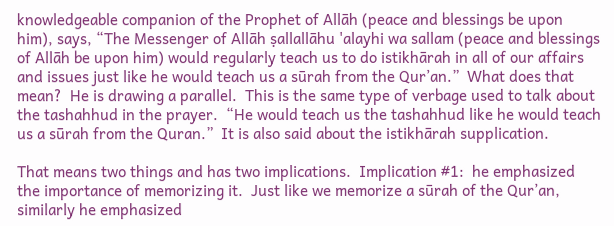knowledgeable companion of the Prophet of Allāh (peace and blessings be upon him), says, “The Messenger of Allāh ṣallallāhu 'alayhi wa sallam (peace and blessings of Allāh be upon him) would regularly teach us to do istikhārah in all of our affairs and issues just like he would teach us a sūrah from the Qur’an.”  What does that mean?  He is drawing a parallel.  This is the same type of verbage used to talk about the tashahhud in the prayer.  “He would teach us the tashahhud like he would teach us a sūrah from the Quran.”  It is also said about the istikhārah supplication.

That means two things and has two implications.  Implication #1:  he emphasized the importance of memorizing it.  Just like we memorize a sūrah of the Qur’an, similarly he emphasized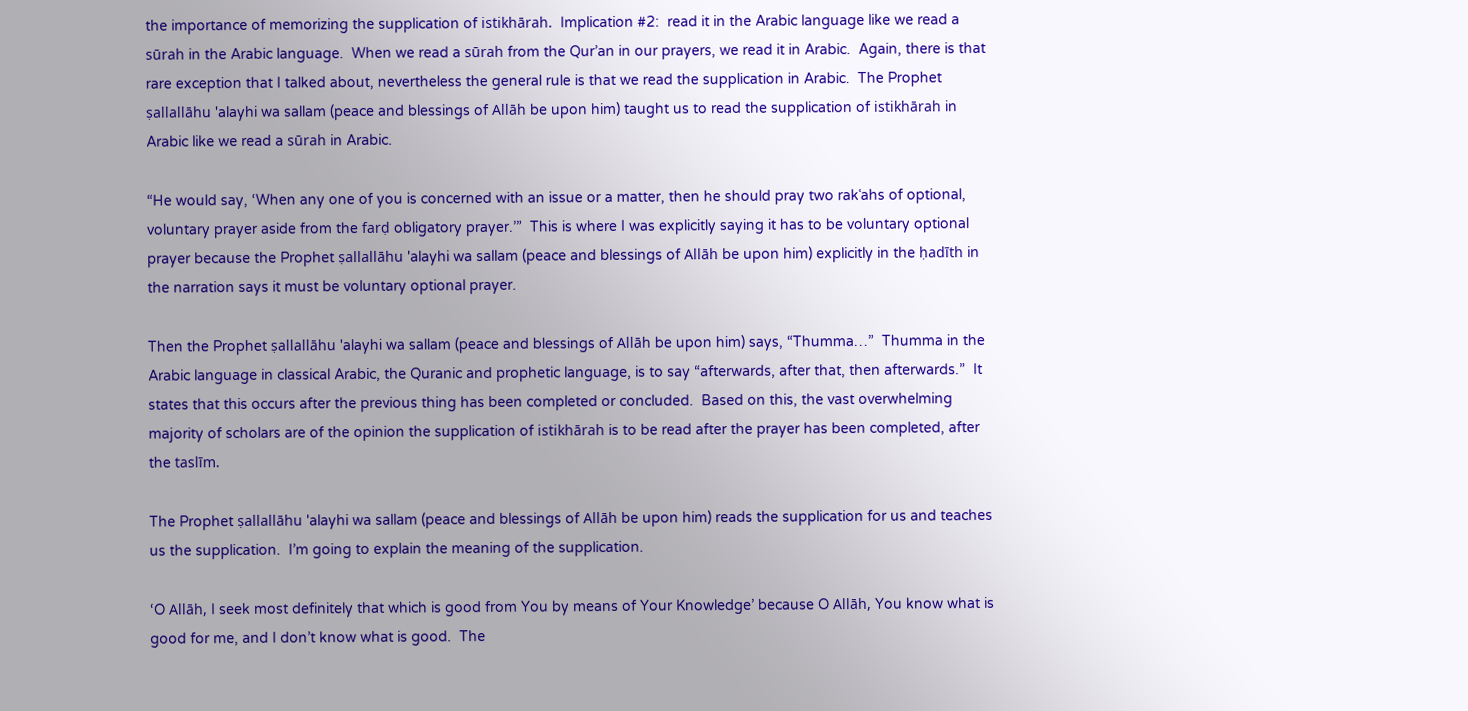the importance of memorizing the supplication of istikhārah.  Implication #2:  read it in the Arabic language like we read a sūrah in the Arabic language.  When we read a sūrah from the Qur’an in our prayers, we read it in Arabic.  Again, there is that rare exception that I talked about, nevertheless the general rule is that we read the supplication in Arabic.  The Prophet ṣallallāhu 'alayhi wa sallam (peace and blessings of Allāh be upon him) taught us to read the supplication of istikhārah in Arabic like we read a sūrah in Arabic.

“He would say, ‘When any one of you is concerned with an issue or a matter, then he should pray two rakʿahs of optional, voluntary prayer aside from the farḍ obligatory prayer.’”  This is where I was explicitly saying it has to be voluntary optional prayer because the Prophet ṣallallāhu 'alayhi wa sallam (peace and blessings of Allāh be upon him) explicitly in the ḥadīth in the narration says it must be voluntary optional prayer.

Then the Prophet ṣallallāhu 'alayhi wa sallam (peace and blessings of Allāh be upon him) says, “Thumma…”  Thumma in the Arabic language in classical Arabic, the Quranic and prophetic language, is to say “afterwards, after that, then afterwards.”  It states that this occurs after the previous thing has been completed or concluded.  Based on this, the vast overwhelming majority of scholars are of the opinion the supplication of istikhārah is to be read after the prayer has been completed, after the taslīm.

The Prophet ṣallallāhu 'alayhi wa sallam (peace and blessings of Allāh be upon him) reads the supplication for us and teaches us the supplication.  I’m going to explain the meaning of the supplication.

‘O Allāh, I seek most definitely that which is good from You by means of Your Knowledge’ because O Allāh, You know what is good for me, and I don’t know what is good.  The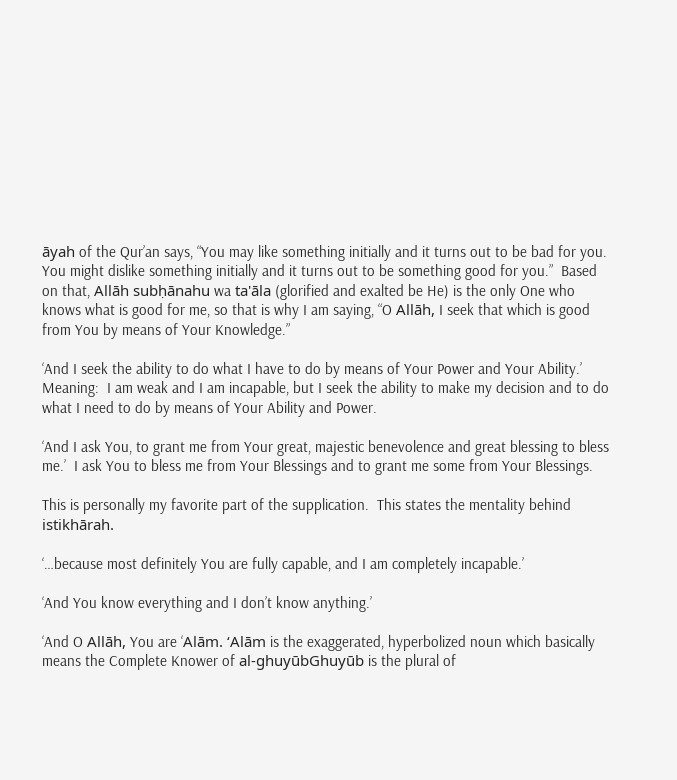āyah of the Qur’an says, “You may like something initially and it turns out to be bad for you.  You might dislike something initially and it turns out to be something good for you.”  Based on that, Allāh subḥānahu wa ta'āla (glorified and exalted be He) is the only One who knows what is good for me, so that is why I am saying, “O Allāh, I seek that which is good from You by means of Your Knowledge.”

‘And I seek the ability to do what I have to do by means of Your Power and Your Ability.’  Meaning:  I am weak and I am incapable, but I seek the ability to make my decision and to do what I need to do by means of Your Ability and Power.

‘And I ask You, to grant me from Your great, majestic benevolence and great blessing to bless me.’  I ask You to bless me from Your Blessings and to grant me some from Your Blessings.

This is personally my favorite part of the supplication.  This states the mentality behind istikhārah.

‘…because most definitely You are fully capable, and I am completely incapable.’

‘And You know everything and I don’t know anything.’

‘And O Allāh, You are ‘Alām. ‘Alām is the exaggerated, hyperbolized noun which basically means the Complete Knower of al-ghuyūbGhuyūb is the plural of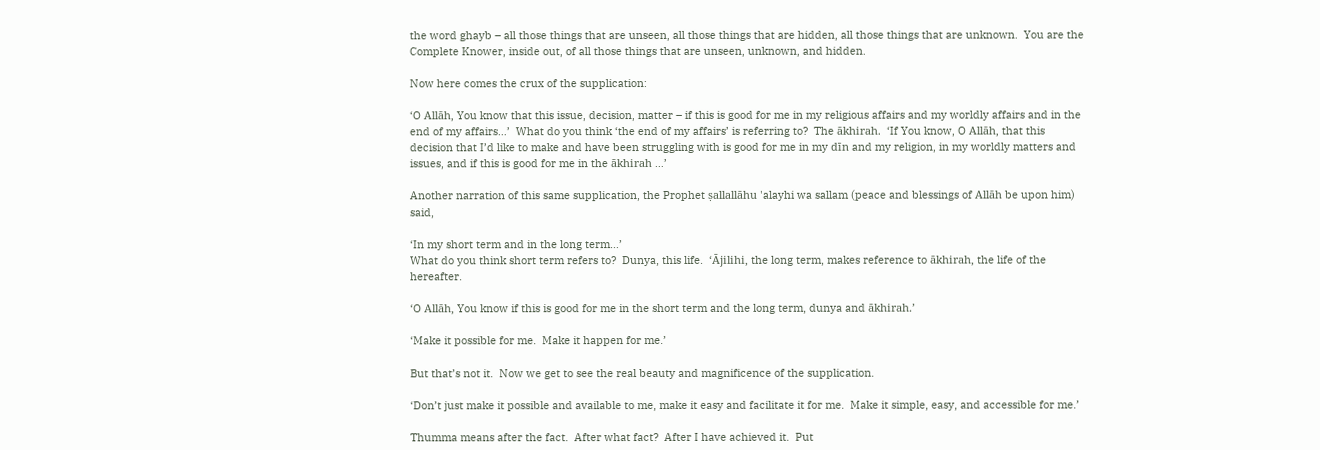the word ghayb – all those things that are unseen, all those things that are hidden, all those things that are unknown.  You are the Complete Knower, inside out, of all those things that are unseen, unknown, and hidden.

Now here comes the crux of the supplication:

‘O Allāh, You know that this issue, decision, matter – if this is good for me in my religious affairs and my worldly affairs and in the end of my affairs…’  What do you think ‘the end of my affairs’ is referring to?  The ākhirah.  ‘If You know, O Allāh, that this decision that I’d like to make and have been struggling with is good for me in my dīn and my religion, in my worldly matters and issues, and if this is good for me in the ākhirah …’

Another narration of this same supplication, the Prophet ṣallallāhu 'alayhi wa sallam (peace and blessings of Allāh be upon him) said,

‘In my short term and in the long term…’
What do you think short term refers to?  Dunya, this life.  ‘Ājilihi, the long term, makes reference to ākhirah, the life of the hereafter.

‘O Allāh, You know if this is good for me in the short term and the long term, dunya and ākhirah.’

‘Make it possible for me.  Make it happen for me.’

But that’s not it.  Now we get to see the real beauty and magnificence of the supplication.

‘Don’t just make it possible and available to me, make it easy and facilitate it for me.  Make it simple, easy, and accessible for me.’

Thumma means after the fact.  After what fact?  After I have achieved it.  Put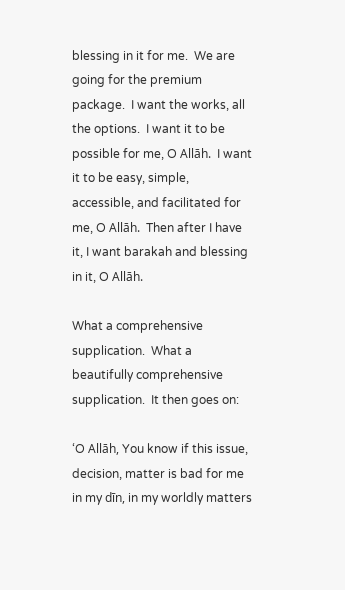blessing in it for me.  We are going for the premium package.  I want the works, all the options.  I want it to be possible for me, O Allāh.  I want it to be easy, simple, accessible, and facilitated for me, O Allāh.  Then after I have it, I want barakah and blessing in it, O Allāh.

What a comprehensive supplication.  What a beautifully comprehensive supplication.  It then goes on:

‘O Allāh, You know if this issue, decision, matter is bad for me in my dīn, in my worldly matters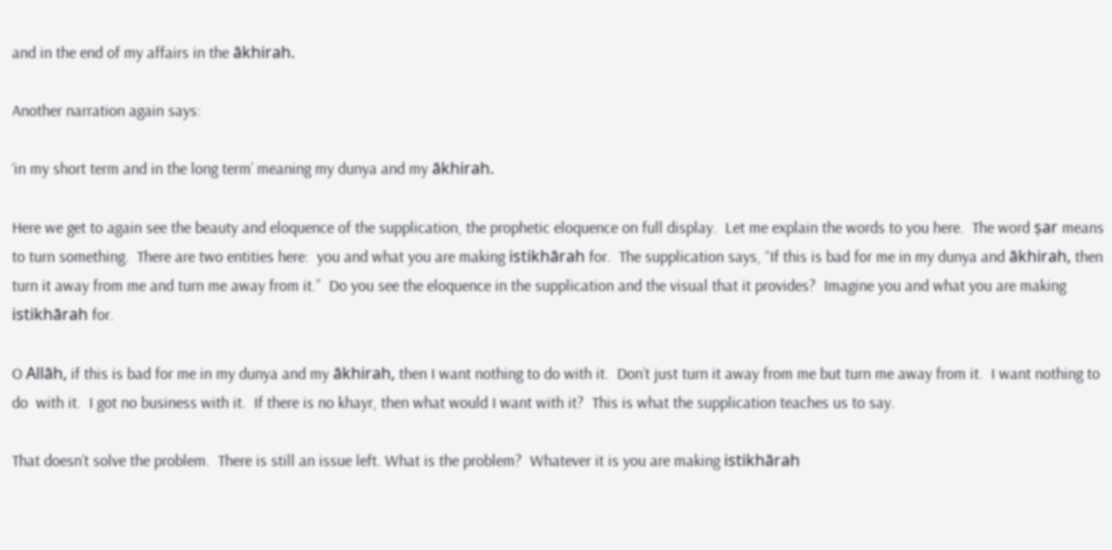and in the end of my affairs in the ākhirah.

Another narration again says:

‘in my short term and in the long term’ meaning my dunya and my ākhirah.

Here we get to again see the beauty and eloquence of the supplication, the prophetic eloquence on full display.  Let me explain the words to you here.  The word ṣar means to turn something.  There are two entities here:  you and what you are making istikhārah for.  The supplication says, “If this is bad for me in my dunya and ākhirah, then turn it away from me and turn me away from it.”  Do you see the eloquence in the supplication and the visual that it provides?  Imagine you and what you are making istikhārah for.

O Allāh, if this is bad for me in my dunya and my ākhirah, then I want nothing to do with it.  Don’t just turn it away from me but turn me away from it.  I want nothing to do  with it.  I got no business with it.  If there is no khayr, then what would I want with it?  This is what the supplication teaches us to say.

That doesn’t solve the problem.  There is still an issue left. What is the problem?  Whatever it is you are making istikhārah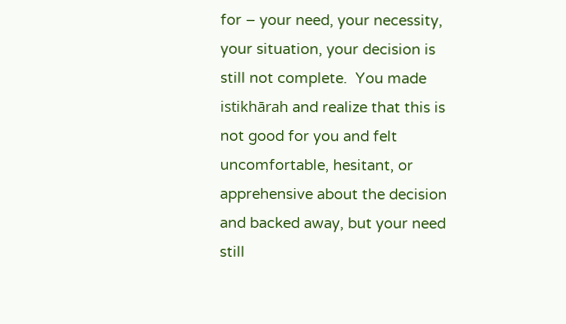for – your need, your necessity, your situation, your decision is still not complete.  You made istikhārah and realize that this is not good for you and felt uncomfortable, hesitant, or apprehensive about the decision and backed away, but your need still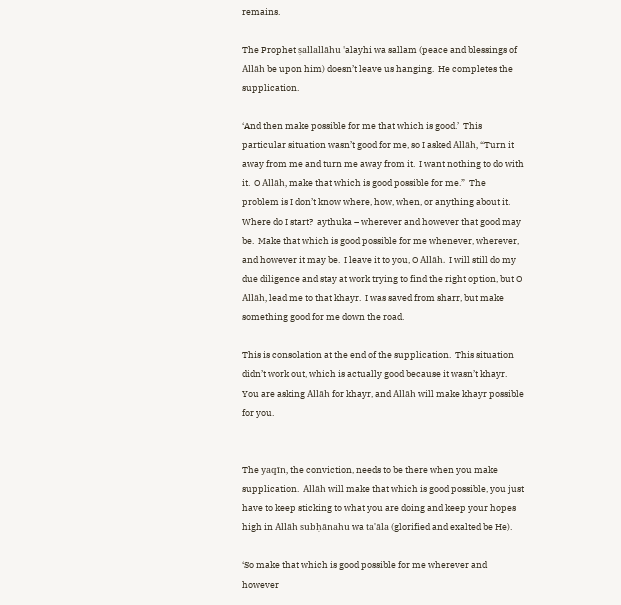remains.

The Prophet ṣallallāhu 'alayhi wa sallam (peace and blessings of Allāh be upon him) doesn’t leave us hanging.  He completes the supplication.

‘And then make possible for me that which is good.’  This particular situation wasn’t good for me, so I asked Allāh, “Turn it away from me and turn me away from it.  I want nothing to do with it.  O Allāh, make that which is good possible for me.”  The problem is I don’t know where, how, when, or anything about it.  Where do I start?  aythuka – wherever and however that good may be.  Make that which is good possible for me whenever, wherever, and however it may be.  I leave it to you, O Allāh.  I will still do my due diligence and stay at work trying to find the right option, but O Allāh, lead me to that khayr.  I was saved from sharr, but make something good for me down the road.

This is consolation at the end of the supplication.  This situation didn’t work out, which is actually good because it wasn’t khayr.  You are asking Allāh for khayr, and Allāh will make khayr possible for you.


The yaqīn, the conviction, needs to be there when you make supplication.  Allāh will make that which is good possible, you just have to keep sticking to what you are doing and keep your hopes high in Allāh subḥānahu wa ta'āla (glorified and exalted be He).

‘So make that which is good possible for me wherever and however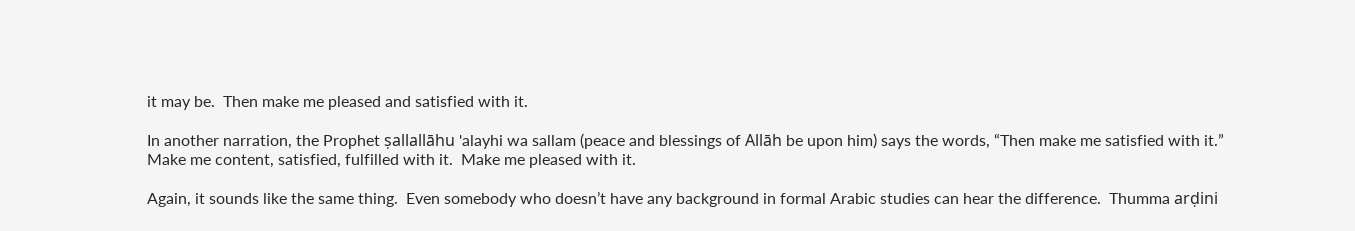it may be.  Then make me pleased and satisfied with it.

In another narration, the Prophet ṣallallāhu 'alayhi wa sallam (peace and blessings of Allāh be upon him) says the words, “Then make me satisfied with it.”  Make me content, satisfied, fulfilled with it.  Make me pleased with it.

Again, it sounds like the same thing.  Even somebody who doesn’t have any background in formal Arabic studies can hear the difference.  Thumma arḍini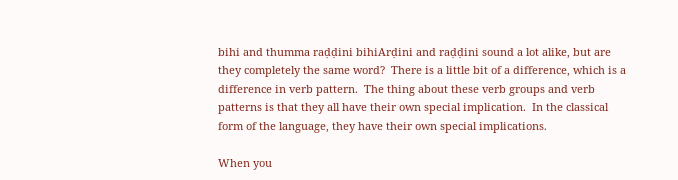bihi and thumma raḍḍini bihiArḍini and raḍḍini sound a lot alike, but are they completely the same word?  There is a little bit of a difference, which is a difference in verb pattern.  The thing about these verb groups and verb patterns is that they all have their own special implication.  In the classical form of the language, they have their own special implications.

When you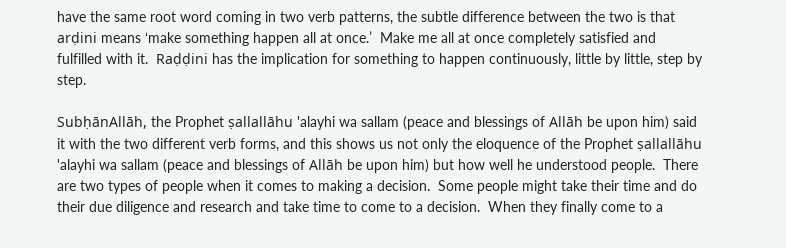have the same root word coming in two verb patterns, the subtle difference between the two is that arḍini means ‘make something happen all at once.’  Make me all at once completely satisfied and fulfilled with it.  Raḍḍini has the implication for something to happen continuously, little by little, step by step.

SubḥānAllāh, the Prophet ṣallallāhu 'alayhi wa sallam (peace and blessings of Allāh be upon him) said it with the two different verb forms, and this shows us not only the eloquence of the Prophet ṣallallāhu 'alayhi wa sallam (peace and blessings of Allāh be upon him) but how well he understood people.  There are two types of people when it comes to making a decision.  Some people might take their time and do their due diligence and research and take time to come to a decision.  When they finally come to a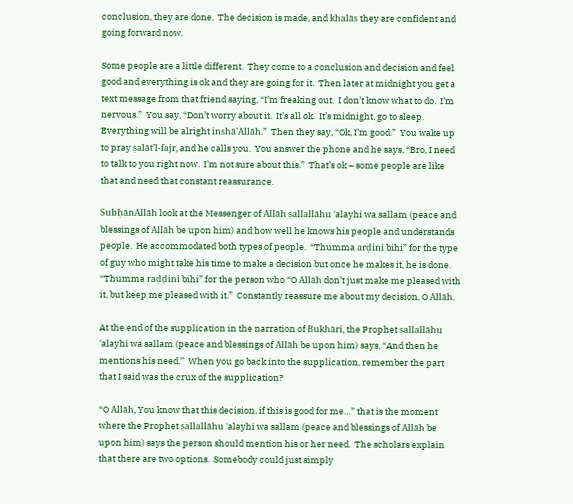conclusion, they are done.  The decision is made, and khalās they are confident and going forward now.

Some people are a little different.  They come to a conclusion and decision and feel good and everything is ok and they are going for it.  Then later at midnight you get a text message from that friend saying, “I’m freaking out.  I don’t know what to do.  I’m nervous.”  You say, “Don’t worry about it.  It’s all ok.  It’s midnight, go to sleep.  Everything will be alright inshā’Allāh.”  Then they say, “Ok, I’m good.”  You wake up to pray ṣalāt’l-fajr, and he calls you.  You answer the phone and he says, “Bro, I need to talk to you right now.  I’m not sure about this.”  That’s ok – some people are like that and need that constant reassurance.

SubḥānAllāh look at the Messenger of Allāh ṣallallāhu 'alayhi wa sallam (peace and blessings of Allāh be upon him) and how well he knows his people and understands people.  He accommodated both types of people.  “Thumma arḍini bihi” for the type of guy who might take his time to make a decision but once he makes it, he is done.  “Thumma raḍḍini bihi” for the person who “O Allāh don’t just make me pleased with it, but keep me pleased with it.”  Constantly reassure me about my decision, O Allāh.

At the end of the supplication in the narration of Bukhāri, the Prophet ṣallallāhu 'alayhi wa sallam (peace and blessings of Allāh be upon him) says, “And then he mentions his need.”  When you go back into the supplication, remember the part that I said was the crux of the supplication?

“O Allāh, You know that this decision, if this is good for me…” that is the moment where the Prophet ṣallallāhu 'alayhi wa sallam (peace and blessings of Allāh be upon him) says the person should mention his or her need.  The scholars explain that there are two options.  Somebody could just simply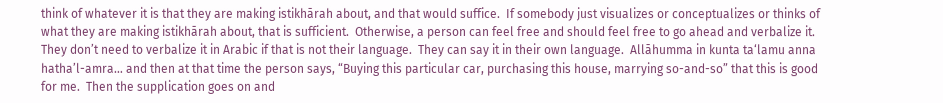think of whatever it is that they are making istikhārah about, and that would suffice.  If somebody just visualizes or conceptualizes or thinks of what they are making istikhārah about, that is sufficient.  Otherwise, a person can feel free and should feel free to go ahead and verbalize it.  They don’t need to verbalize it in Arabic if that is not their language.  They can say it in their own language.  Allāhumma in kunta ta‘lamu anna hatha’l-amra… and then at that time the person says, “Buying this particular car, purchasing this house, marrying so-and-so” that this is good for me.  Then the supplication goes on and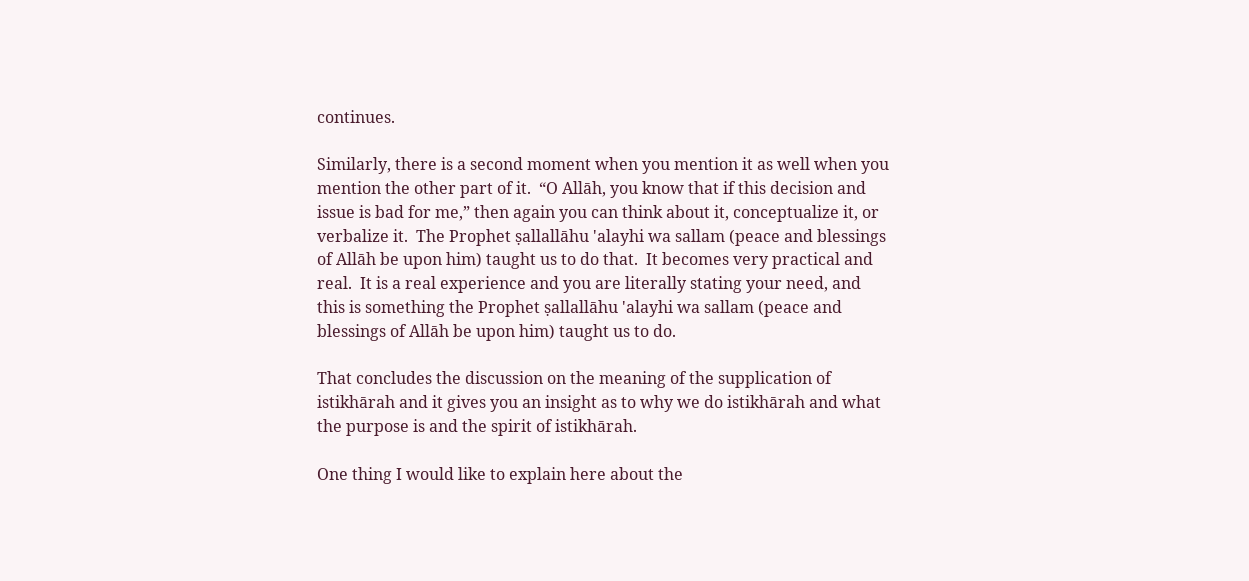continues.

Similarly, there is a second moment when you mention it as well when you mention the other part of it.  “O Allāh, you know that if this decision and issue is bad for me,” then again you can think about it, conceptualize it, or verbalize it.  The Prophet ṣallallāhu 'alayhi wa sallam (peace and blessings of Allāh be upon him) taught us to do that.  It becomes very practical and real.  It is a real experience and you are literally stating your need, and this is something the Prophet ṣallallāhu 'alayhi wa sallam (peace and blessings of Allāh be upon him) taught us to do.

That concludes the discussion on the meaning of the supplication of istikhārah and it gives you an insight as to why we do istikhārah and what the purpose is and the spirit of istikhārah.

One thing I would like to explain here about the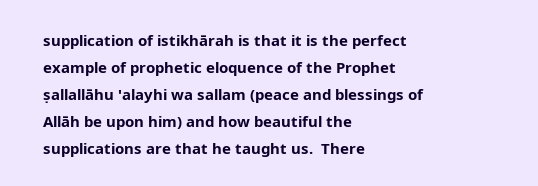supplication of istikhārah is that it is the perfect example of prophetic eloquence of the Prophet ṣallallāhu 'alayhi wa sallam (peace and blessings of Allāh be upon him) and how beautiful the supplications are that he taught us.  There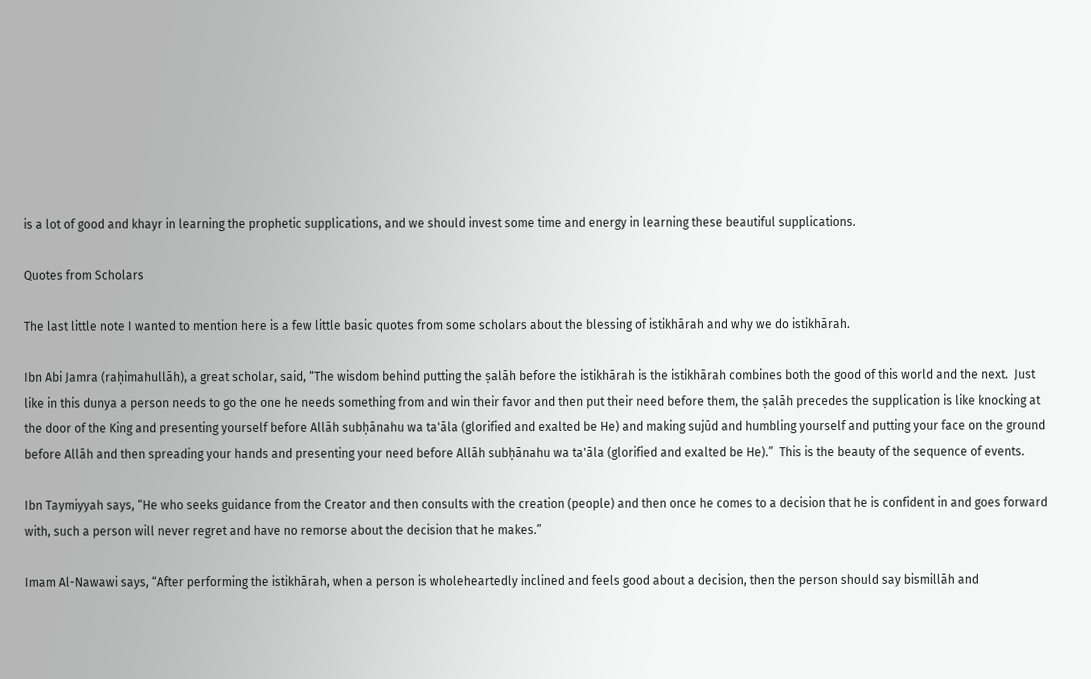is a lot of good and khayr in learning the prophetic supplications, and we should invest some time and energy in learning these beautiful supplications.

Quotes from Scholars

The last little note I wanted to mention here is a few little basic quotes from some scholars about the blessing of istikhārah and why we do istikhārah.

Ibn Abi Jamra (raḥimahullāh), a great scholar, said, “The wisdom behind putting the ṣalāh before the istikhārah is the istikhārah combines both the good of this world and the next.  Just like in this dunya a person needs to go the one he needs something from and win their favor and then put their need before them, the ṣalāh precedes the supplication is like knocking at the door of the King and presenting yourself before Allāh subḥānahu wa ta'āla (glorified and exalted be He) and making sujūd and humbling yourself and putting your face on the ground before Allāh and then spreading your hands and presenting your need before Allāh subḥānahu wa ta'āla (glorified and exalted be He).”  This is the beauty of the sequence of events.

Ibn Taymiyyah says, “He who seeks guidance from the Creator and then consults with the creation (people) and then once he comes to a decision that he is confident in and goes forward with, such a person will never regret and have no remorse about the decision that he makes.”

Imam Al-Nawawi says, “After performing the istikhārah, when a person is wholeheartedly inclined and feels good about a decision, then the person should say bismillāh and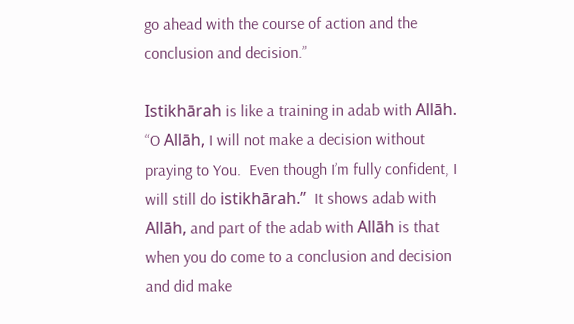go ahead with the course of action and the conclusion and decision.”

Istikhārah is like a training in adab with Allāh.  “O Allāh, I will not make a decision without praying to You.  Even though I’m fully confident, I will still do istikhārah.”  It shows adab with Allāh, and part of the adab with Allāh is that when you do come to a conclusion and decision and did make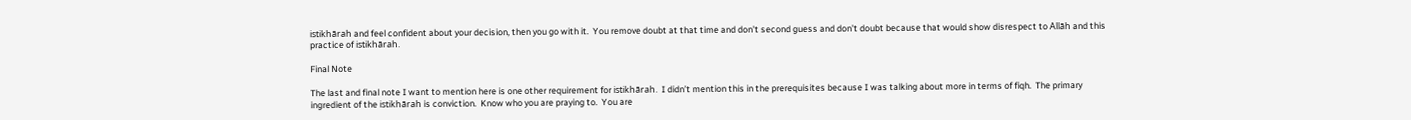istikhārah and feel confident about your decision, then you go with it.  You remove doubt at that time and don’t second guess and don’t doubt because that would show disrespect to Allāh and this practice of istikhārah.

Final Note

The last and final note I want to mention here is one other requirement for istikhārah.  I didn’t mention this in the prerequisites because I was talking about more in terms of fiqh.  The primary ingredient of the istikhārah is conviction.  Know who you are praying to.  You are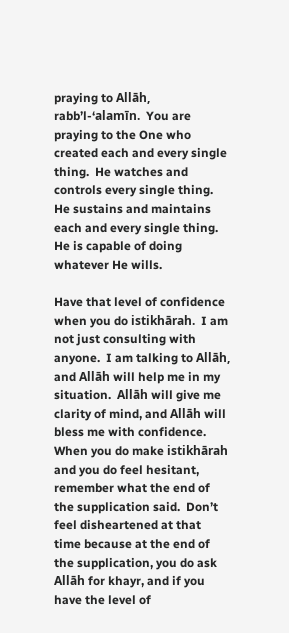praying to Allāh, rabb’l-‘alamīn.  You are praying to the One who created each and every single thing.  He watches and controls every single thing.  He sustains and maintains each and every single thing.  He is capable of doing whatever He wills.

Have that level of confidence when you do istikhārah.  I am not just consulting with anyone.  I am talking to Allāh, and Allāh will help me in my situation.  Allāh will give me clarity of mind, and Allāh will bless me with confidence.  When you do make istikhārah and you do feel hesitant, remember what the end of the supplication said.  Don’t feel disheartened at that time because at the end of the supplication, you do ask Allāh for khayr, and if you have the level of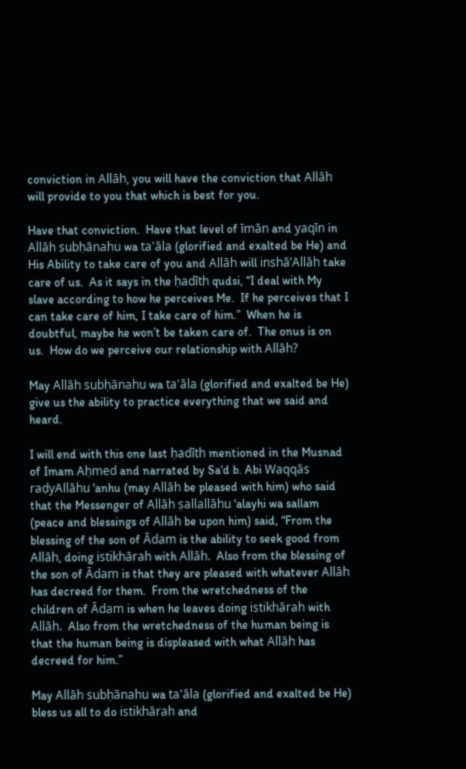conviction in Allāh, you will have the conviction that Allāh will provide to you that which is best for you.

Have that conviction.  Have that level of īmān and yaqīn in Allāh subḥānahu wa ta'āla (glorified and exalted be He) and His Ability to take care of you and Allāh will inshā’Allāh take care of us.  As it says in the ḥadīth qudsi, “I deal with My slave according to how he perceives Me.  If he perceives that I can take care of him, I take care of him.”  When he is doubtful, maybe he won’t be taken care of.  The onus is on us.  How do we perceive our relationship with Allāh?

May Allāh subḥānahu wa ta'āla (glorified and exalted be He) give us the ability to practice everything that we said and heard.

I will end with this one last ḥadīth mentioned in the Musnad of Imam Aḥmed and narrated by Sa‘d b. Abi Waqqās raḍyAllāhu 'anhu (may Allāh be pleased with him) who said that the Messenger of Allāh ṣallallāhu 'alayhi wa sallam (peace and blessings of Allāh be upon him) said, “From the blessing of the son of Ādam is the ability to seek good from Allāh, doing istikhārah with Allāh.  Also from the blessing of the son of Ādam is that they are pleased with whatever Allāh has decreed for them.  From the wretchedness of the children of Ādam is when he leaves doing istikhārah with Allāh.  Also from the wretchedness of the human being is that the human being is displeased with what Allāh has decreed for him.”

May Allāh subḥānahu wa ta'āla (glorified and exalted be He) bless us all to do istikhārah and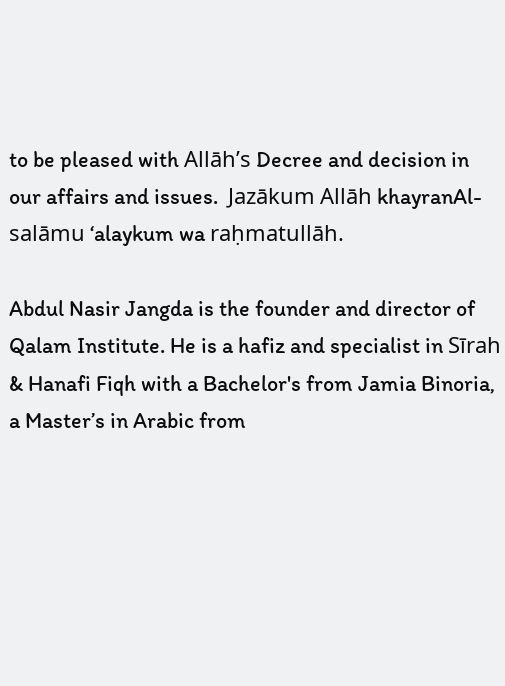to be pleased with Allāh’s Decree and decision in our affairs and issues.  Jazākum Allāh khayranAl-salāmu ‘alaykum wa raḥmatullāh.

Abdul Nasir Jangda is the founder and director of Qalam Institute. He is a hafiz and specialist in Sīrah & Hanafi Fiqh with a Bachelor's from Jamia Binoria, a Master’s in Arabic from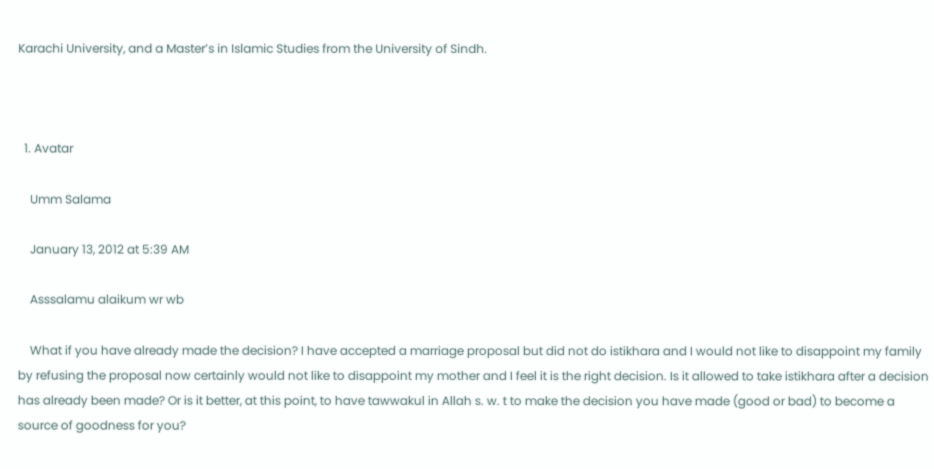Karachi University, and a Master’s in Islamic Studies from the University of Sindh.



  1. Avatar

    Umm Salama

    January 13, 2012 at 5:39 AM

    Asssalamu alaikum wr wb

    What if you have already made the decision? I have accepted a marriage proposal but did not do istikhara and I would not like to disappoint my family by refusing the proposal now certainly would not like to disappoint my mother and I feel it is the right decision. Is it allowed to take istikhara after a decision has already been made? Or is it better, at this point, to have tawwakul in Allah s. w. t to make the decision you have made (good or bad) to become a source of goodness for you?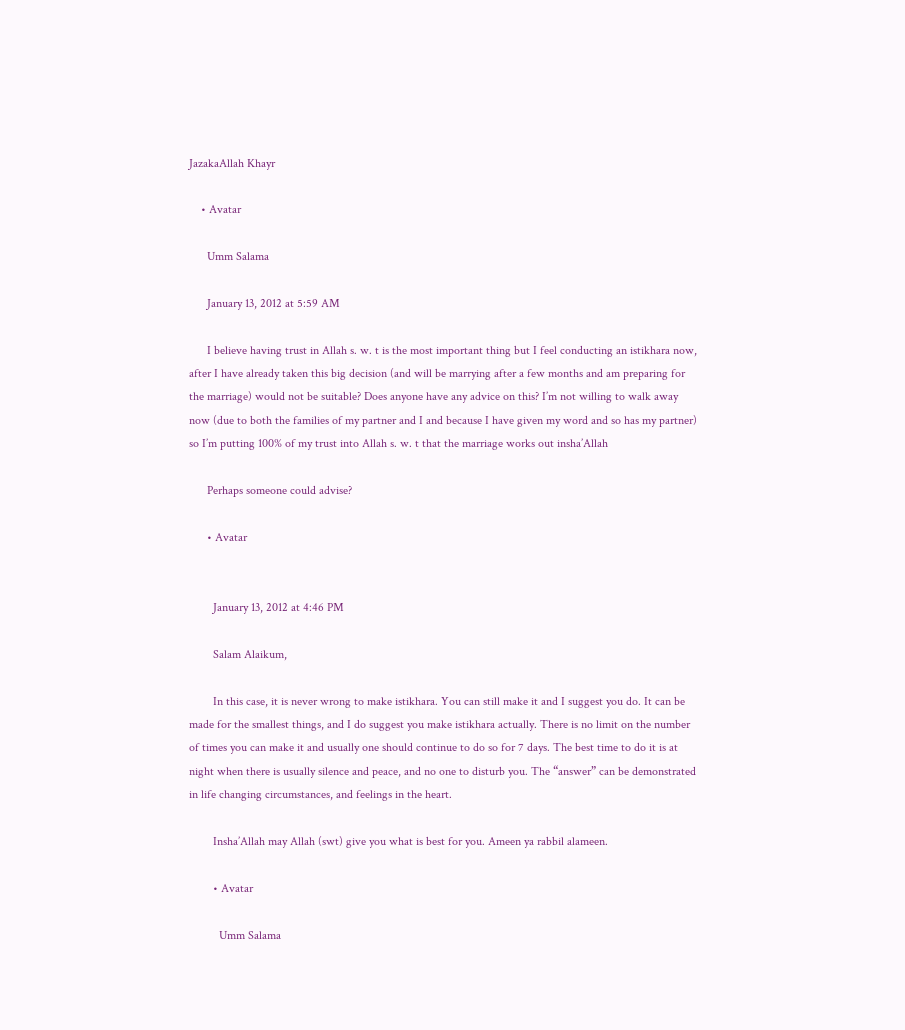JazakaAllah Khayr

    • Avatar

      Umm Salama

      January 13, 2012 at 5:59 AM

      I believe having trust in Allah s. w. t is the most important thing but I feel conducting an istikhara now, after I have already taken this big decision (and will be marrying after a few months and am preparing for the marriage) would not be suitable? Does anyone have any advice on this? I’m not willing to walk away now (due to both the families of my partner and I and because I have given my word and so has my partner) so I’m putting 100% of my trust into Allah s. w. t that the marriage works out insha’Allah

      Perhaps someone could advise?

      • Avatar


        January 13, 2012 at 4:46 PM

        Salam Alaikum,

        In this case, it is never wrong to make istikhara. You can still make it and I suggest you do. It can be made for the smallest things, and I do suggest you make istikhara actually. There is no limit on the number of times you can make it and usually one should continue to do so for 7 days. The best time to do it is at night when there is usually silence and peace, and no one to disturb you. The “answer” can be demonstrated in life changing circumstances, and feelings in the heart.

        Insha’Allah may Allah (swt) give you what is best for you. Ameen ya rabbil alameen.

        • Avatar

          Umm Salama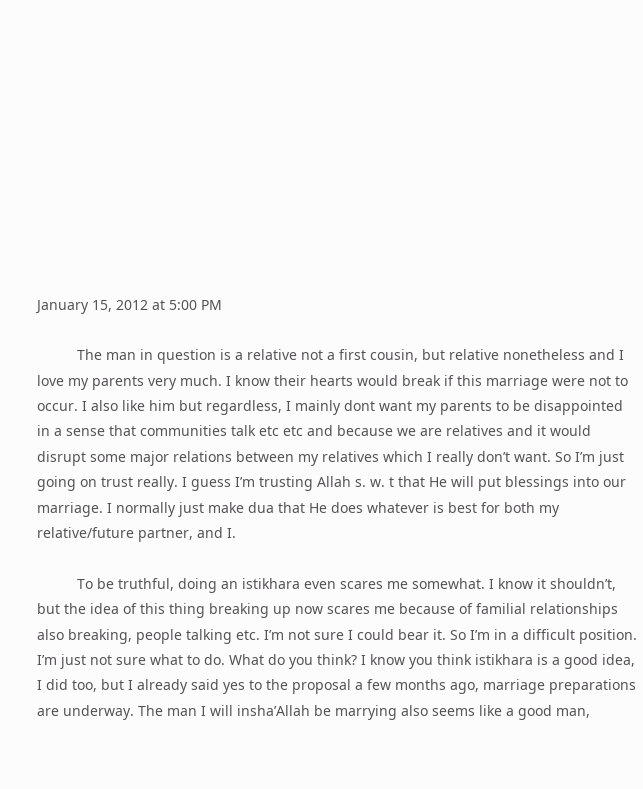January 15, 2012 at 5:00 PM

          The man in question is a relative not a first cousin, but relative nonetheless and I love my parents very much. I know their hearts would break if this marriage were not to occur. I also like him but regardless, I mainly dont want my parents to be disappointed in a sense that communities talk etc etc and because we are relatives and it would disrupt some major relations between my relatives which I really don’t want. So I’m just going on trust really. I guess I’m trusting Allah s. w. t that He will put blessings into our marriage. I normally just make dua that He does whatever is best for both my relative/future partner, and I.

          To be truthful, doing an istikhara even scares me somewhat. I know it shouldn’t, but the idea of this thing breaking up now scares me because of familial relationships also breaking, people talking etc. I’m not sure I could bear it. So I’m in a difficult position. I’m just not sure what to do. What do you think? I know you think istikhara is a good idea, I did too, but I already said yes to the proposal a few months ago, marriage preparations are underway. The man I will insha’Allah be marrying also seems like a good man,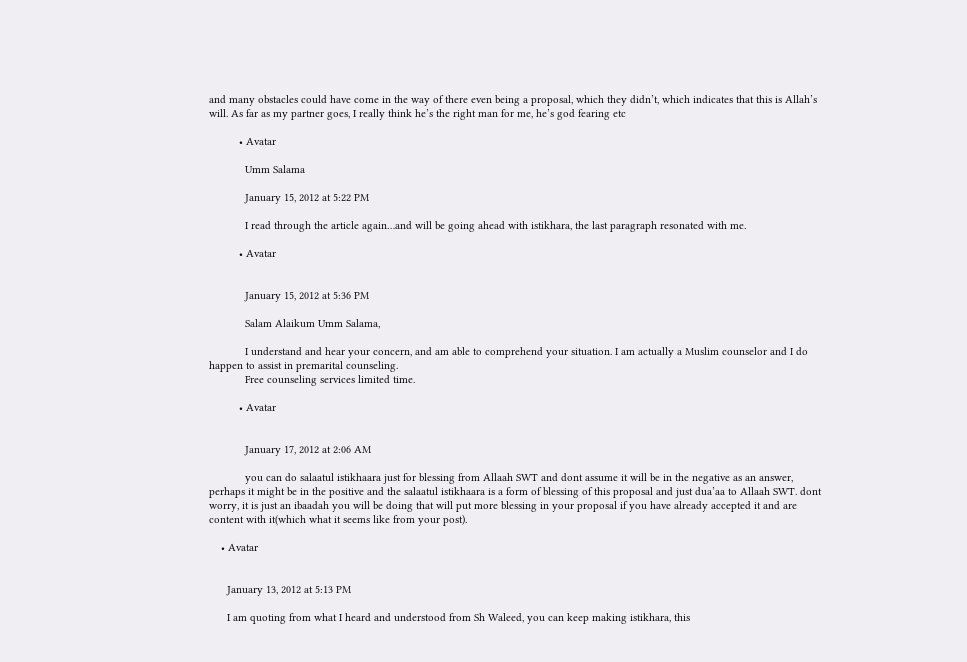and many obstacles could have come in the way of there even being a proposal, which they didn’t, which indicates that this is Allah’s will. As far as my partner goes, I really think he’s the right man for me, he’s god fearing etc

          • Avatar

            Umm Salama

            January 15, 2012 at 5:22 PM

            I read through the article again…and will be going ahead with istikhara, the last paragraph resonated with me.

          • Avatar


            January 15, 2012 at 5:36 PM

            Salam Alaikum Umm Salama,

            I understand and hear your concern, and am able to comprehend your situation. I am actually a Muslim counselor and I do happen to assist in premarital counseling.
            Free counseling services limited time.

          • Avatar


            January 17, 2012 at 2:06 AM

            you can do salaatul istikhaara just for blessing from Allaah SWT and dont assume it will be in the negative as an answer, perhaps it might be in the positive and the salaatul istikhaara is a form of blessing of this proposal and just dua’aa to Allaah SWT. dont worry, it is just an ibaadah you will be doing that will put more blessing in your proposal if you have already accepted it and are content with it(which what it seems like from your post).

    • Avatar


      January 13, 2012 at 5:13 PM

      I am quoting from what I heard and understood from Sh Waleed, you can keep making istikhara, this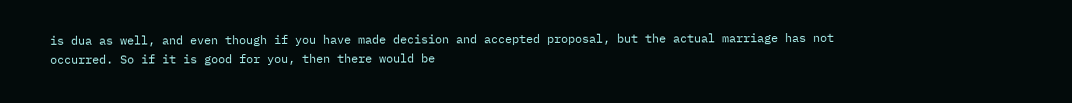is dua as well, and even though if you have made decision and accepted proposal, but the actual marriage has not occurred. So if it is good for you, then there would be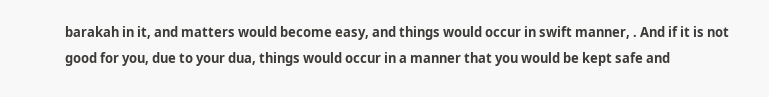barakah in it, and matters would become easy, and things would occur in swift manner, . And if it is not good for you, due to your dua, things would occur in a manner that you would be kept safe and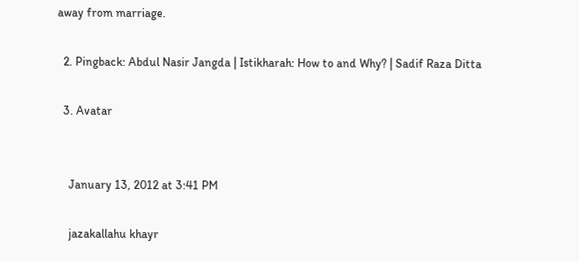away from marriage.

  2. Pingback: Abdul Nasir Jangda | Istikharah: How to and Why? | Sadif Raza Ditta

  3. Avatar


    January 13, 2012 at 3:41 PM

    jazakallahu khayr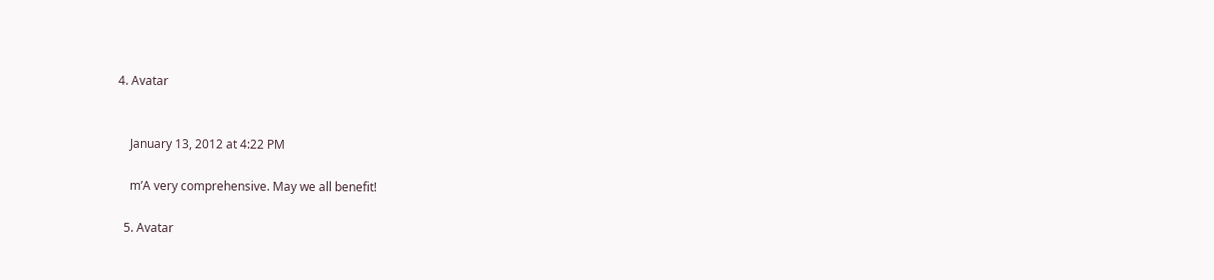4. Avatar


    January 13, 2012 at 4:22 PM

    m’A very comprehensive. May we all benefit!

  5. Avatar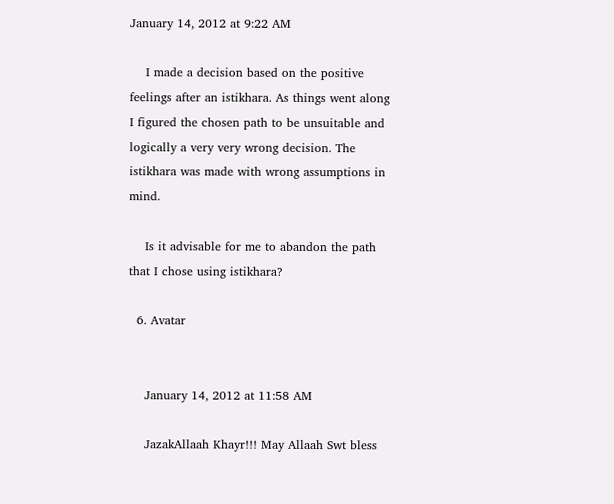January 14, 2012 at 9:22 AM

    I made a decision based on the positive feelings after an istikhara. As things went along I figured the chosen path to be unsuitable and logically a very very wrong decision. The istikhara was made with wrong assumptions in mind.

    Is it advisable for me to abandon the path that I chose using istikhara?

  6. Avatar


    January 14, 2012 at 11:58 AM

    JazakAllaah Khayr!!! May Allaah Swt bless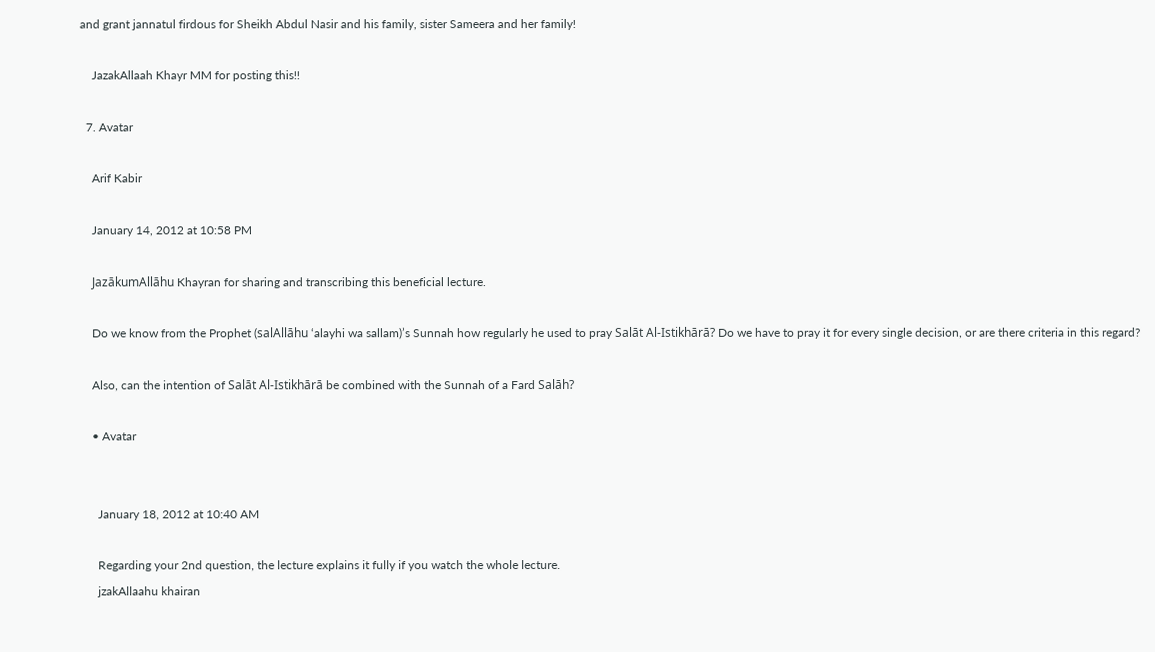and grant jannatul firdous for Sheikh Abdul Nasir and his family, sister Sameera and her family!

    JazakAllaah Khayr MM for posting this!!

  7. Avatar

    Arif Kabir

    January 14, 2012 at 10:58 PM

    JazākumAllāhu Khayran for sharing and transcribing this beneficial lecture.

    Do we know from the Prophet (salAllāhu ‘alayhi wa sallam)’s Sunnah how regularly he used to pray Salāt Al-Istikhārā? Do we have to pray it for every single decision, or are there criteria in this regard?

    Also, can the intention of Salāt Al-Istikhārā be combined with the Sunnah of a Fard Salāh?

    • Avatar


      January 18, 2012 at 10:40 AM

      Regarding your 2nd question, the lecture explains it fully if you watch the whole lecture.
      jzakAllaahu khairan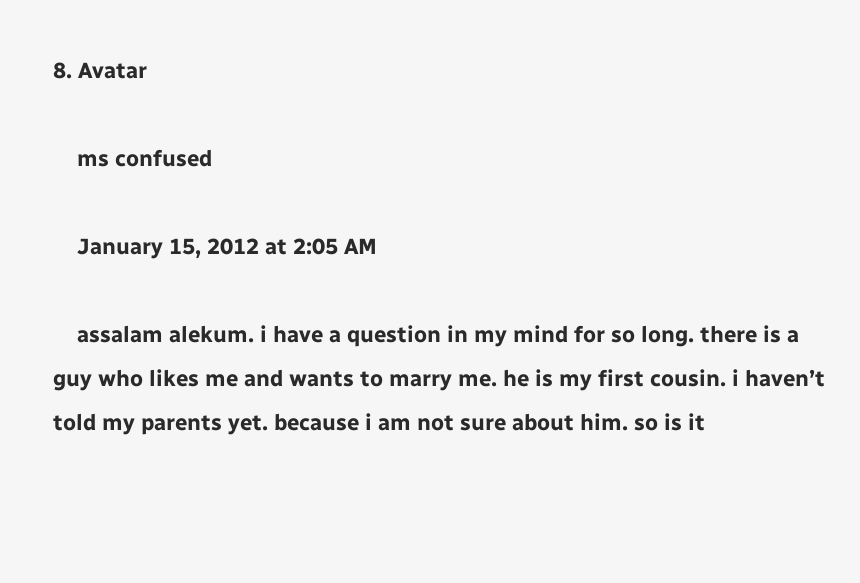8. Avatar

    ms confused

    January 15, 2012 at 2:05 AM

    assalam alekum. i have a question in my mind for so long. there is a guy who likes me and wants to marry me. he is my first cousin. i haven’t told my parents yet. because i am not sure about him. so is it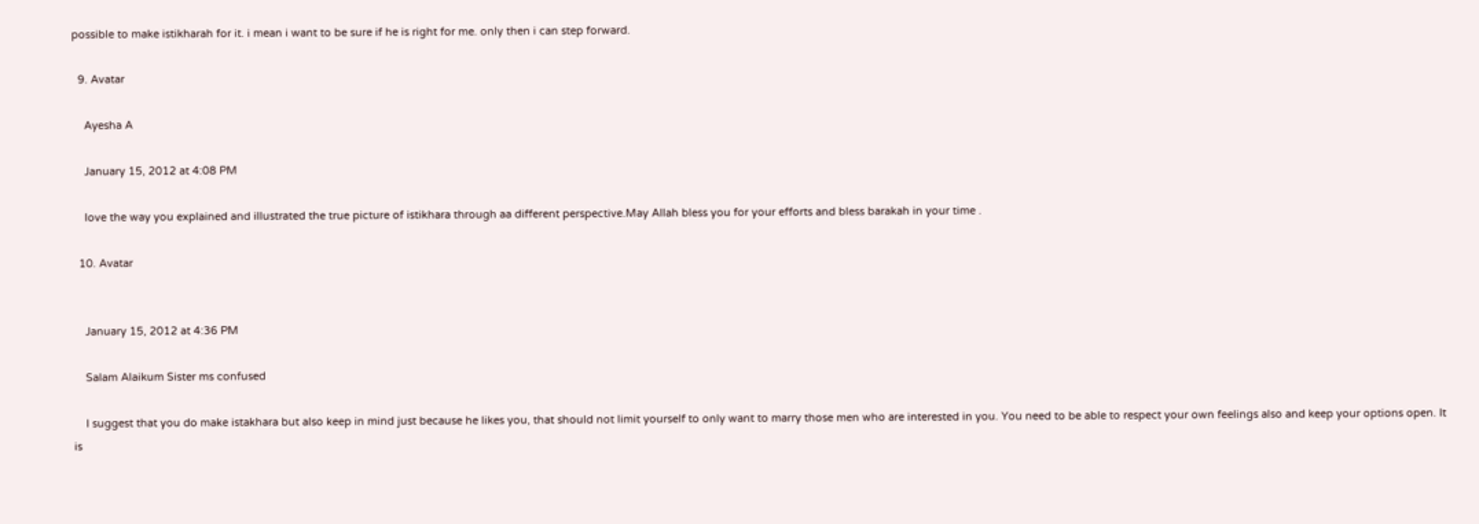possible to make istikharah for it. i mean i want to be sure if he is right for me. only then i can step forward.

  9. Avatar

    Ayesha A

    January 15, 2012 at 4:08 PM

    love the way you explained and illustrated the true picture of istikhara through aa different perspective.May Allah bless you for your efforts and bless barakah in your time .

  10. Avatar


    January 15, 2012 at 4:36 PM

    Salam Alaikum Sister ms confused

    I suggest that you do make istakhara but also keep in mind just because he likes you, that should not limit yourself to only want to marry those men who are interested in you. You need to be able to respect your own feelings also and keep your options open. It is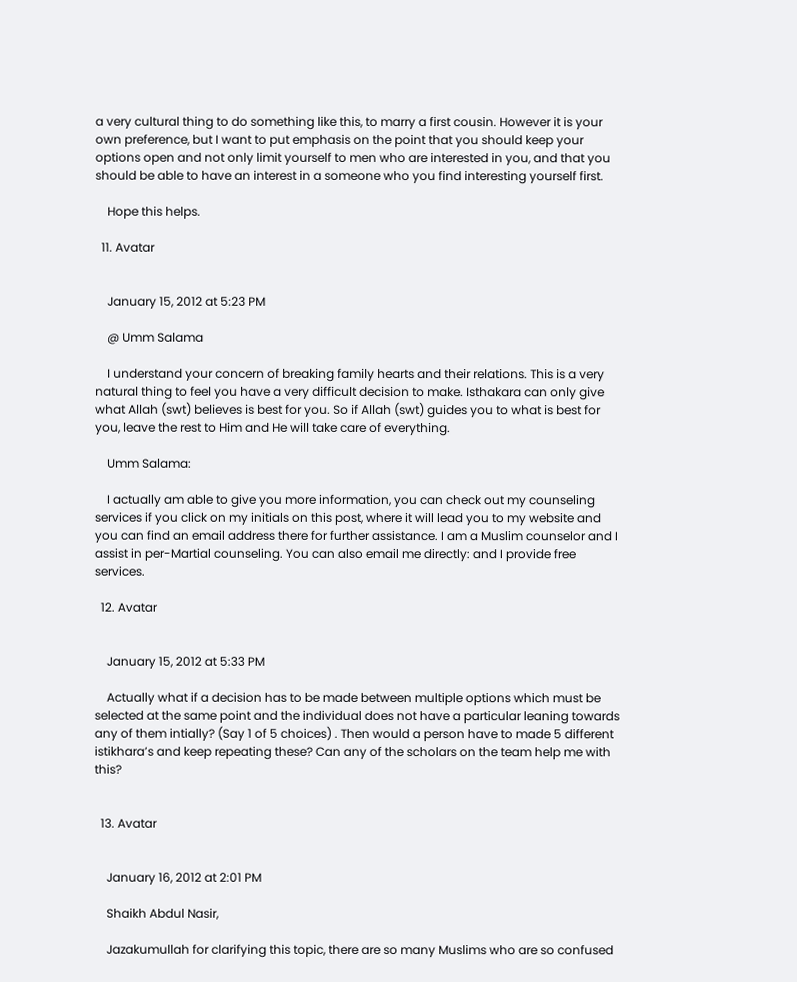a very cultural thing to do something like this, to marry a first cousin. However it is your own preference, but I want to put emphasis on the point that you should keep your options open and not only limit yourself to men who are interested in you, and that you should be able to have an interest in a someone who you find interesting yourself first.

    Hope this helps.

  11. Avatar


    January 15, 2012 at 5:23 PM

    @ Umm Salama

    I understand your concern of breaking family hearts and their relations. This is a very natural thing to feel you have a very difficult decision to make. Isthakara can only give what Allah (swt) believes is best for you. So if Allah (swt) guides you to what is best for you, leave the rest to Him and He will take care of everything.

    Umm Salama:

    I actually am able to give you more information, you can check out my counseling services if you click on my initials on this post, where it will lead you to my website and you can find an email address there for further assistance. I am a Muslim counselor and I assist in per-Martial counseling. You can also email me directly: and I provide free services.

  12. Avatar


    January 15, 2012 at 5:33 PM

    Actually what if a decision has to be made between multiple options which must be selected at the same point and the individual does not have a particular leaning towards any of them intially? (Say 1 of 5 choices) . Then would a person have to made 5 different istikhara’s and keep repeating these? Can any of the scholars on the team help me with this?


  13. Avatar


    January 16, 2012 at 2:01 PM

    Shaikh Abdul Nasir,

    Jazakumullah for clarifying this topic, there are so many Muslims who are so confused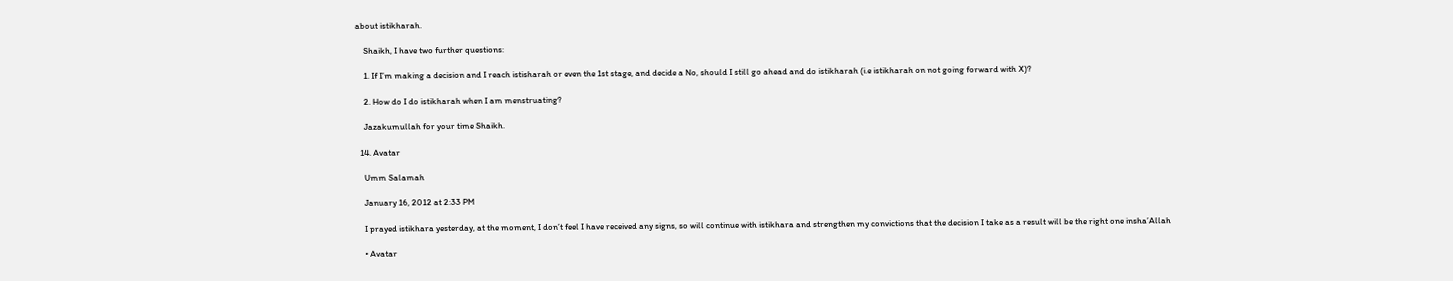about istikharah.

    Shaikh, I have two further questions:

    1. If I’m making a decision and I reach istisharah or even the 1st stage, and decide a No, should I still go ahead and do istikharah (i.e istikharah on not going forward with X)?

    2. How do I do istikharah when I am menstruating?

    Jazakumullah for your time Shaikh.

  14. Avatar

    Umm Salamah

    January 16, 2012 at 2:33 PM

    I prayed istikhara yesterday, at the moment, I don’t feel I have received any signs, so will continue with istikhara and strengthen my convictions that the decision I take as a result will be the right one insha’Allah

    • Avatar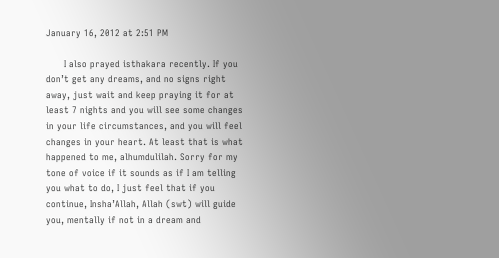January 16, 2012 at 2:51 PM

      I also prayed isthakara recently. If you don’t get any dreams, and no signs right away, just wait and keep praying it for at least 7 nights and you will see some changes in your life circumstances, and you will feel changes in your heart. At least that is what happened to me, alhumdulilah. Sorry for my tone of voice if it sounds as if I am telling you what to do, I just feel that if you continue, Insha’Allah, Allah (swt) will guide you, mentally if not in a dream and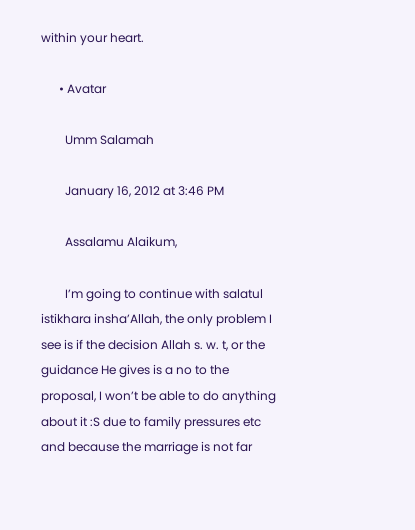within your heart.

      • Avatar

        Umm Salamah

        January 16, 2012 at 3:46 PM

        Assalamu Alaikum,

        I’m going to continue with salatul istikhara insha’Allah, the only problem I see is if the decision Allah s. w. t, or the guidance He gives is a no to the proposal, I won’t be able to do anything about it :S due to family pressures etc and because the marriage is not far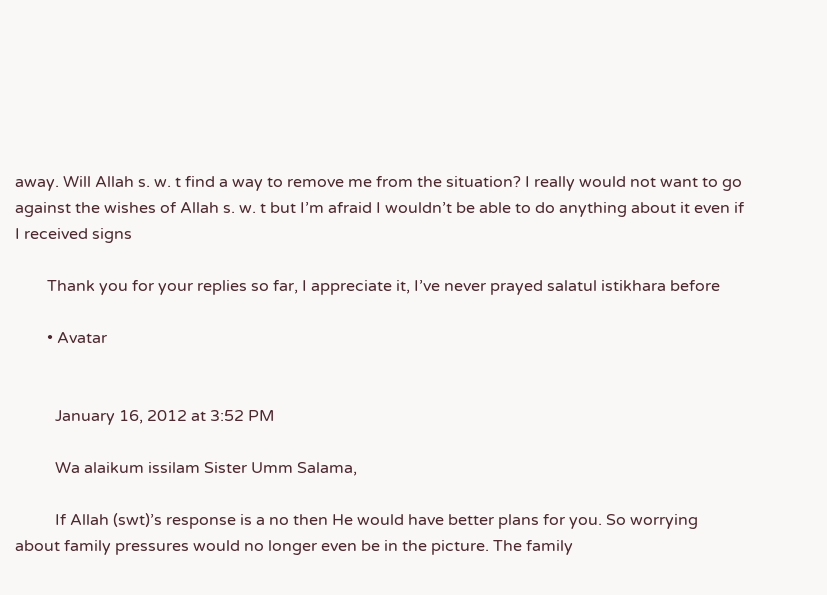away. Will Allah s. w. t find a way to remove me from the situation? I really would not want to go against the wishes of Allah s. w. t but I’m afraid I wouldn’t be able to do anything about it even if I received signs

        Thank you for your replies so far, I appreciate it, I’ve never prayed salatul istikhara before

        • Avatar


          January 16, 2012 at 3:52 PM

          Wa alaikum issilam Sister Umm Salama,

          If Allah (swt)’s response is a no then He would have better plans for you. So worrying about family pressures would no longer even be in the picture. The family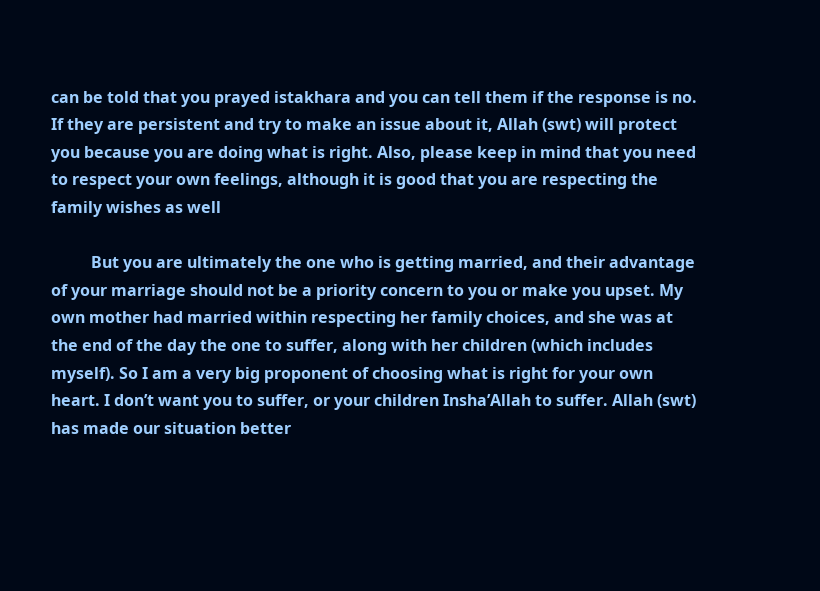can be told that you prayed istakhara and you can tell them if the response is no. If they are persistent and try to make an issue about it, Allah (swt) will protect you because you are doing what is right. Also, please keep in mind that you need to respect your own feelings, although it is good that you are respecting the family wishes as well

          But you are ultimately the one who is getting married, and their advantage of your marriage should not be a priority concern to you or make you upset. My own mother had married within respecting her family choices, and she was at the end of the day the one to suffer, along with her children (which includes myself). So I am a very big proponent of choosing what is right for your own heart. I don’t want you to suffer, or your children Insha’Allah to suffer. Allah (swt) has made our situation better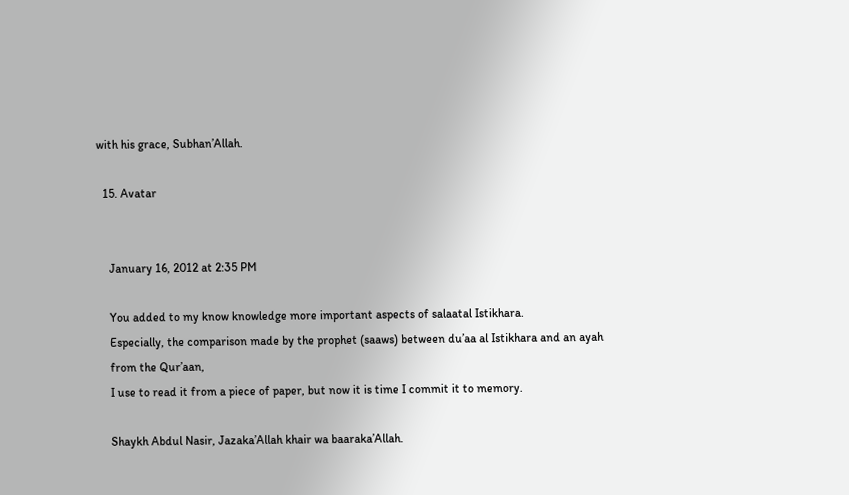with his grace, Subhan’Allah.

  15. Avatar


    January 16, 2012 at 2:35 PM

    You added to my know knowledge more important aspects of salaatal Istikhara.
    Especially, the comparison made by the prophet (saaws) between du’aa al Istikhara and an ayah
    from the Qur’aan,
    I use to read it from a piece of paper, but now it is time I commit it to memory.

    Shaykh Abdul Nasir, Jazaka’Allah khair wa baaraka’Allah.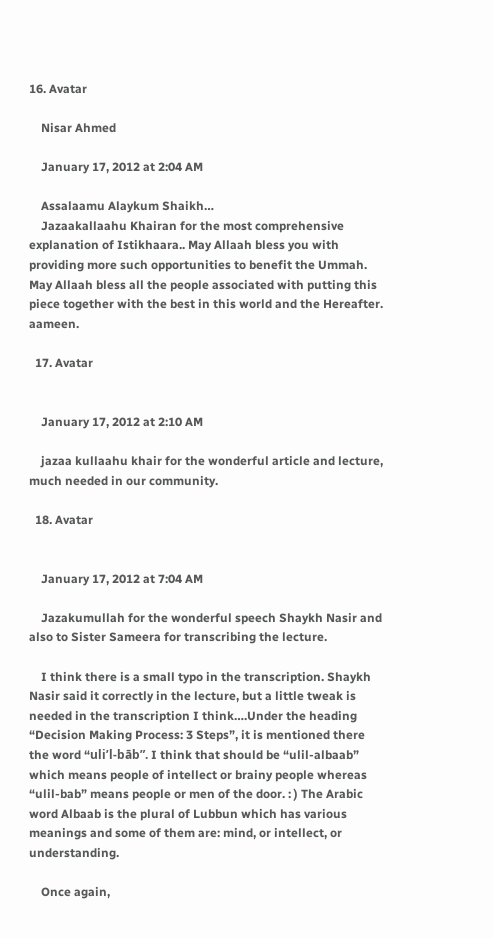16. Avatar

    Nisar Ahmed

    January 17, 2012 at 2:04 AM

    Assalaamu Alaykum Shaikh…
    Jazaakallaahu Khairan for the most comprehensive explanation of Istikhaara.. May Allaah bless you with providing more such opportunities to benefit the Ummah. May Allaah bless all the people associated with putting this piece together with the best in this world and the Hereafter. aameen.

  17. Avatar


    January 17, 2012 at 2:10 AM

    jazaa kullaahu khair for the wonderful article and lecture, much needed in our community.

  18. Avatar


    January 17, 2012 at 7:04 AM

    Jazakumullah for the wonderful speech Shaykh Nasir and also to Sister Sameera for transcribing the lecture.

    I think there is a small typo in the transcription. Shaykh Nasir said it correctly in the lecture, but a little tweak is needed in the transcription I think….Under the heading “Decision Making Process: 3 Steps”, it is mentioned there the word “uli’l-bāb”. I think that should be “ulil-albaab” which means people of intellect or brainy people whereas “ulil-bab” means people or men of the door. : ) The Arabic word Albaab is the plural of Lubbun which has various meanings and some of them are: mind, or intellect, or understanding.

    Once again,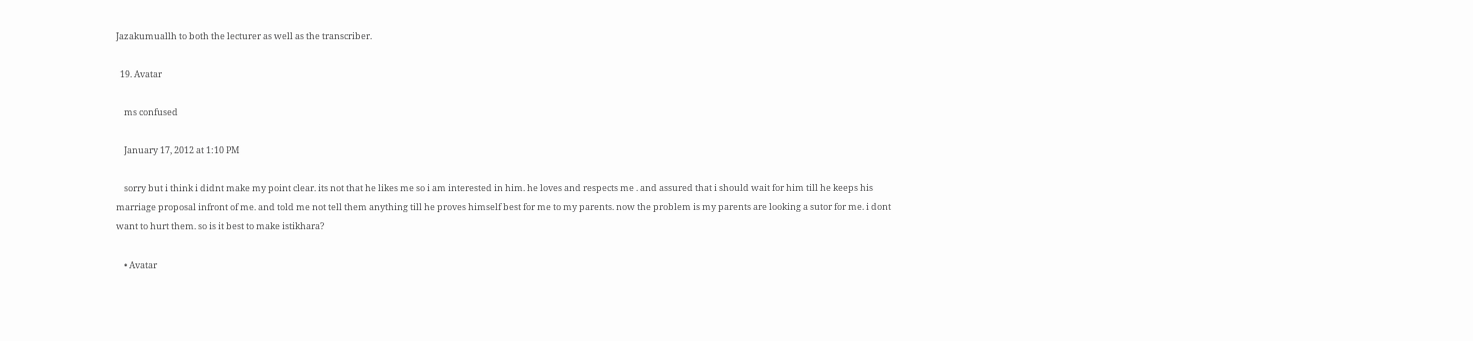Jazakumuallh to both the lecturer as well as the transcriber.

  19. Avatar

    ms confused

    January 17, 2012 at 1:10 PM

    sorry but i think i didnt make my point clear. its not that he likes me so i am interested in him. he loves and respects me . and assured that i should wait for him till he keeps his marriage proposal infront of me. and told me not tell them anything till he proves himself best for me to my parents. now the problem is my parents are looking a sutor for me. i dont want to hurt them. so is it best to make istikhara?

    • Avatar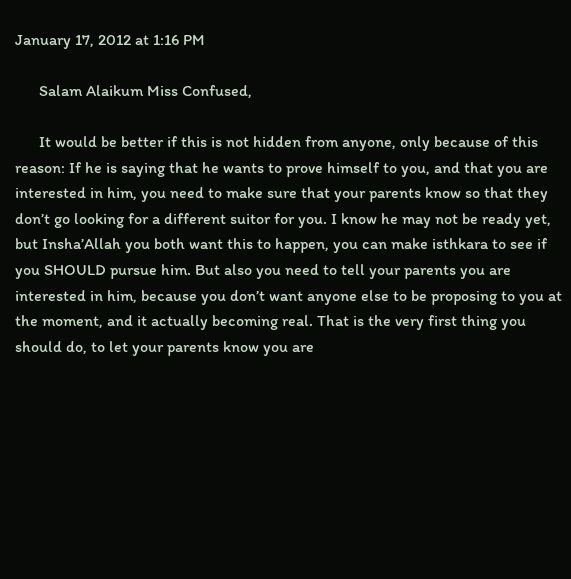January 17, 2012 at 1:16 PM

      Salam Alaikum Miss Confused,

      It would be better if this is not hidden from anyone, only because of this reason: If he is saying that he wants to prove himself to you, and that you are interested in him, you need to make sure that your parents know so that they don’t go looking for a different suitor for you. I know he may not be ready yet, but Insha’Allah you both want this to happen, you can make isthkara to see if you SHOULD pursue him. But also you need to tell your parents you are interested in him, because you don’t want anyone else to be proposing to you at the moment, and it actually becoming real. That is the very first thing you should do, to let your parents know you are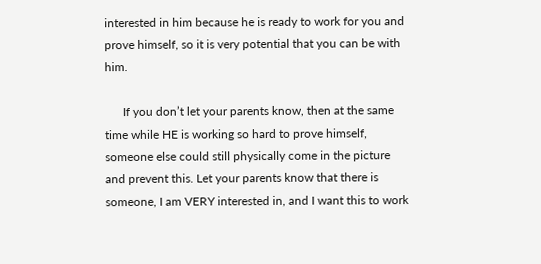interested in him because he is ready to work for you and prove himself, so it is very potential that you can be with him.

      If you don’t let your parents know, then at the same time while HE is working so hard to prove himself, someone else could still physically come in the picture and prevent this. Let your parents know that there is someone, I am VERY interested in, and I want this to work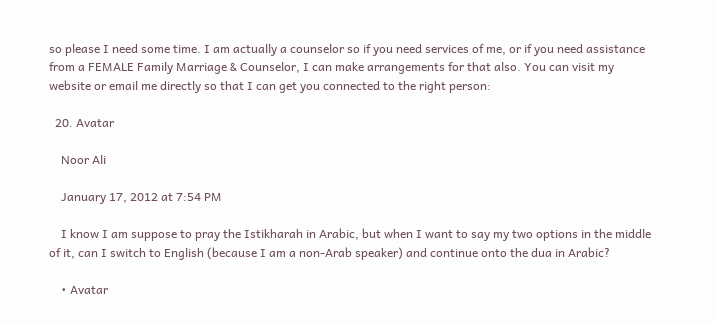so please I need some time. I am actually a counselor so if you need services of me, or if you need assistance from a FEMALE Family Marriage & Counselor, I can make arrangements for that also. You can visit my website or email me directly so that I can get you connected to the right person:

  20. Avatar

    Noor Ali

    January 17, 2012 at 7:54 PM

    I know I am suppose to pray the Istikharah in Arabic, but when I want to say my two options in the middle of it, can I switch to English (because I am a non-Arab speaker) and continue onto the dua in Arabic?

    • Avatar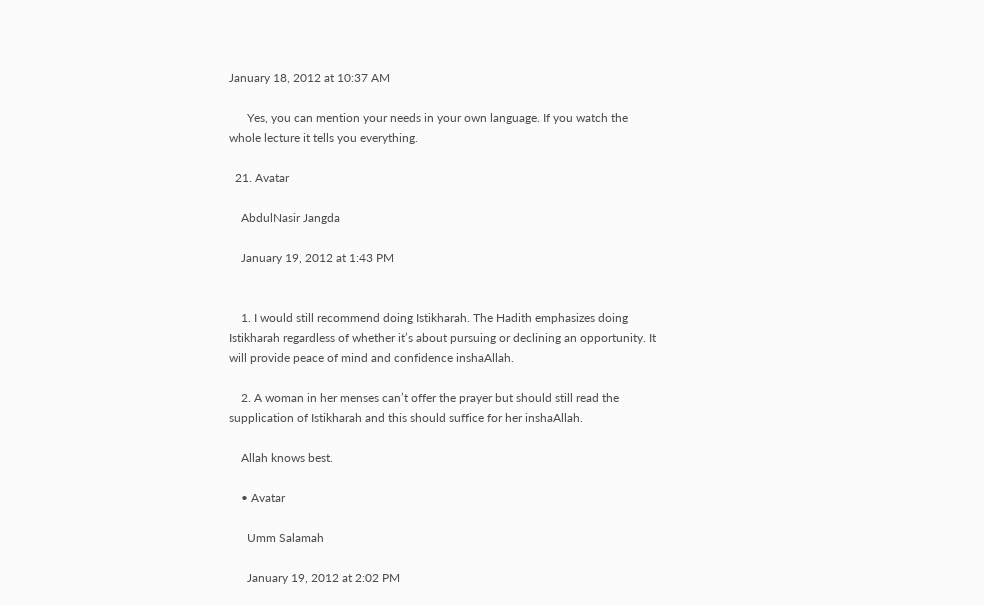January 18, 2012 at 10:37 AM

      Yes, you can mention your needs in your own language. If you watch the whole lecture it tells you everything.

  21. Avatar

    AbdulNasir Jangda

    January 19, 2012 at 1:43 PM


    1. I would still recommend doing Istikharah. The Hadith emphasizes doing Istikharah regardless of whether it’s about pursuing or declining an opportunity. It will provide peace of mind and confidence inshaAllah.

    2. A woman in her menses can’t offer the prayer but should still read the supplication of Istikharah and this should suffice for her inshaAllah.

    Allah knows best.

    • Avatar

      Umm Salamah

      January 19, 2012 at 2:02 PM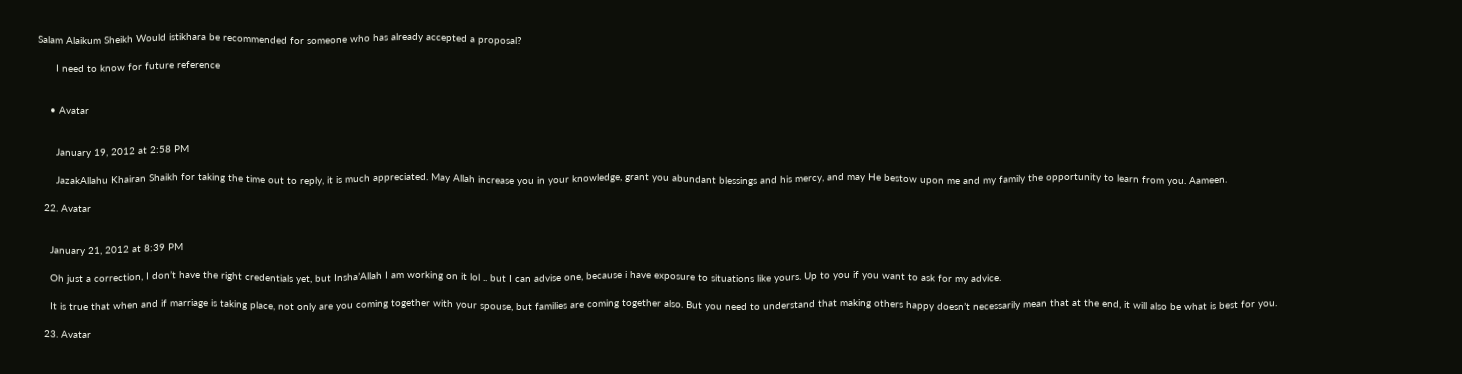Salam Alaikum Sheikh Would istikhara be recommended for someone who has already accepted a proposal?

      I need to know for future reference


    • Avatar


      January 19, 2012 at 2:58 PM

      JazakAllahu Khairan Shaikh for taking the time out to reply, it is much appreciated. May Allah increase you in your knowledge, grant you abundant blessings and his mercy, and may He bestow upon me and my family the opportunity to learn from you. Aameen.

  22. Avatar


    January 21, 2012 at 8:39 PM

    Oh just a correction, I don’t have the right credentials yet, but Insha’Allah I am working on it lol .. but I can advise one, because i have exposure to situations like yours. Up to you if you want to ask for my advice.

    It is true that when and if marriage is taking place, not only are you coming together with your spouse, but families are coming together also. But you need to understand that making others happy doesn’t necessarily mean that at the end, it will also be what is best for you.

  23. Avatar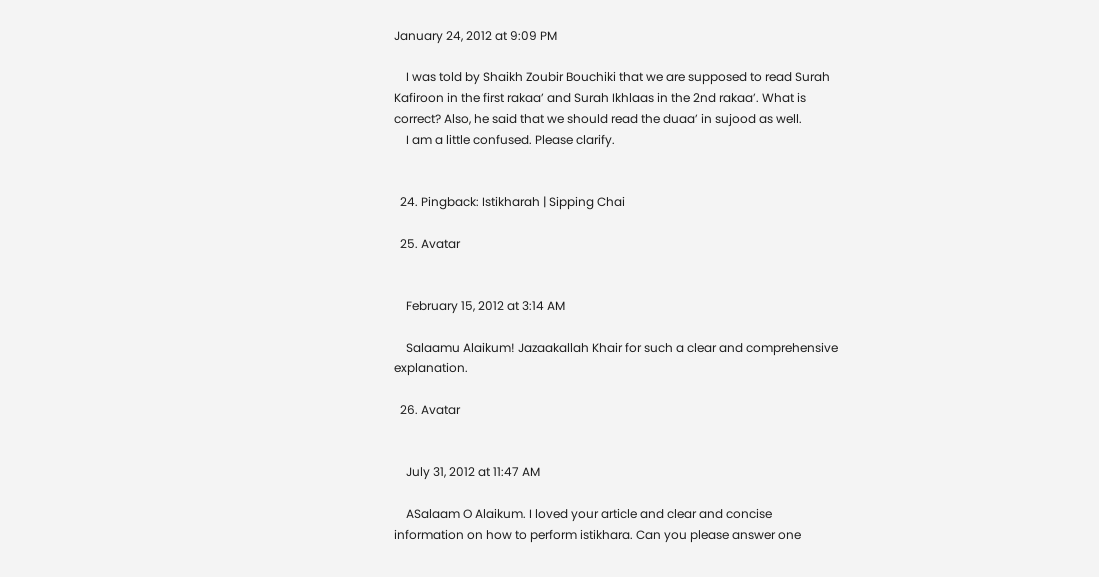January 24, 2012 at 9:09 PM

    I was told by Shaikh Zoubir Bouchiki that we are supposed to read Surah Kafiroon in the first rakaa’ and Surah Ikhlaas in the 2nd rakaa’. What is correct? Also, he said that we should read the duaa’ in sujood as well.
    I am a little confused. Please clarify.


  24. Pingback: Istikharah | Sipping Chai

  25. Avatar


    February 15, 2012 at 3:14 AM

    Salaamu Alaikum! Jazaakallah Khair for such a clear and comprehensive explanation.

  26. Avatar


    July 31, 2012 at 11:47 AM

    ASalaam O Alaikum. I loved your article and clear and concise information on how to perform istikhara. Can you please answer one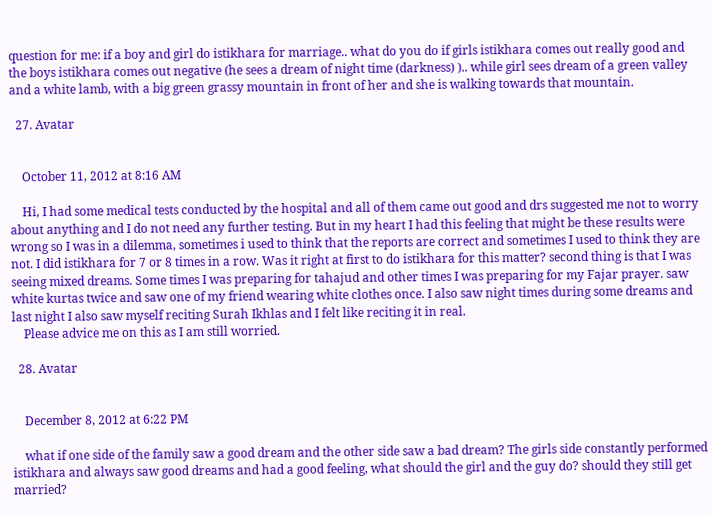question for me: if a boy and girl do istikhara for marriage.. what do you do if girls istikhara comes out really good and the boys istikhara comes out negative (he sees a dream of night time (darkness) ).. while girl sees dream of a green valley and a white lamb, with a big green grassy mountain in front of her and she is walking towards that mountain.

  27. Avatar


    October 11, 2012 at 8:16 AM

    Hi, I had some medical tests conducted by the hospital and all of them came out good and drs suggested me not to worry about anything and I do not need any further testing. But in my heart I had this feeling that might be these results were wrong so I was in a dilemma, sometimes i used to think that the reports are correct and sometimes I used to think they are not. I did istikhara for 7 or 8 times in a row. Was it right at first to do istikhara for this matter? second thing is that I was seeing mixed dreams. Some times I was preparing for tahajud and other times I was preparing for my Fajar prayer. saw white kurtas twice and saw one of my friend wearing white clothes once. I also saw night times during some dreams and last night I also saw myself reciting Surah Ikhlas and I felt like reciting it in real.
    Please advice me on this as I am still worried.

  28. Avatar


    December 8, 2012 at 6:22 PM

    what if one side of the family saw a good dream and the other side saw a bad dream? The girls side constantly performed istikhara and always saw good dreams and had a good feeling, what should the girl and the guy do? should they still get married?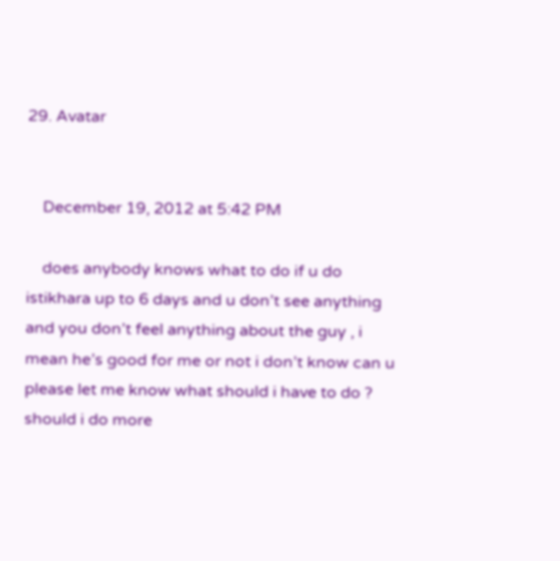29. Avatar


    December 19, 2012 at 5:42 PM

    does anybody knows what to do if u do istikhara up to 6 days and u don’t see anything and you don’t feel anything about the guy , i mean he’s good for me or not i don’t know can u please let me know what should i have to do ? should i do more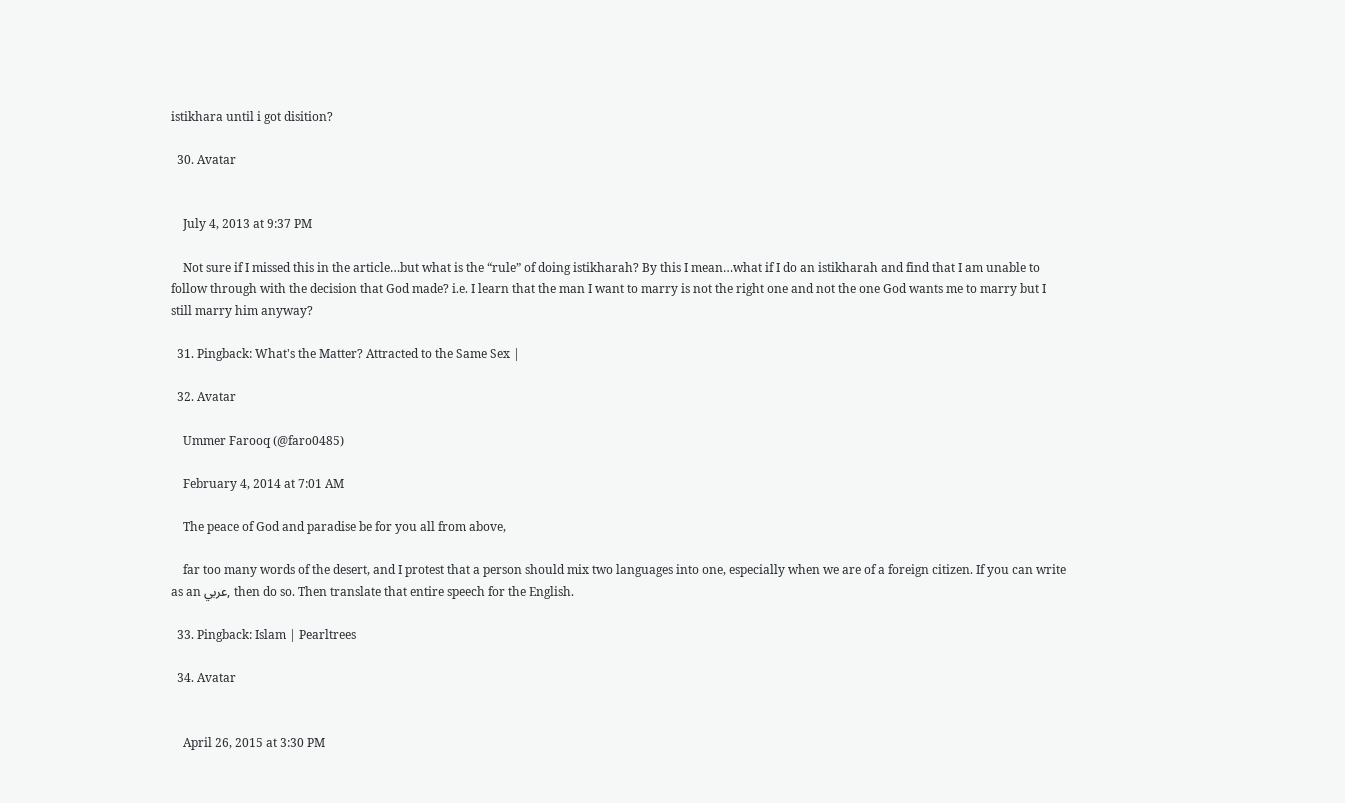istikhara until i got disition?

  30. Avatar


    July 4, 2013 at 9:37 PM

    Not sure if I missed this in the article…but what is the “rule” of doing istikharah? By this I mean…what if I do an istikharah and find that I am unable to follow through with the decision that God made? i.e. I learn that the man I want to marry is not the right one and not the one God wants me to marry but I still marry him anyway?

  31. Pingback: What's the Matter? Attracted to the Same Sex |

  32. Avatar

    Ummer Farooq (@faro0485)

    February 4, 2014 at 7:01 AM

    The peace of God and paradise be for you all from above,

    far too many words of the desert, and I protest that a person should mix two languages into one, especially when we are of a foreign citizen. If you can write as an عربي, then do so. Then translate that entire speech for the English.

  33. Pingback: Islam | Pearltrees

  34. Avatar


    April 26, 2015 at 3:30 PM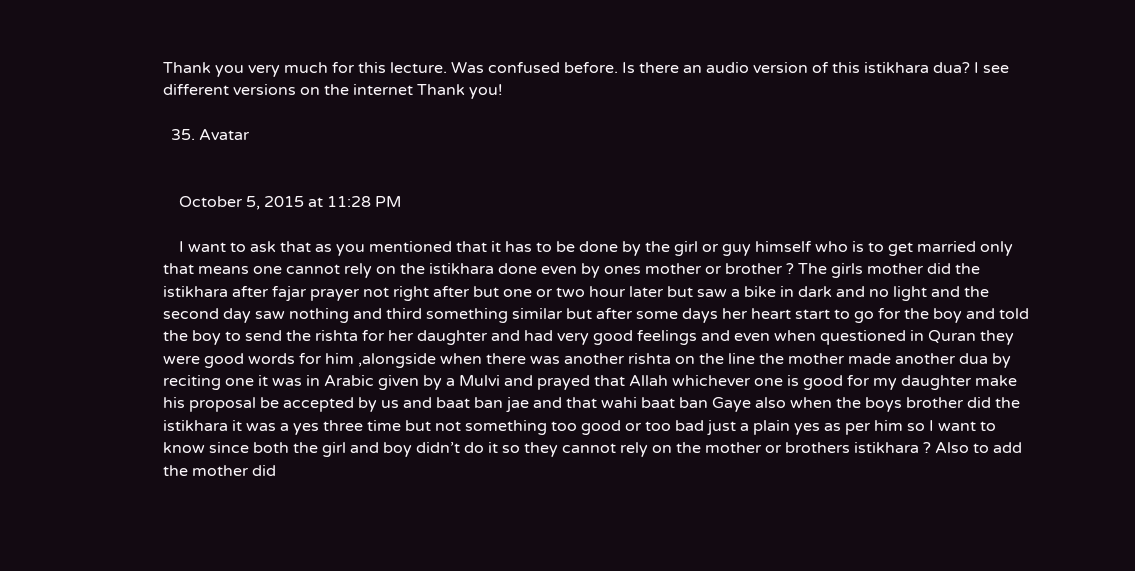Thank you very much for this lecture. Was confused before. Is there an audio version of this istikhara dua? I see different versions on the internet Thank you!

  35. Avatar


    October 5, 2015 at 11:28 PM

    I want to ask that as you mentioned that it has to be done by the girl or guy himself who is to get married only that means one cannot rely on the istikhara done even by ones mother or brother ? The girls mother did the istikhara after fajar prayer not right after but one or two hour later but saw a bike in dark and no light and the second day saw nothing and third something similar but after some days her heart start to go for the boy and told the boy to send the rishta for her daughter and had very good feelings and even when questioned in Quran they were good words for him ,alongside when there was another rishta on the line the mother made another dua by reciting one it was in Arabic given by a Mulvi and prayed that Allah whichever one is good for my daughter make his proposal be accepted by us and baat ban jae and that wahi baat ban Gaye also when the boys brother did the istikhara it was a yes three time but not something too good or too bad just a plain yes as per him so I want to know since both the girl and boy didn’t do it so they cannot rely on the mother or brothers istikhara ? Also to add the mother did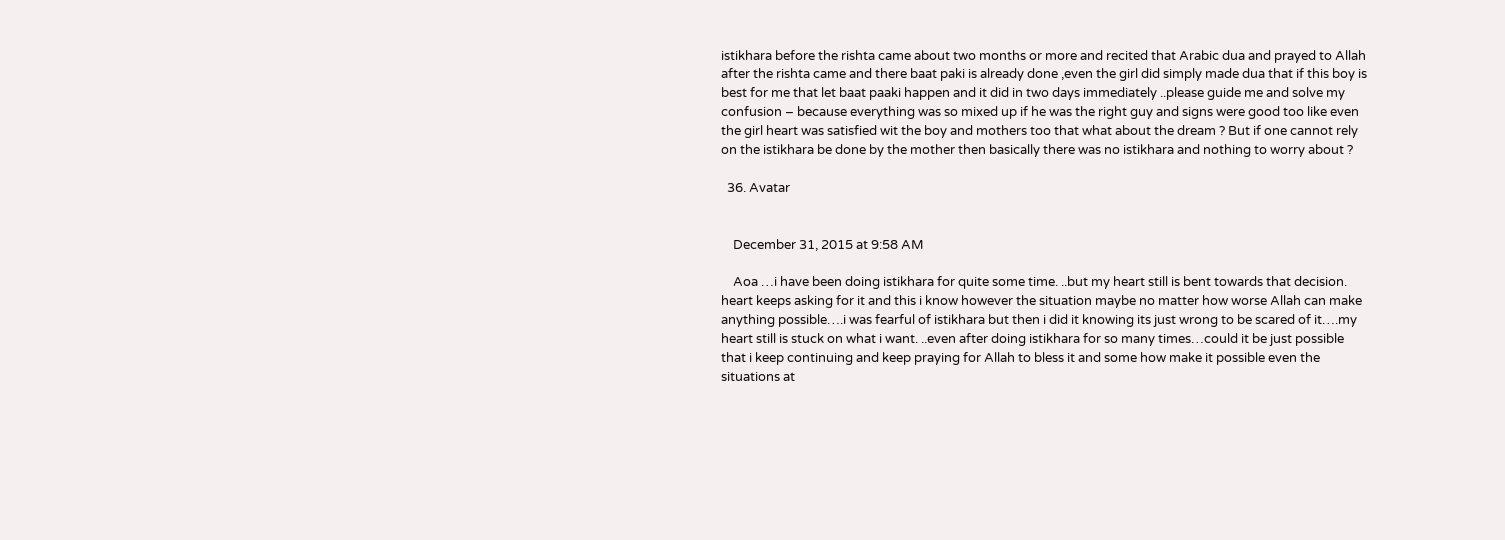istikhara before the rishta came about two months or more and recited that Arabic dua and prayed to Allah after the rishta came and there baat paki is already done ,even the girl did simply made dua that if this boy is best for me that let baat paaki happen and it did in two days immediately ..please guide me and solve my confusion – because everything was so mixed up if he was the right guy and signs were good too like even the girl heart was satisfied wit the boy and mothers too that what about the dream ? But if one cannot rely on the istikhara be done by the mother then basically there was no istikhara and nothing to worry about ?

  36. Avatar


    December 31, 2015 at 9:58 AM

    Aoa …i have been doing istikhara for quite some time. ..but my heart still is bent towards that decision. heart keeps asking for it and this i know however the situation maybe no matter how worse Allah can make anything possible….i was fearful of istikhara but then i did it knowing its just wrong to be scared of it….my heart still is stuck on what i want. ..even after doing istikhara for so many times…could it be just possible that i keep continuing and keep praying for Allah to bless it and some how make it possible even the situations at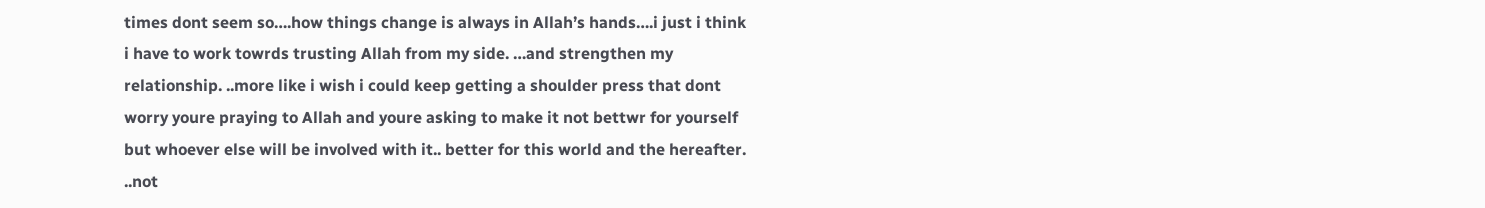times dont seem so….how things change is always in Allah’s hands….i just i think i have to work towrds trusting Allah from my side. …and strengthen my relationship. ..more like i wish i could keep getting a shoulder press that dont worry youre praying to Allah and youre asking to make it not bettwr for yourself but whoever else will be involved with it.. better for this world and the hereafter. ..not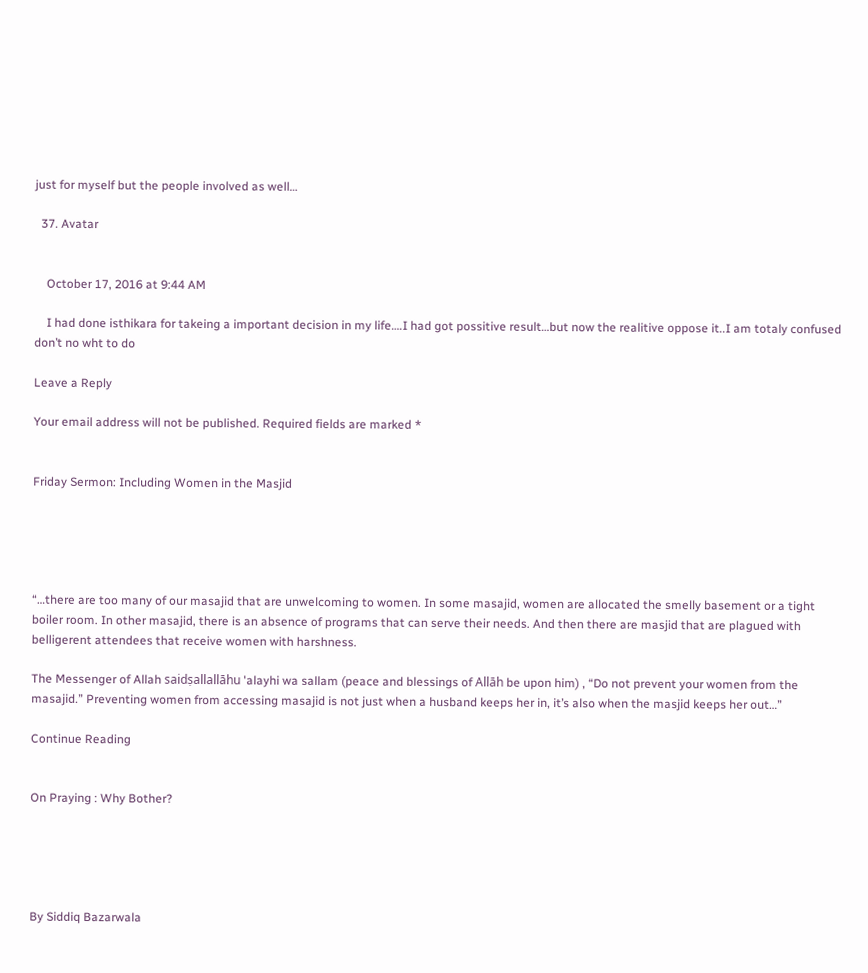just for myself but the people involved as well…

  37. Avatar


    October 17, 2016 at 9:44 AM

    I had done isthikara for takeing a important decision in my life….I had got possitive result…but now the realitive oppose it..I am totaly confused don’t no wht to do

Leave a Reply

Your email address will not be published. Required fields are marked *


Friday Sermon: Including Women in the Masjid





“…there are too many of our masajid that are unwelcoming to women. In some masajid, women are allocated the smelly basement or a tight boiler room. In other masajid, there is an absence of programs that can serve their needs. And then there are masjid that are plagued with belligerent attendees that receive women with harshness.

The Messenger of Allah saidṣallallāhu 'alayhi wa sallam (peace and blessings of Allāh be upon him) , “Do not prevent your women from the masajid.” Preventing women from accessing masajid is not just when a husband keeps her in, it’s also when the masjid keeps her out…”

Continue Reading


On Praying : Why Bother?





By Siddiq Bazarwala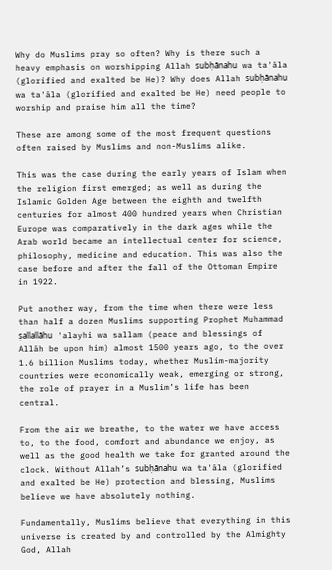Why do Muslims pray so often? Why is there such a heavy emphasis on worshipping Allah subḥānahu wa ta'āla (glorified and exalted be He)? Why does Allah subḥānahu wa ta'āla (glorified and exalted be He) need people to worship and praise him all the time?

These are among some of the most frequent questions often raised by Muslims and non-Muslims alike.

This was the case during the early years of Islam when the religion first emerged; as well as during the Islamic Golden Age between the eighth and twelfth centuries for almost 400 hundred years when Christian Europe was comparatively in the dark ages while the Arab world became an intellectual center for science, philosophy, medicine and education. This was also the case before and after the fall of the Ottoman Empire in 1922.

Put another way, from the time when there were less than half a dozen Muslims supporting Prophet Muhammad ṣallallāhu 'alayhi wa sallam (peace and blessings of Allāh be upon him) almost 1500 years ago, to the over 1.6 billion Muslims today, whether Muslim-majority countries were economically weak, emerging or strong, the role of prayer in a Muslim’s life has been central.

From the air we breathe, to the water we have access to, to the food, comfort and abundance we enjoy, as well as the good health we take for granted around the clock. Without Allah’s subḥānahu wa ta'āla (glorified and exalted be He) protection and blessing, Muslims believe we have absolutely nothing.

Fundamentally, Muslims believe that everything in this universe is created by and controlled by the Almighty God, Allah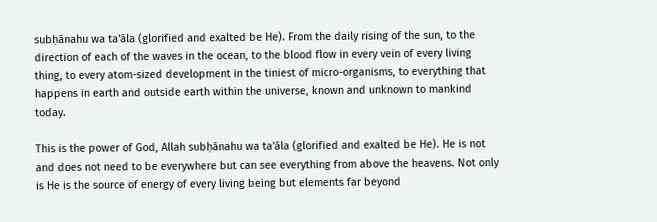subḥānahu wa ta'āla (glorified and exalted be He). From the daily rising of the sun, to the direction of each of the waves in the ocean, to the blood flow in every vein of every living thing, to every atom-sized development in the tiniest of micro-organisms, to everything that happens in earth and outside earth within the universe, known and unknown to mankind today.

This is the power of God, Allah subḥānahu wa ta'āla (glorified and exalted be He). He is not and does not need to be everywhere but can see everything from above the heavens. Not only is He is the source of energy of every living being but elements far beyond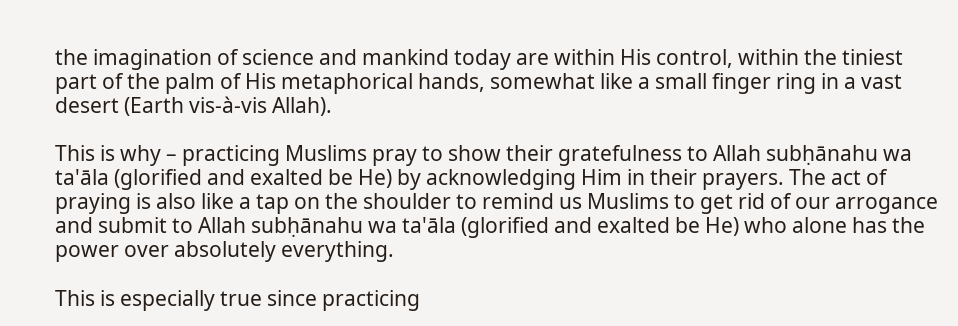the imagination of science and mankind today are within His control, within the tiniest part of the palm of His metaphorical hands, somewhat like a small finger ring in a vast desert (Earth vis-à-vis Allah).

This is why – practicing Muslims pray to show their gratefulness to Allah subḥānahu wa ta'āla (glorified and exalted be He) by acknowledging Him in their prayers. The act of praying is also like a tap on the shoulder to remind us Muslims to get rid of our arrogance and submit to Allah subḥānahu wa ta'āla (glorified and exalted be He) who alone has the power over absolutely everything.

This is especially true since practicing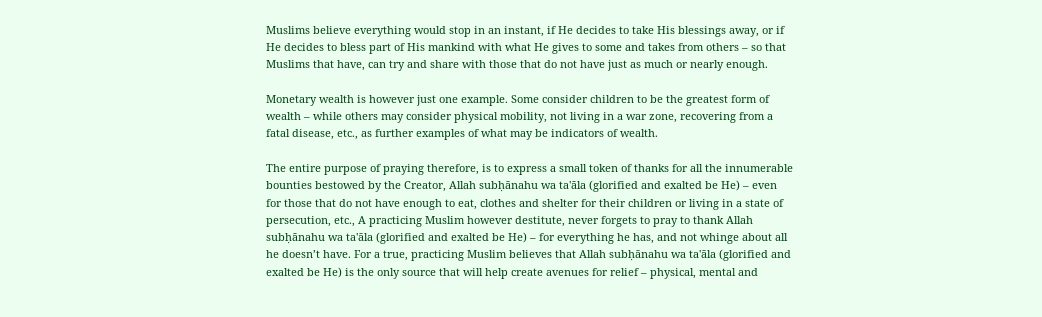Muslims believe everything would stop in an instant, if He decides to take His blessings away, or if He decides to bless part of His mankind with what He gives to some and takes from others – so that Muslims that have, can try and share with those that do not have just as much or nearly enough.

Monetary wealth is however just one example. Some consider children to be the greatest form of wealth – while others may consider physical mobility, not living in a war zone, recovering from a fatal disease, etc., as further examples of what may be indicators of wealth.

The entire purpose of praying therefore, is to express a small token of thanks for all the innumerable bounties bestowed by the Creator, Allah subḥānahu wa ta'āla (glorified and exalted be He) – even for those that do not have enough to eat, clothes and shelter for their children or living in a state of persecution, etc., A practicing Muslim however destitute, never forgets to pray to thank Allah subḥānahu wa ta'āla (glorified and exalted be He) – for everything he has, and not whinge about all he doesn’t have. For a true, practicing Muslim believes that Allah subḥānahu wa ta'āla (glorified and exalted be He) is the only source that will help create avenues for relief – physical, mental and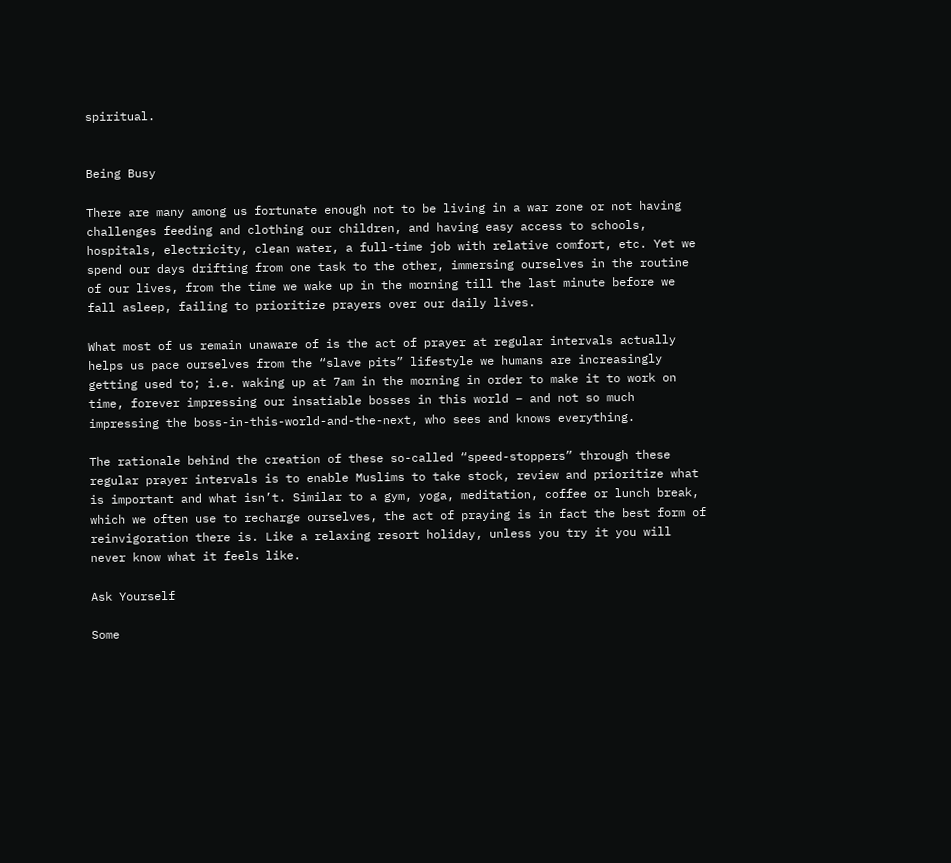spiritual.


Being Busy

There are many among us fortunate enough not to be living in a war zone or not having challenges feeding and clothing our children, and having easy access to schools, hospitals, electricity, clean water, a full-time job with relative comfort, etc. Yet we spend our days drifting from one task to the other, immersing ourselves in the routine of our lives, from the time we wake up in the morning till the last minute before we fall asleep, failing to prioritize prayers over our daily lives.

What most of us remain unaware of is the act of prayer at regular intervals actually helps us pace ourselves from the “slave pits” lifestyle we humans are increasingly getting used to; i.e. waking up at 7am in the morning in order to make it to work on time, forever impressing our insatiable bosses in this world – and not so much impressing the boss-in-this-world-and-the-next, who sees and knows everything.

The rationale behind the creation of these so-called “speed-stoppers” through these regular prayer intervals is to enable Muslims to take stock, review and prioritize what is important and what isn’t. Similar to a gym, yoga, meditation, coffee or lunch break, which we often use to recharge ourselves, the act of praying is in fact the best form of reinvigoration there is. Like a relaxing resort holiday, unless you try it you will never know what it feels like.

Ask Yourself

Some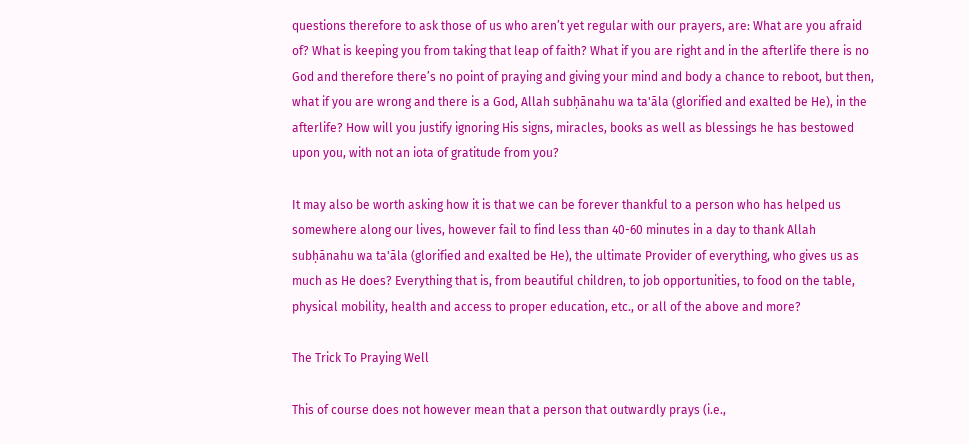questions therefore to ask those of us who aren’t yet regular with our prayers, are: What are you afraid of? What is keeping you from taking that leap of faith? What if you are right and in the afterlife there is no God and therefore there’s no point of praying and giving your mind and body a chance to reboot, but then, what if you are wrong and there is a God, Allah subḥānahu wa ta'āla (glorified and exalted be He), in the afterlife? How will you justify ignoring His signs, miracles, books as well as blessings he has bestowed upon you, with not an iota of gratitude from you?

It may also be worth asking how it is that we can be forever thankful to a person who has helped us somewhere along our lives, however fail to find less than 40-60 minutes in a day to thank Allah subḥānahu wa ta'āla (glorified and exalted be He), the ultimate Provider of everything, who gives us as much as He does? Everything that is, from beautiful children, to job opportunities, to food on the table, physical mobility, health and access to proper education, etc., or all of the above and more?

The Trick To Praying Well

This of course does not however mean that a person that outwardly prays (i.e.,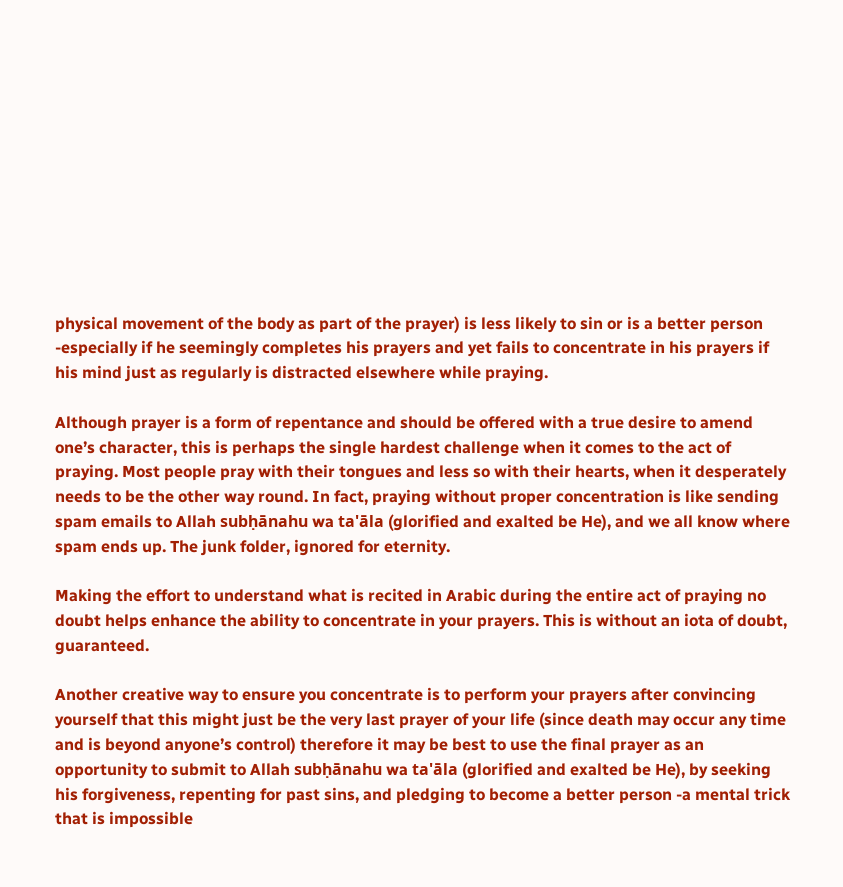physical movement of the body as part of the prayer) is less likely to sin or is a better person -especially if he seemingly completes his prayers and yet fails to concentrate in his prayers if his mind just as regularly is distracted elsewhere while praying.

Although prayer is a form of repentance and should be offered with a true desire to amend one’s character, this is perhaps the single hardest challenge when it comes to the act of praying. Most people pray with their tongues and less so with their hearts, when it desperately needs to be the other way round. In fact, praying without proper concentration is like sending spam emails to Allah subḥānahu wa ta'āla (glorified and exalted be He), and we all know where spam ends up. The junk folder, ignored for eternity.

Making the effort to understand what is recited in Arabic during the entire act of praying no doubt helps enhance the ability to concentrate in your prayers. This is without an iota of doubt, guaranteed.

Another creative way to ensure you concentrate is to perform your prayers after convincing yourself that this might just be the very last prayer of your life (since death may occur any time and is beyond anyone’s control) therefore it may be best to use the final prayer as an opportunity to submit to Allah subḥānahu wa ta'āla (glorified and exalted be He), by seeking his forgiveness, repenting for past sins, and pledging to become a better person -a mental trick that is impossible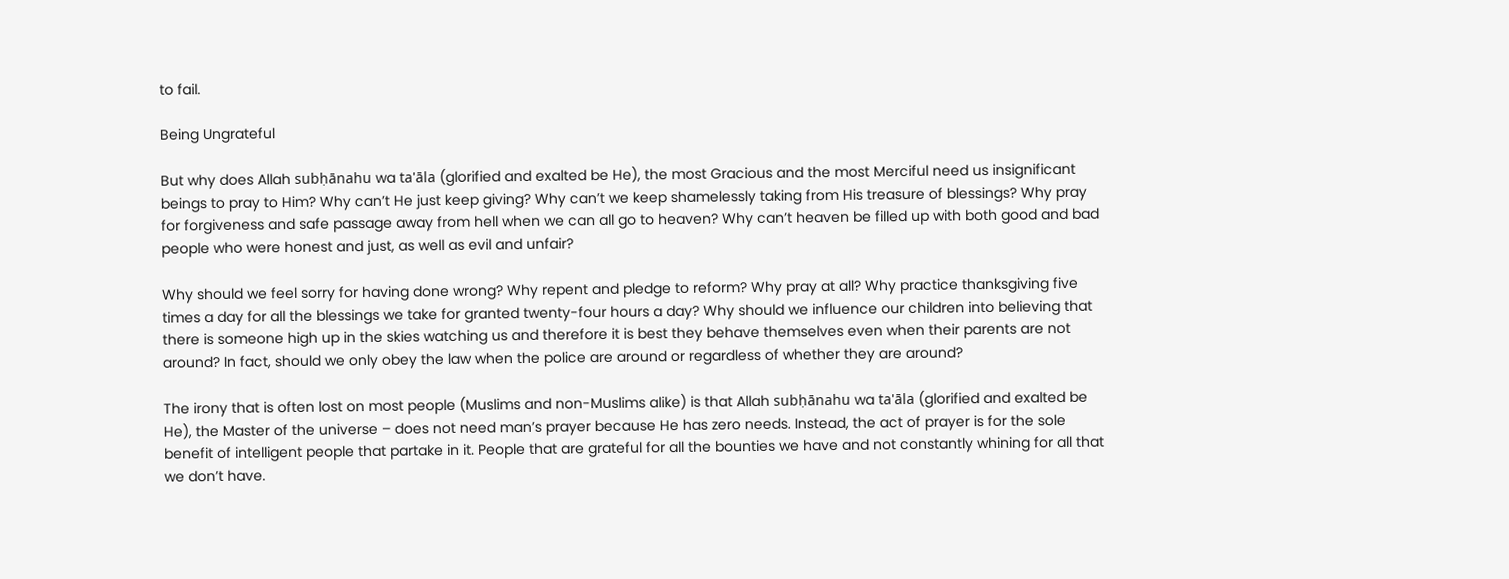to fail.

Being Ungrateful

But why does Allah subḥānahu wa ta'āla (glorified and exalted be He), the most Gracious and the most Merciful need us insignificant beings to pray to Him? Why can’t He just keep giving? Why can’t we keep shamelessly taking from His treasure of blessings? Why pray for forgiveness and safe passage away from hell when we can all go to heaven? Why can’t heaven be filled up with both good and bad people who were honest and just, as well as evil and unfair?

Why should we feel sorry for having done wrong? Why repent and pledge to reform? Why pray at all? Why practice thanksgiving five times a day for all the blessings we take for granted twenty-four hours a day? Why should we influence our children into believing that there is someone high up in the skies watching us and therefore it is best they behave themselves even when their parents are not around? In fact, should we only obey the law when the police are around or regardless of whether they are around?

The irony that is often lost on most people (Muslims and non-Muslims alike) is that Allah subḥānahu wa ta'āla (glorified and exalted be He), the Master of the universe – does not need man’s prayer because He has zero needs. Instead, the act of prayer is for the sole benefit of intelligent people that partake in it. People that are grateful for all the bounties we have and not constantly whining for all that we don’t have.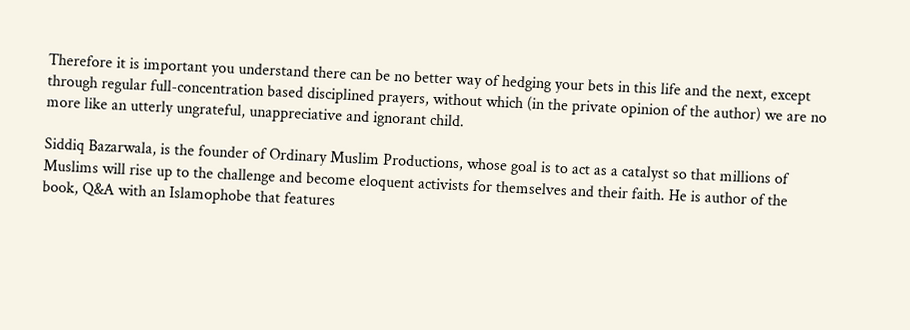Therefore it is important you understand there can be no better way of hedging your bets in this life and the next, except through regular full-concentration based disciplined prayers, without which (in the private opinion of the author) we are no more like an utterly ungrateful, unappreciative and ignorant child.

Siddiq Bazarwala, is the founder of Ordinary Muslim Productions, whose goal is to act as a catalyst so that millions of Muslims will rise up to the challenge and become eloquent activists for themselves and their faith. He is author of the book, Q&A with an Islamophobe that features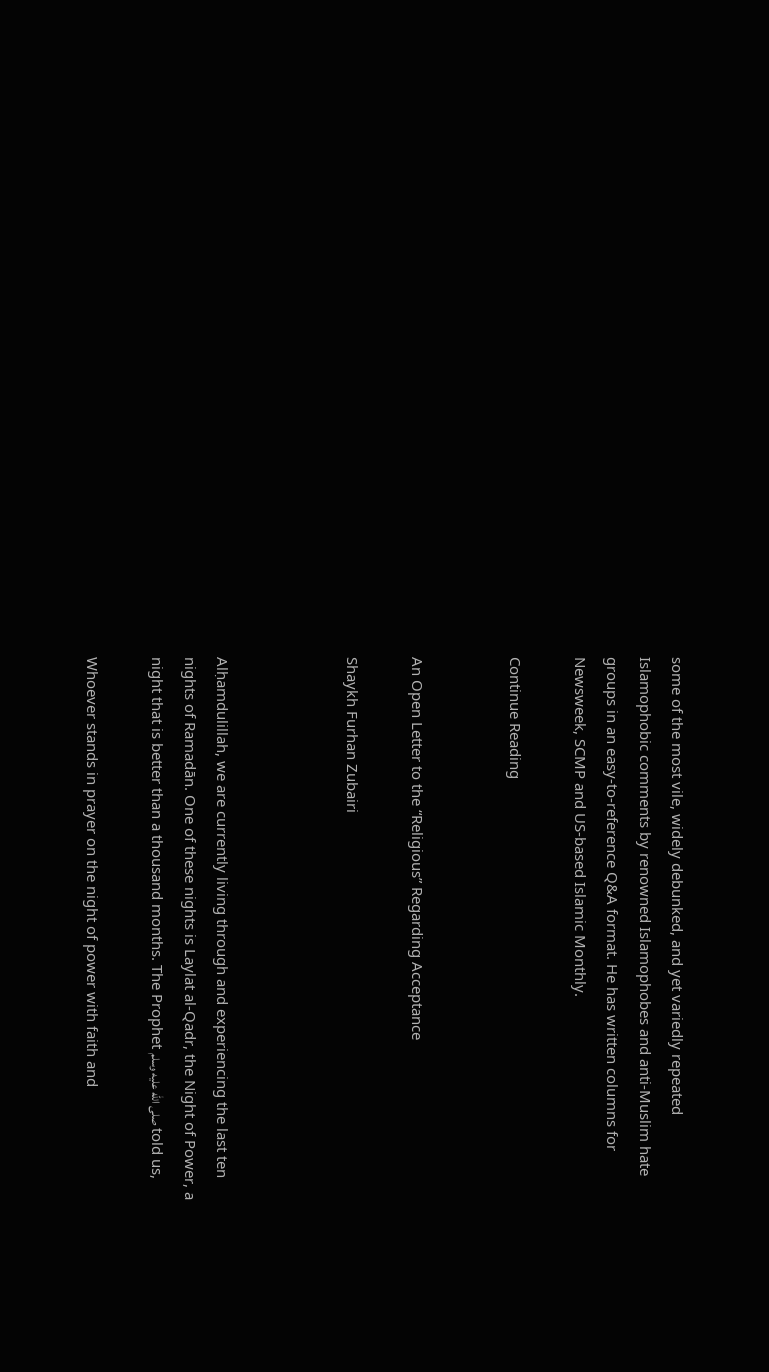some of the most vile, widely debunked, and yet variedly repeated Islamophobic comments by renowned Islamophobes and anti-Muslim hate groups in an easy-to-reference Q&A format. He has written columns for Newsweek, SCMP and US-based Islamic Monthly.

Continue Reading


An Open Letter to the “Religious” Regarding Acceptance

Shaykh Furhan Zubairi



Alḥamdulillah, we are currently living through and experiencing the last ten nights of Ramadān. One of these nights is Laylat al-Qadr, the Night of Power, a night that is better than a thousand months. The Prophet صلى الله عليه وسلم told us,

Whoever stands in prayer on the night of power with faith and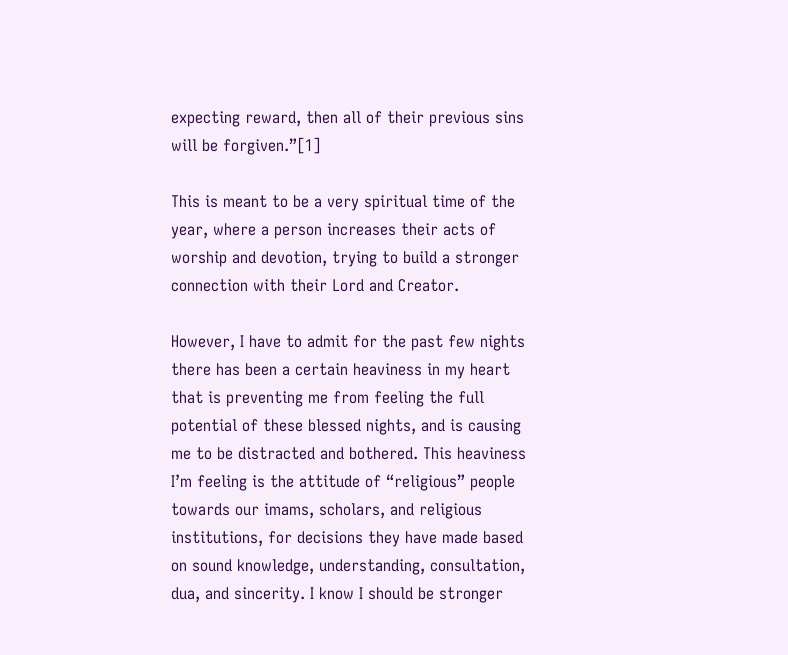expecting reward, then all of their previous sins will be forgiven.”[1]

This is meant to be a very spiritual time of the year, where a person increases their acts of worship and devotion, trying to build a stronger connection with their Lord and Creator.

However, I have to admit for the past few nights there has been a certain heaviness in my heart that is preventing me from feeling the full potential of these blessed nights, and is causing me to be distracted and bothered. This heaviness I’m feeling is the attitude of “religious” people towards our imams, scholars, and religious institutions, for decisions they have made based on sound knowledge, understanding, consultation, dua, and sincerity. I know I should be stronger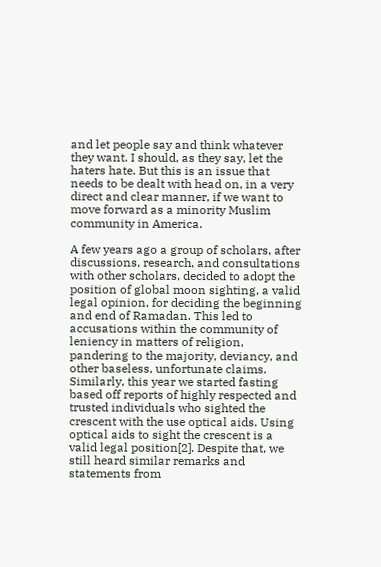and let people say and think whatever they want. I should, as they say, let the haters hate. But this is an issue that needs to be dealt with head on, in a very direct and clear manner, if we want to move forward as a minority Muslim community in America.

A few years ago a group of scholars, after discussions, research, and consultations with other scholars, decided to adopt the position of global moon sighting, a valid legal opinion, for deciding the beginning and end of Ramadan. This led to accusations within the community of leniency in matters of religion, pandering to the majority, deviancy, and other baseless, unfortunate claims. Similarly, this year we started fasting based off reports of highly respected and trusted individuals who sighted the crescent with the use optical aids. Using optical aids to sight the crescent is a valid legal position[2]. Despite that, we still heard similar remarks and statements from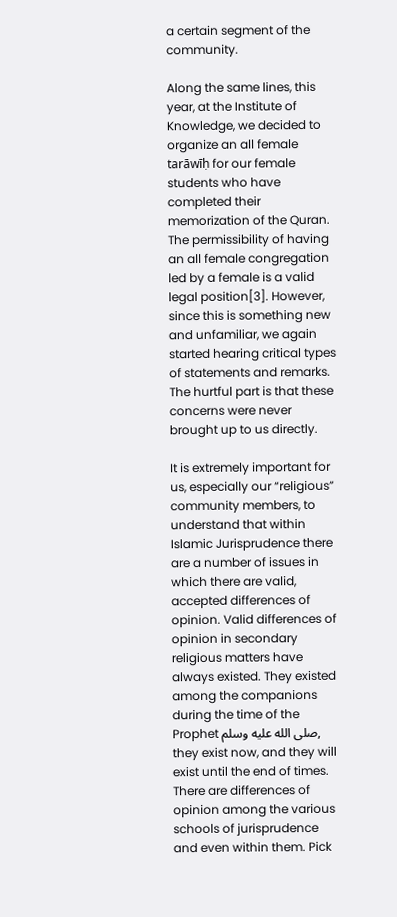a certain segment of the community.

Along the same lines, this year, at the Institute of Knowledge, we decided to organize an all female tarāwīḥ for our female students who have completed their memorization of the Quran. The permissibility of having an all female congregation led by a female is a valid legal position[3]. However, since this is something new and unfamiliar, we again started hearing critical types of statements and remarks. The hurtful part is that these concerns were never brought up to us directly.

It is extremely important for us, especially our “religious” community members, to understand that within Islamic Jurisprudence there are a number of issues in which there are valid, accepted differences of opinion. Valid differences of opinion in secondary religious matters have always existed. They existed among the companions during the time of the Prophet صلى الله عليه وسلم, they exist now, and they will exist until the end of times. There are differences of opinion among the various schools of jurisprudence and even within them. Pick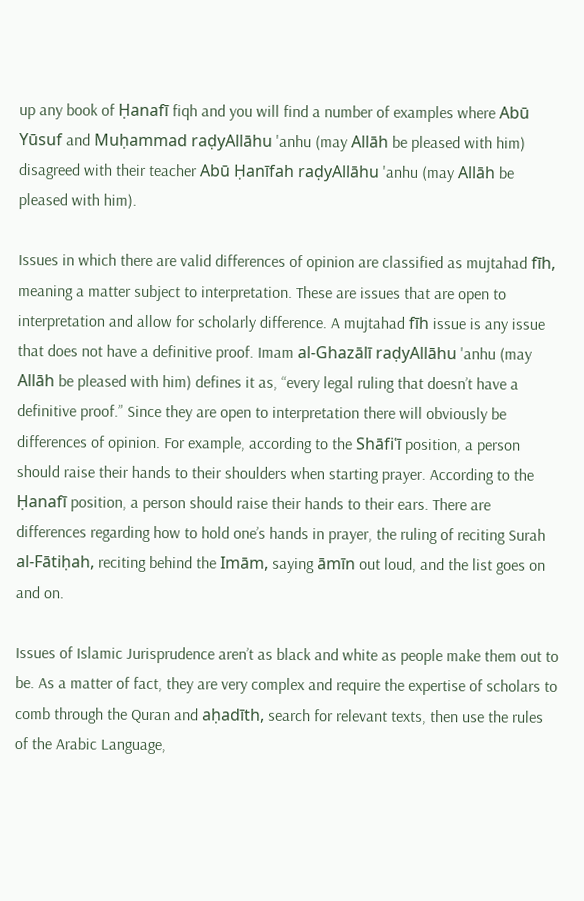up any book of Ḥanafī fiqh and you will find a number of examples where Abū Yūsuf and Muḥammad raḍyAllāhu 'anhu (may Allāh be pleased with him) disagreed with their teacher Abū Ḥanīfah raḍyAllāhu 'anhu (may Allāh be pleased with him).

Issues in which there are valid differences of opinion are classified as mujtahad fīh, meaning a matter subject to interpretation. These are issues that are open to interpretation and allow for scholarly difference. A mujtahad fīh issue is any issue that does not have a definitive proof. Imam al-Ghazālī raḍyAllāhu 'anhu (may Allāh be pleased with him) defines it as, “every legal ruling that doesn’t have a definitive proof.” Since they are open to interpretation there will obviously be differences of opinion. For example, according to the Shāfiʿī position, a person should raise their hands to their shoulders when starting prayer. According to the Ḥanafī position, a person should raise their hands to their ears. There are differences regarding how to hold one’s hands in prayer, the ruling of reciting Surah al-Fātiḥah, reciting behind the Imām, saying āmīn out loud, and the list goes on and on.

Issues of Islamic Jurisprudence aren’t as black and white as people make them out to be. As a matter of fact, they are very complex and require the expertise of scholars to comb through the Quran and aḥadīth, search for relevant texts, then use the rules of the Arabic Language,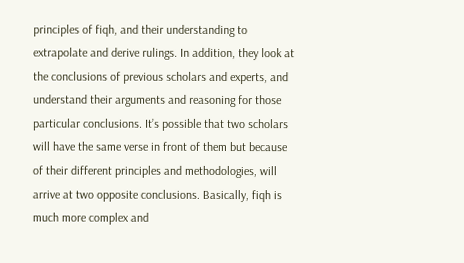principles of fiqh, and their understanding to extrapolate and derive rulings. In addition, they look at the conclusions of previous scholars and experts, and understand their arguments and reasoning for those particular conclusions. It’s possible that two scholars will have the same verse in front of them but because of their different principles and methodologies, will arrive at two opposite conclusions. Basically, fiqh is much more complex and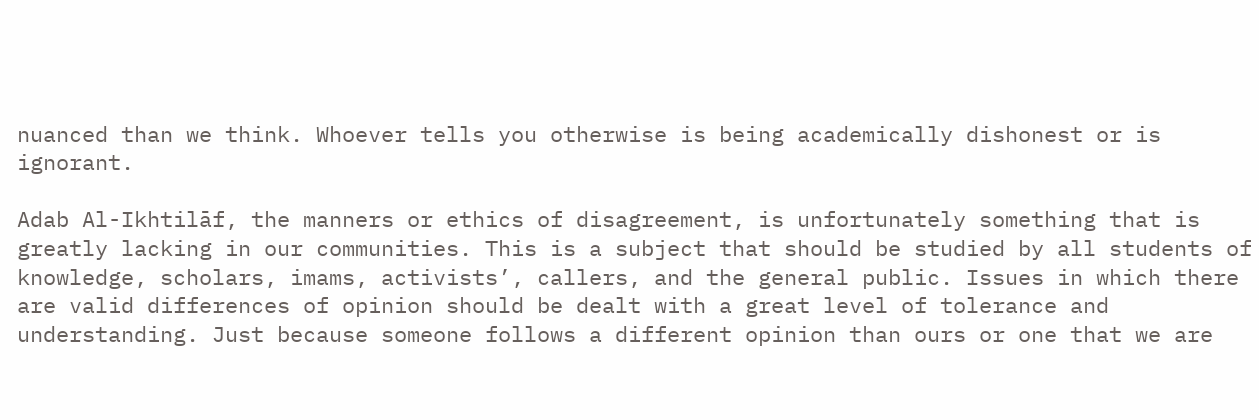nuanced than we think. Whoever tells you otherwise is being academically dishonest or is ignorant.

Adab Al-Ikhtilāf, the manners or ethics of disagreement, is unfortunately something that is greatly lacking in our communities. This is a subject that should be studied by all students of knowledge, scholars, imams, activists’, callers, and the general public. Issues in which there are valid differences of opinion should be dealt with a great level of tolerance and understanding. Just because someone follows a different opinion than ours or one that we are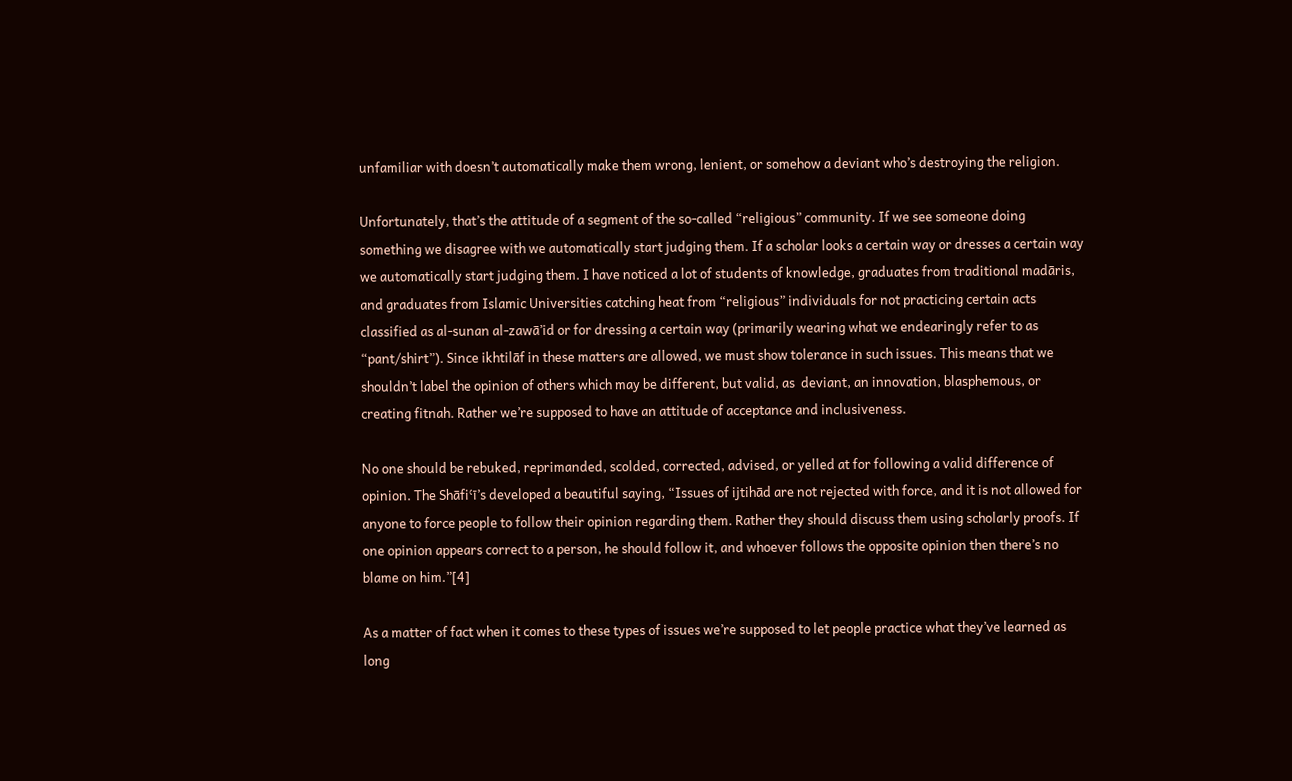unfamiliar with doesn’t automatically make them wrong, lenient, or somehow a deviant who’s destroying the religion.

Unfortunately, that’s the attitude of a segment of the so-called “religious” community. If we see someone doing something we disagree with we automatically start judging them. If a scholar looks a certain way or dresses a certain way we automatically start judging them. I have noticed a lot of students of knowledge, graduates from traditional madāris, and graduates from Islamic Universities catching heat from “religious” individuals for not practicing certain acts classified as al-sunan al-zawā’id or for dressing a certain way (primarily wearing what we endearingly refer to as “pant/shirt”). Since ikhtilāf in these matters are allowed, we must show tolerance in such issues. This means that we shouldn’t label the opinion of others which may be different, but valid, as  deviant, an innovation, blasphemous, or creating fitnah. Rather we’re supposed to have an attitude of acceptance and inclusiveness.

No one should be rebuked, reprimanded, scolded, corrected, advised, or yelled at for following a valid difference of opinion. The Shāfiʿī’s developed a beautiful saying, “Issues of ijtihād are not rejected with force, and it is not allowed for anyone to force people to follow their opinion regarding them. Rather they should discuss them using scholarly proofs. If one opinion appears correct to a person, he should follow it, and whoever follows the opposite opinion then there’s no blame on him.”[4]

As a matter of fact when it comes to these types of issues we’re supposed to let people practice what they’ve learned as long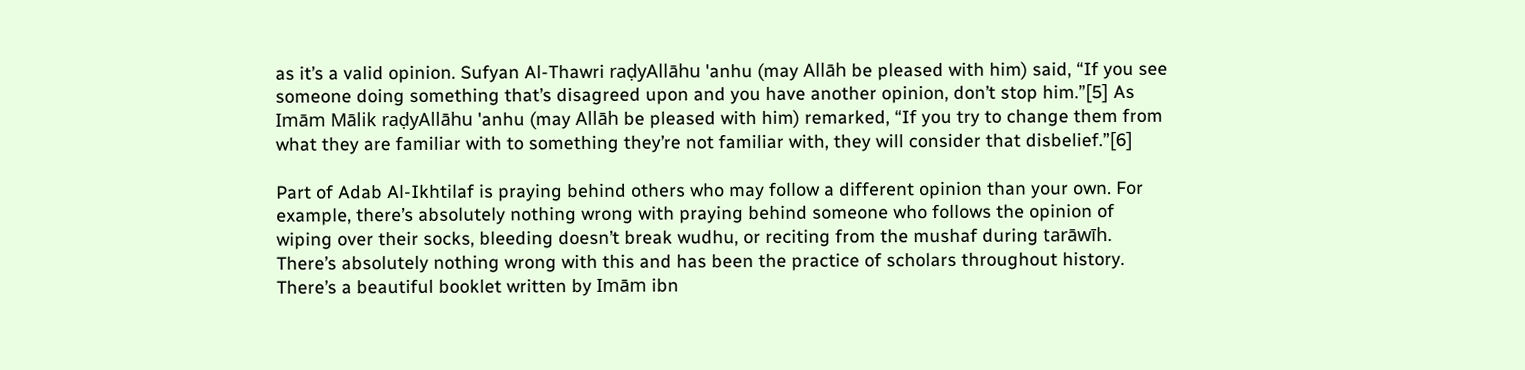as it’s a valid opinion. Sufyan Al-Thawri raḍyAllāhu 'anhu (may Allāh be pleased with him) said, “If you see someone doing something that’s disagreed upon and you have another opinion, don’t stop him.”[5] As Imām Mālik raḍyAllāhu 'anhu (may Allāh be pleased with him) remarked, “If you try to change them from what they are familiar with to something they’re not familiar with, they will consider that disbelief.”[6]

Part of Adab Al-Ikhtilaf is praying behind others who may follow a different opinion than your own. For example, there’s absolutely nothing wrong with praying behind someone who follows the opinion of wiping over their socks, bleeding doesn’t break wudhu, or reciting from the mushaf during tarāwīh. There’s absolutely nothing wrong with this and has been the practice of scholars throughout history. There’s a beautiful booklet written by Imām ibn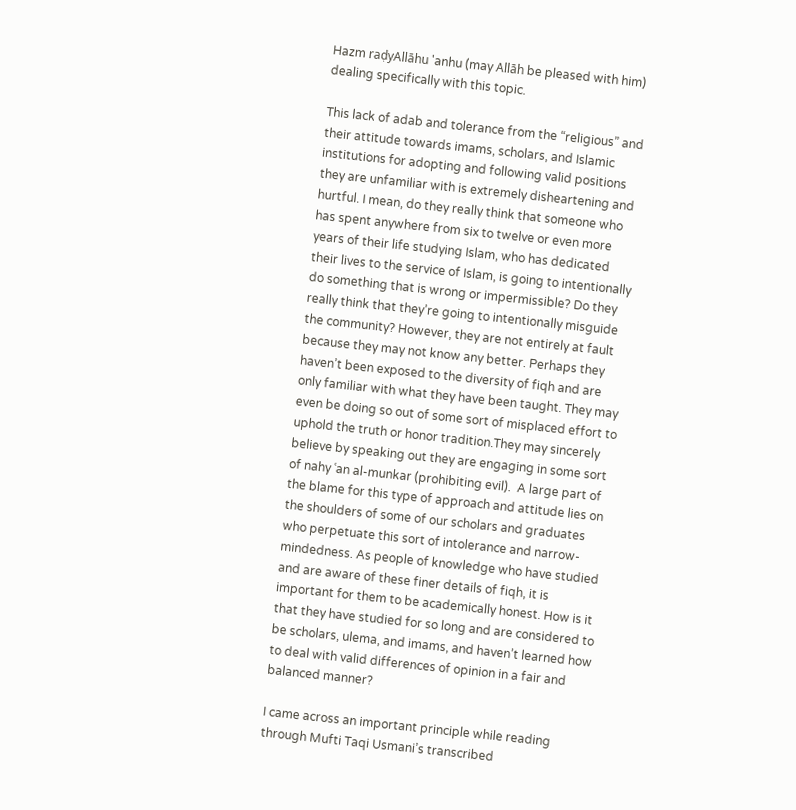Hazm raḍyAllāhu 'anhu (may Allāh be pleased with him) dealing specifically with this topic.

This lack of adab and tolerance from the “religious” and their attitude towards imams, scholars, and Islamic institutions for adopting and following valid positions they are unfamiliar with is extremely disheartening and hurtful. I mean, do they really think that someone who has spent anywhere from six to twelve or even more years of their life studying Islam, who has dedicated their lives to the service of Islam, is going to intentionally do something that is wrong or impermissible? Do they really think that they’re going to intentionally misguide the community? However, they are not entirely at fault because they may not know any better. Perhaps they haven’t been exposed to the diversity of fiqh and are only familiar with what they have been taught. They may even be doing so out of some sort of misplaced effort to uphold the truth or honor tradition.They may sincerely believe by speaking out they are engaging in some sort of nahy ʿan al-munkar (prohibiting evil).  A large part of the blame for this type of approach and attitude lies on the shoulders of some of our scholars and graduates who perpetuate this sort of intolerance and narrow-mindedness. As people of knowledge who have studied and are aware of these finer details of fiqh, it is important for them to be academically honest. How is it that they have studied for so long and are considered to be scholars, ulema, and imams, and haven’t learned how to deal with valid differences of opinion in a fair and balanced manner?

I came across an important principle while reading through Mufti Taqi Usmani’s transcribed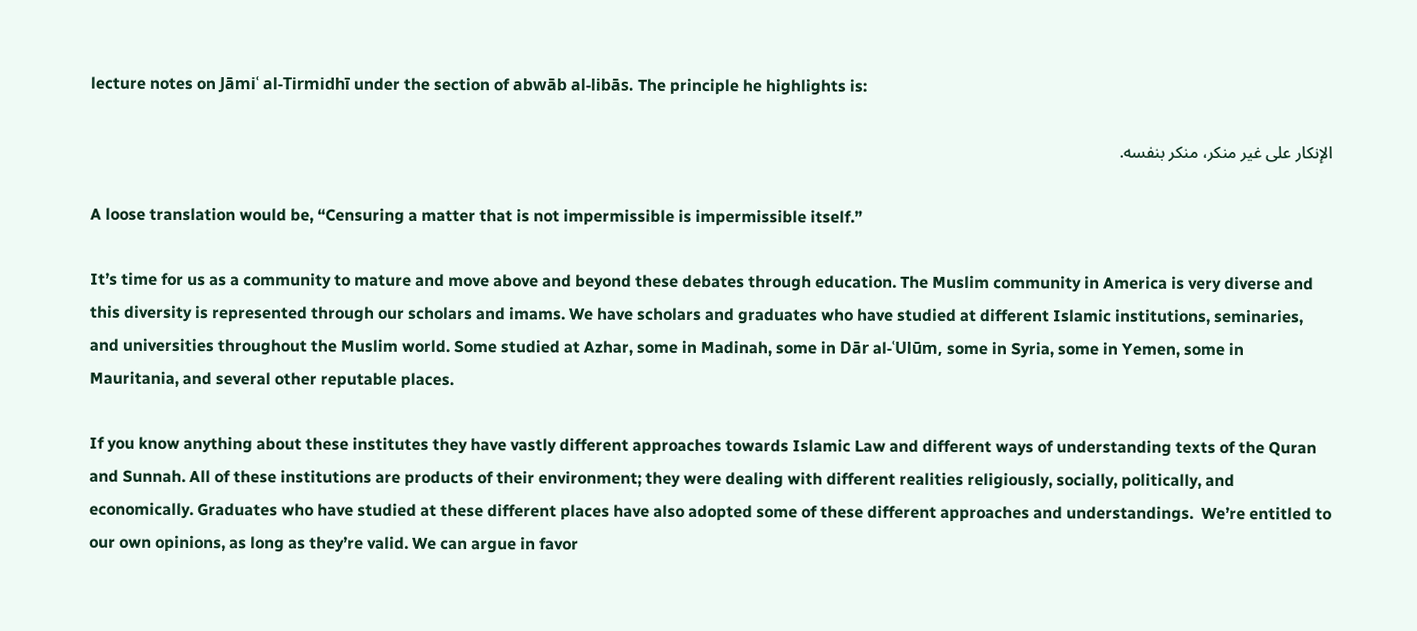lecture notes on Jāmiʿ al-Tirmidhī under the section of abwāb al-libās. The principle he highlights is:

الإنكار على غير منكر، منكر بنفسه.

A loose translation would be, “Censuring a matter that is not impermissible is impermissible itself.”

It’s time for us as a community to mature and move above and beyond these debates through education. The Muslim community in America is very diverse and this diversity is represented through our scholars and imams. We have scholars and graduates who have studied at different Islamic institutions, seminaries, and universities throughout the Muslim world. Some studied at Azhar, some in Madinah, some in Dār al-ʿUlūm, some in Syria, some in Yemen, some in Mauritania, and several other reputable places.

If you know anything about these institutes they have vastly different approaches towards Islamic Law and different ways of understanding texts of the Quran and Sunnah. All of these institutions are products of their environment; they were dealing with different realities religiously, socially, politically, and economically. Graduates who have studied at these different places have also adopted some of these different approaches and understandings.  We’re entitled to our own opinions, as long as they’re valid. We can argue in favor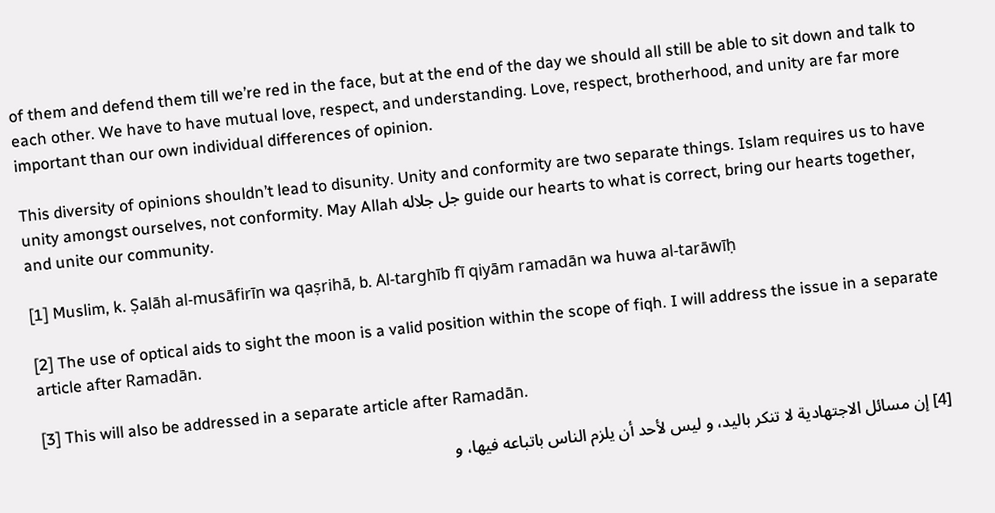of them and defend them till we’re red in the face, but at the end of the day we should all still be able to sit down and talk to each other. We have to have mutual love, respect, and understanding. Love, respect, brotherhood, and unity are far more important than our own individual differences of opinion.

This diversity of opinions shouldn’t lead to disunity. Unity and conformity are two separate things. Islam requires us to have unity amongst ourselves, not conformity. May Allah جل جلاله guide our hearts to what is correct, bring our hearts together, and unite our community.

[1] Muslim, k. Ṣalāh al-musāfirīn wa qaṣrihā, b. Al-targhīb fī qiyām ramadān wa huwa al-tarāwīḥ

[2] The use of optical aids to sight the moon is a valid position within the scope of fiqh. I will address the issue in a separate article after Ramadān.

[3] This will also be addressed in a separate article after Ramadān.

[4] إن مسائل الاجتهادية لا تنكر باليد، و ليس لأحد أن يلزم الناس باتباعه فيها، و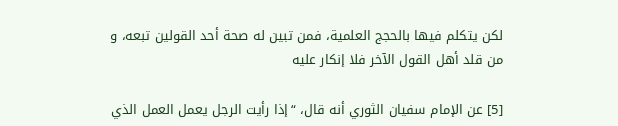لكن يتكلم فيها بالحجج العلمية، فمن تبين له صحة أحد القولين تبعه، و من قلد أهل القول الآخر فلا إنكار عليه

[5] عن الإمام سفيان الثوري أنه قال، “إذا رأيت الرجل يعمل العمل الذي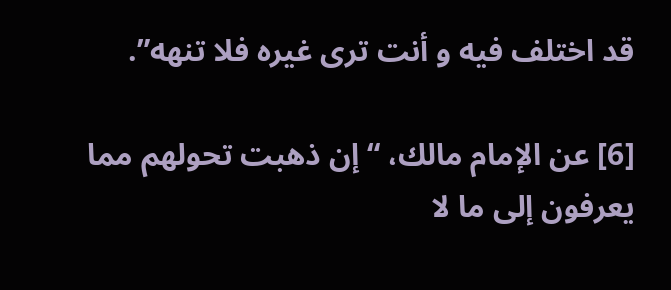قد اختلف فيه و أنت ترى غيره فلا تنهه”.

[6] عن الإمام مالك، “إن ذهبت تحولهم مما يعرفون إلى ما لا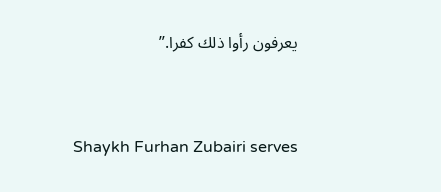يعرفون رأوا ذلك كفرا.”


Shaykh Furhan Zubairi serves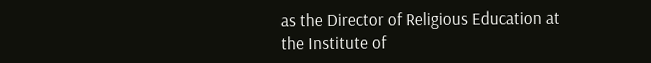as the Director of Religious Education at the Institute of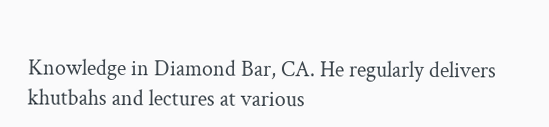Knowledge in Diamond Bar, CA. He regularly delivers khutbahs and lectures at various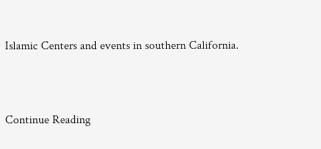Islamic Centers and events in southern California.


Continue Reading